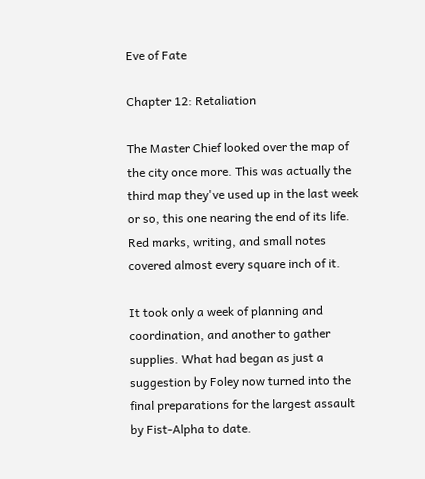Eve of Fate

Chapter 12: Retaliation

The Master Chief looked over the map of the city once more. This was actually the third map they've used up in the last week or so, this one nearing the end of its life. Red marks, writing, and small notes covered almost every square inch of it.

It took only a week of planning and coordination, and another to gather supplies. What had began as just a suggestion by Foley now turned into the final preparations for the largest assault by Fist-Alpha to date.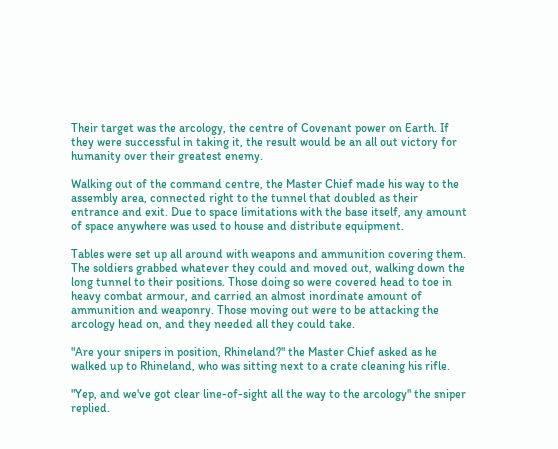Their target was the arcology, the centre of Covenant power on Earth. If they were successful in taking it, the result would be an all out victory for humanity over their greatest enemy.

Walking out of the command centre, the Master Chief made his way to the assembly area, connected right to the tunnel that doubled as their entrance and exit. Due to space limitations with the base itself, any amount of space anywhere was used to house and distribute equipment.

Tables were set up all around with weapons and ammunition covering them. The soldiers grabbed whatever they could and moved out, walking down the long tunnel to their positions. Those doing so were covered head to toe in heavy combat armour, and carried an almost inordinate amount of ammunition and weaponry. Those moving out were to be attacking the arcology head on, and they needed all they could take.

"Are your snipers in position, Rhineland?" the Master Chief asked as he walked up to Rhineland, who was sitting next to a crate cleaning his rifle.

"Yep, and we've got clear line-of-sight all the way to the arcology" the sniper replied.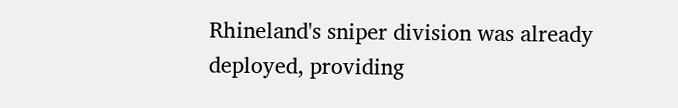Rhineland's sniper division was already deployed, providing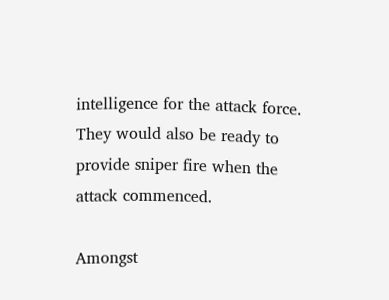intelligence for the attack force. They would also be ready to provide sniper fire when the attack commenced.

Amongst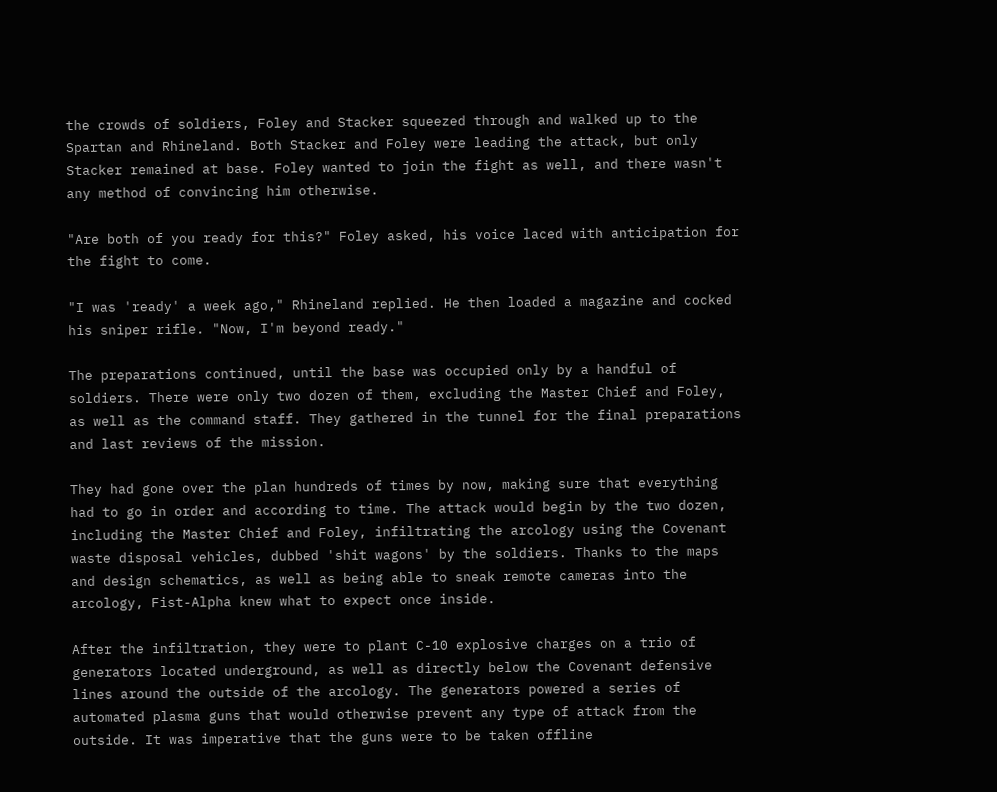the crowds of soldiers, Foley and Stacker squeezed through and walked up to the Spartan and Rhineland. Both Stacker and Foley were leading the attack, but only Stacker remained at base. Foley wanted to join the fight as well, and there wasn't any method of convincing him otherwise.

"Are both of you ready for this?" Foley asked, his voice laced with anticipation for the fight to come.

"I was 'ready' a week ago," Rhineland replied. He then loaded a magazine and cocked his sniper rifle. "Now, I'm beyond ready."

The preparations continued, until the base was occupied only by a handful of soldiers. There were only two dozen of them, excluding the Master Chief and Foley, as well as the command staff. They gathered in the tunnel for the final preparations and last reviews of the mission.

They had gone over the plan hundreds of times by now, making sure that everything had to go in order and according to time. The attack would begin by the two dozen, including the Master Chief and Foley, infiltrating the arcology using the Covenant waste disposal vehicles, dubbed 'shit wagons' by the soldiers. Thanks to the maps and design schematics, as well as being able to sneak remote cameras into the arcology, Fist-Alpha knew what to expect once inside.

After the infiltration, they were to plant C-10 explosive charges on a trio of generators located underground, as well as directly below the Covenant defensive lines around the outside of the arcology. The generators powered a series of automated plasma guns that would otherwise prevent any type of attack from the outside. It was imperative that the guns were to be taken offline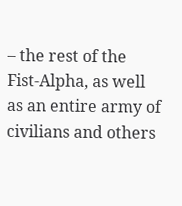– the rest of the Fist-Alpha, as well as an entire army of civilians and others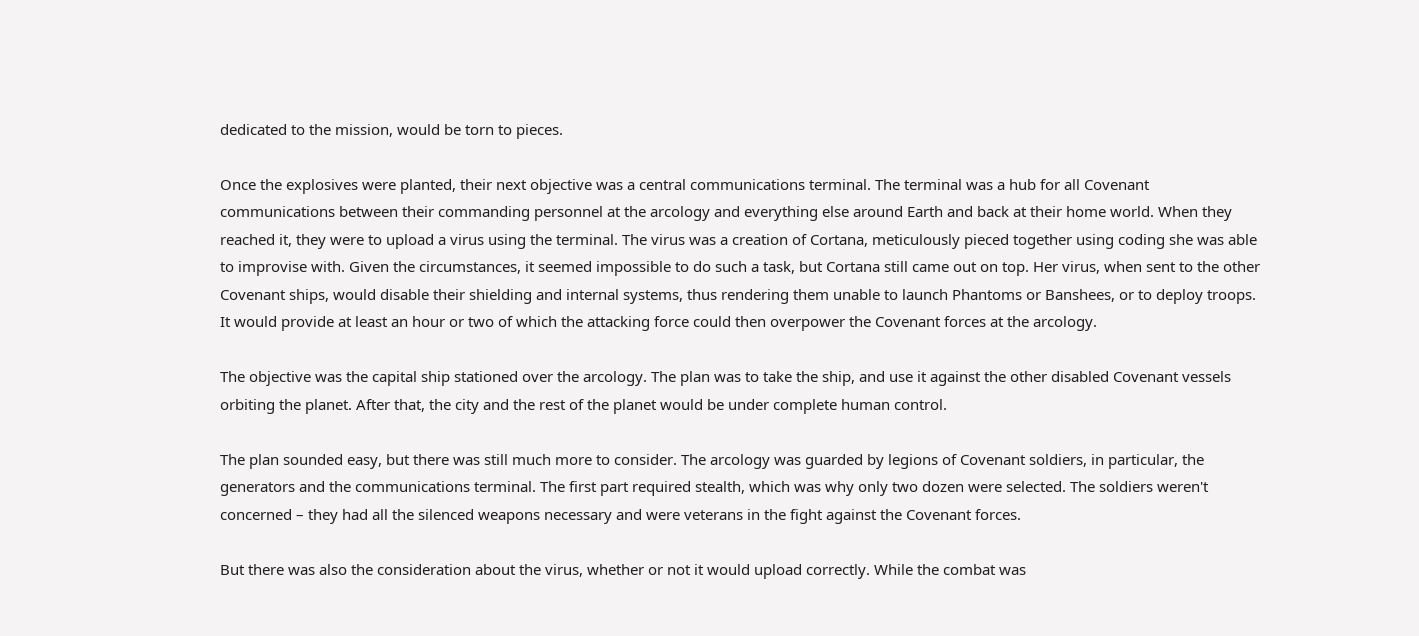dedicated to the mission, would be torn to pieces.

Once the explosives were planted, their next objective was a central communications terminal. The terminal was a hub for all Covenant communications between their commanding personnel at the arcology and everything else around Earth and back at their home world. When they reached it, they were to upload a virus using the terminal. The virus was a creation of Cortana, meticulously pieced together using coding she was able to improvise with. Given the circumstances, it seemed impossible to do such a task, but Cortana still came out on top. Her virus, when sent to the other Covenant ships, would disable their shielding and internal systems, thus rendering them unable to launch Phantoms or Banshees, or to deploy troops. It would provide at least an hour or two of which the attacking force could then overpower the Covenant forces at the arcology.

The objective was the capital ship stationed over the arcology. The plan was to take the ship, and use it against the other disabled Covenant vessels orbiting the planet. After that, the city and the rest of the planet would be under complete human control.

The plan sounded easy, but there was still much more to consider. The arcology was guarded by legions of Covenant soldiers, in particular, the generators and the communications terminal. The first part required stealth, which was why only two dozen were selected. The soldiers weren't concerned – they had all the silenced weapons necessary and were veterans in the fight against the Covenant forces.

But there was also the consideration about the virus, whether or not it would upload correctly. While the combat was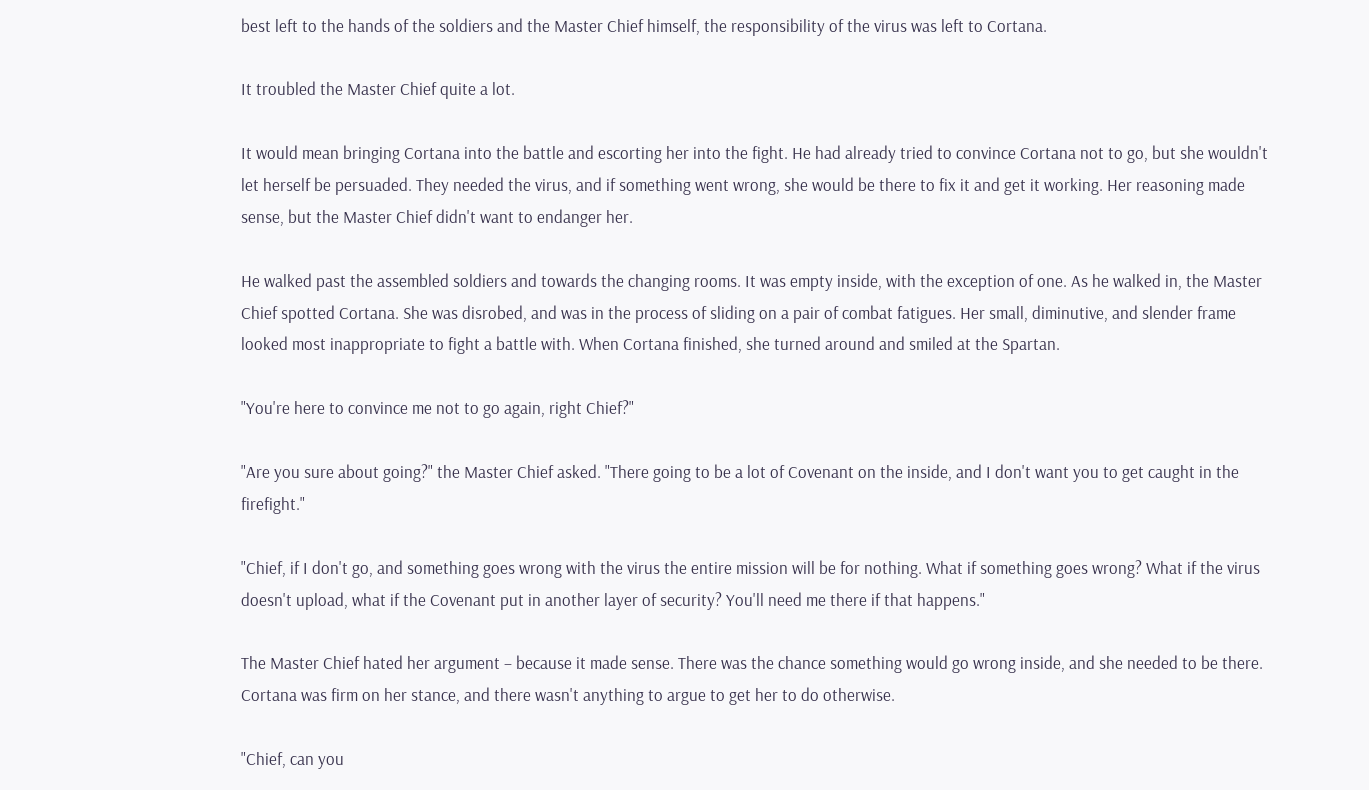best left to the hands of the soldiers and the Master Chief himself, the responsibility of the virus was left to Cortana.

It troubled the Master Chief quite a lot.

It would mean bringing Cortana into the battle and escorting her into the fight. He had already tried to convince Cortana not to go, but she wouldn't let herself be persuaded. They needed the virus, and if something went wrong, she would be there to fix it and get it working. Her reasoning made sense, but the Master Chief didn't want to endanger her.

He walked past the assembled soldiers and towards the changing rooms. It was empty inside, with the exception of one. As he walked in, the Master Chief spotted Cortana. She was disrobed, and was in the process of sliding on a pair of combat fatigues. Her small, diminutive, and slender frame looked most inappropriate to fight a battle with. When Cortana finished, she turned around and smiled at the Spartan.

"You're here to convince me not to go again, right Chief?"

"Are you sure about going?" the Master Chief asked. "There going to be a lot of Covenant on the inside, and I don't want you to get caught in the firefight."

"Chief, if I don't go, and something goes wrong with the virus the entire mission will be for nothing. What if something goes wrong? What if the virus doesn't upload, what if the Covenant put in another layer of security? You'll need me there if that happens."

The Master Chief hated her argument – because it made sense. There was the chance something would go wrong inside, and she needed to be there. Cortana was firm on her stance, and there wasn't anything to argue to get her to do otherwise.

"Chief, can you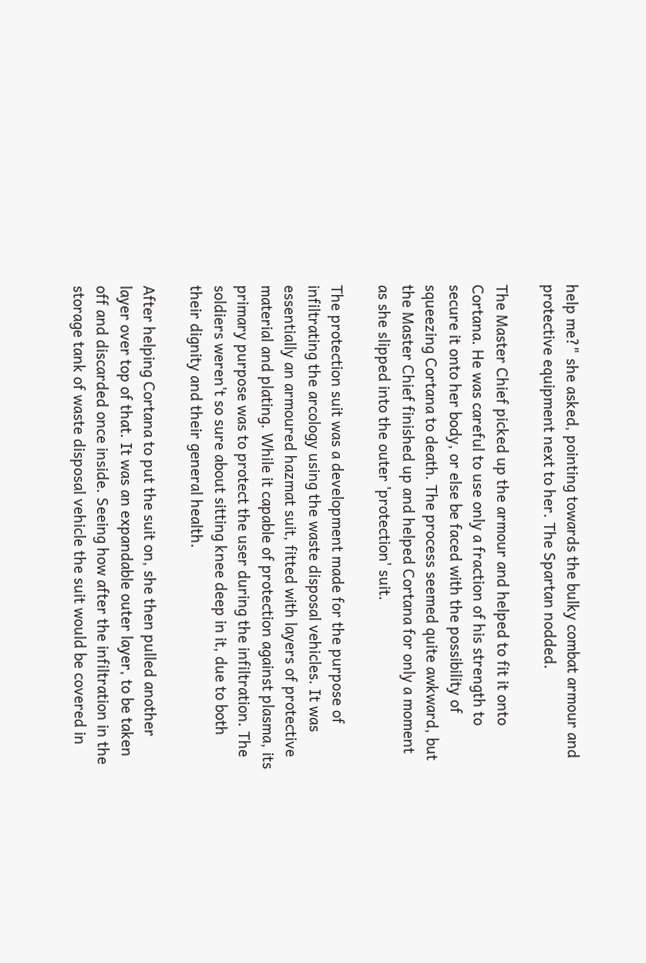help me?" she asked, pointing towards the bulky combat armour and protective equipment next to her. The Spartan nodded.

The Master Chief picked up the armour and helped to fit it onto Cortana. He was careful to use only a fraction of his strength to secure it onto her body, or else be faced with the possibility of squeezing Cortana to death. The process seemed quite awkward, but the Master Chief finished up and helped Cortana for only a moment as she slipped into the outer 'protection' suit.

The protection suit was a development made for the purpose of infiltrating the arcology using the waste disposal vehicles. It was essentially an armoured hazmat suit, fitted with layers of protective material and plating. While it capable of protection against plasma, its primary purpose was to protect the user during the infiltration. The soldiers weren't so sure about sitting knee deep in it, due to both their dignity and their general health.

After helping Cortana to put the suit on, she then pulled another layer over top of that. It was an expandable outer layer, to be taken off and discarded once inside. Seeing how after the infiltration in the storage tank of waste disposal vehicle the suit would be covered in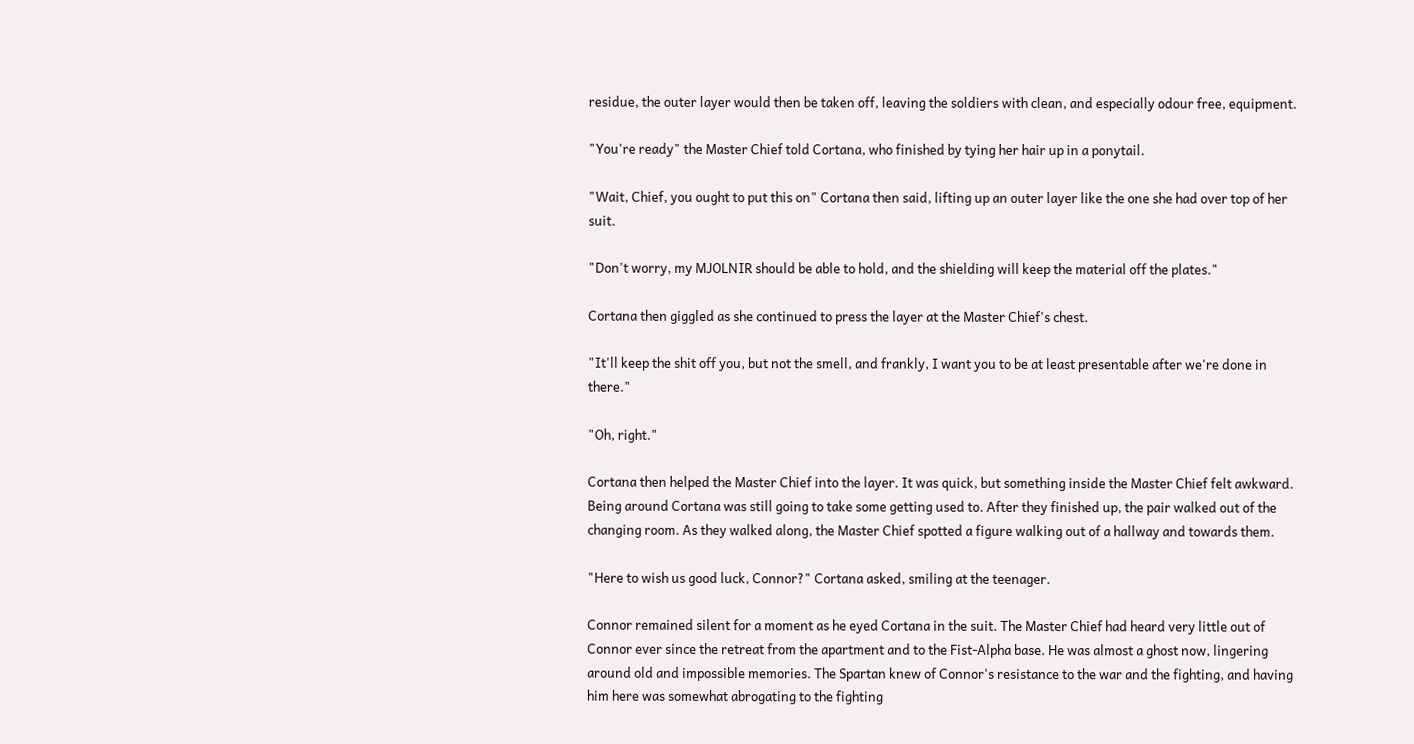residue, the outer layer would then be taken off, leaving the soldiers with clean, and especially odour free, equipment.

"You're ready" the Master Chief told Cortana, who finished by tying her hair up in a ponytail.

"Wait, Chief, you ought to put this on" Cortana then said, lifting up an outer layer like the one she had over top of her suit.

"Don't worry, my MJOLNIR should be able to hold, and the shielding will keep the material off the plates."

Cortana then giggled as she continued to press the layer at the Master Chief's chest.

"It'll keep the shit off you, but not the smell, and frankly, I want you to be at least presentable after we're done in there."

"Oh, right."

Cortana then helped the Master Chief into the layer. It was quick, but something inside the Master Chief felt awkward. Being around Cortana was still going to take some getting used to. After they finished up, the pair walked out of the changing room. As they walked along, the Master Chief spotted a figure walking out of a hallway and towards them.

"Here to wish us good luck, Connor?" Cortana asked, smiling at the teenager.

Connor remained silent for a moment as he eyed Cortana in the suit. The Master Chief had heard very little out of Connor ever since the retreat from the apartment and to the Fist-Alpha base. He was almost a ghost now, lingering around old and impossible memories. The Spartan knew of Connor's resistance to the war and the fighting, and having him here was somewhat abrogating to the fighting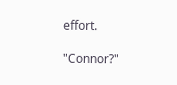effort.

"Connor?"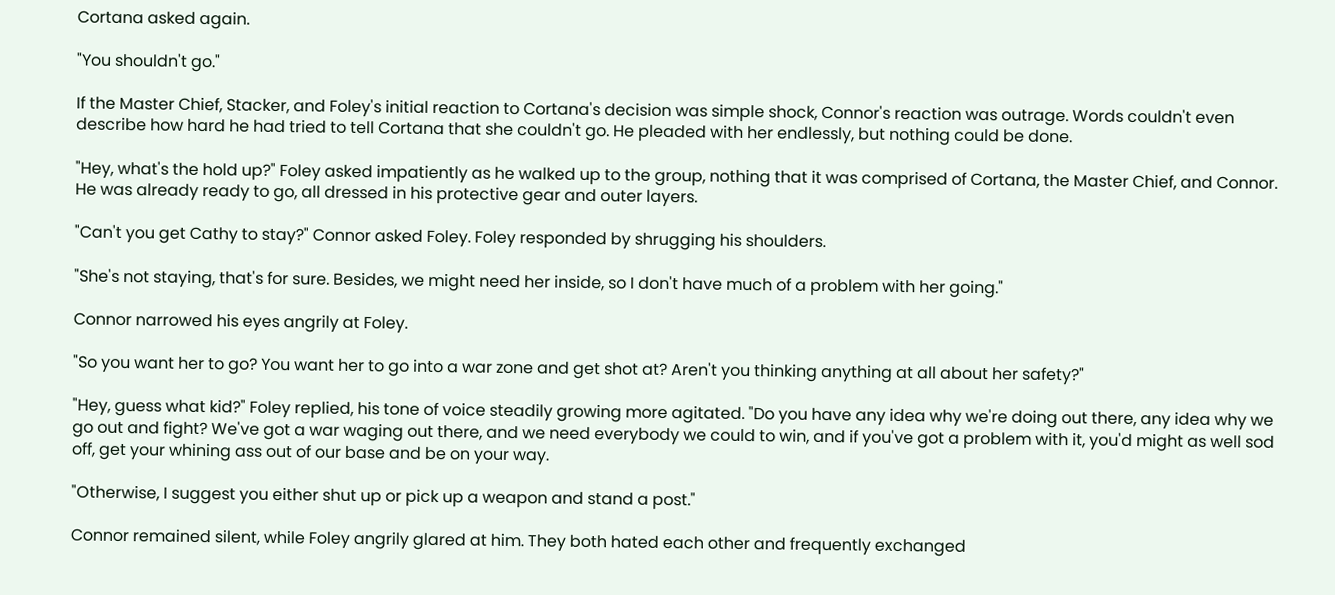Cortana asked again.

"You shouldn't go."

If the Master Chief, Stacker, and Foley's initial reaction to Cortana's decision was simple shock, Connor's reaction was outrage. Words couldn't even describe how hard he had tried to tell Cortana that she couldn't go. He pleaded with her endlessly, but nothing could be done.

"Hey, what's the hold up?" Foley asked impatiently as he walked up to the group, nothing that it was comprised of Cortana, the Master Chief, and Connor. He was already ready to go, all dressed in his protective gear and outer layers.

"Can't you get Cathy to stay?" Connor asked Foley. Foley responded by shrugging his shoulders.

"She's not staying, that's for sure. Besides, we might need her inside, so I don't have much of a problem with her going."

Connor narrowed his eyes angrily at Foley.

"So you want her to go? You want her to go into a war zone and get shot at? Aren't you thinking anything at all about her safety?"

"Hey, guess what kid?" Foley replied, his tone of voice steadily growing more agitated. "Do you have any idea why we're doing out there, any idea why we go out and fight? We've got a war waging out there, and we need everybody we could to win, and if you've got a problem with it, you'd might as well sod off, get your whining ass out of our base and be on your way.

"Otherwise, I suggest you either shut up or pick up a weapon and stand a post."

Connor remained silent, while Foley angrily glared at him. They both hated each other and frequently exchanged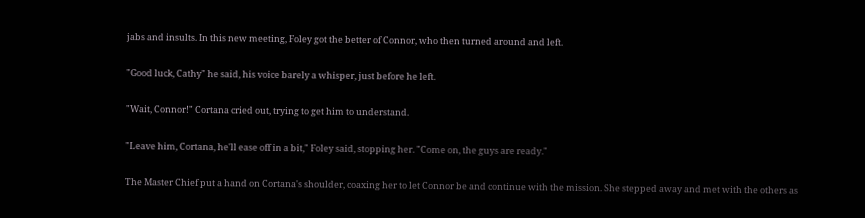jabs and insults. In this new meeting, Foley got the better of Connor, who then turned around and left.

"Good luck, Cathy" he said, his voice barely a whisper, just before he left.

"Wait, Connor!" Cortana cried out, trying to get him to understand.

"Leave him, Cortana, he'll ease off in a bit," Foley said, stopping her. "Come on, the guys are ready."

The Master Chief put a hand on Cortana's shoulder, coaxing her to let Connor be and continue with the mission. She stepped away and met with the others as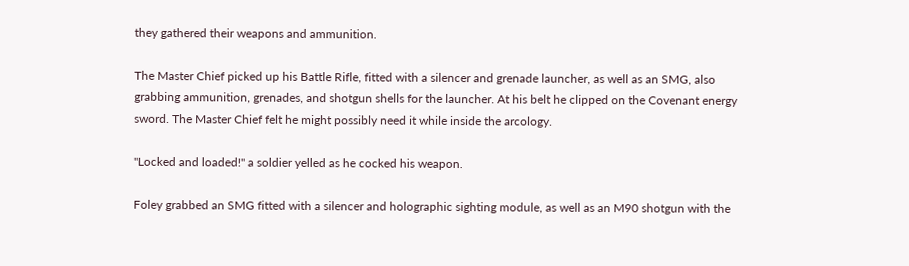they gathered their weapons and ammunition.

The Master Chief picked up his Battle Rifle, fitted with a silencer and grenade launcher, as well as an SMG, also grabbing ammunition, grenades, and shotgun shells for the launcher. At his belt he clipped on the Covenant energy sword. The Master Chief felt he might possibly need it while inside the arcology.

"Locked and loaded!" a soldier yelled as he cocked his weapon.

Foley grabbed an SMG fitted with a silencer and holographic sighting module, as well as an M90 shotgun with the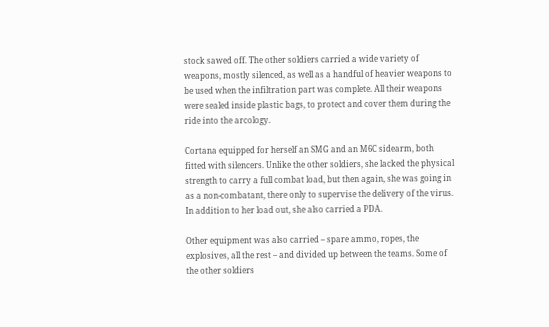stock sawed off. The other soldiers carried a wide variety of weapons, mostly silenced, as well as a handful of heavier weapons to be used when the infiltration part was complete. All their weapons were sealed inside plastic bags, to protect and cover them during the ride into the arcology.

Cortana equipped for herself an SMG and an M6C sidearm, both fitted with silencers. Unlike the other soldiers, she lacked the physical strength to carry a full combat load, but then again, she was going in as a non-combatant, there only to supervise the delivery of the virus. In addition to her load out, she also carried a PDA.

Other equipment was also carried – spare ammo, ropes, the explosives, all the rest – and divided up between the teams. Some of the other soldiers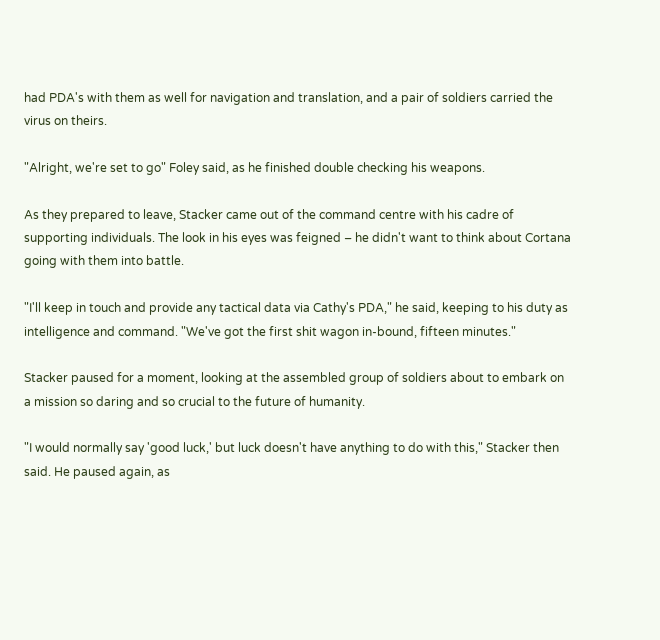had PDA's with them as well for navigation and translation, and a pair of soldiers carried the virus on theirs.

"Alright, we're set to go" Foley said, as he finished double checking his weapons.

As they prepared to leave, Stacker came out of the command centre with his cadre of supporting individuals. The look in his eyes was feigned – he didn't want to think about Cortana going with them into battle.

"I'll keep in touch and provide any tactical data via Cathy's PDA," he said, keeping to his duty as intelligence and command. "We've got the first shit wagon in-bound, fifteen minutes."

Stacker paused for a moment, looking at the assembled group of soldiers about to embark on a mission so daring and so crucial to the future of humanity.

"I would normally say 'good luck,' but luck doesn't have anything to do with this," Stacker then said. He paused again, as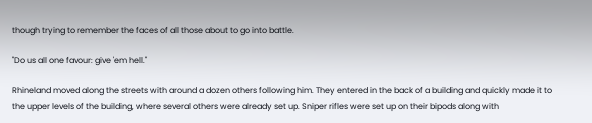though trying to remember the faces of all those about to go into battle.

"Do us all one favour: give 'em hell."

Rhineland moved along the streets with around a dozen others following him. They entered in the back of a building and quickly made it to the upper levels of the building, where several others were already set up. Sniper rifles were set up on their bipods along with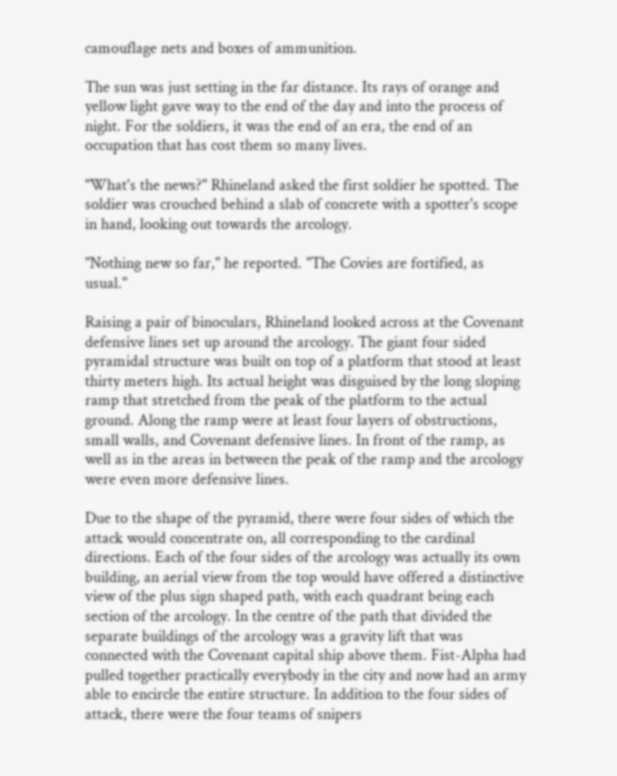camouflage nets and boxes of ammunition.

The sun was just setting in the far distance. Its rays of orange and yellow light gave way to the end of the day and into the process of night. For the soldiers, it was the end of an era, the end of an occupation that has cost them so many lives.

"What's the news?" Rhineland asked the first soldier he spotted. The soldier was crouched behind a slab of concrete with a spotter's scope in hand, looking out towards the arcology.

"Nothing new so far," he reported. "The Covies are fortified, as usual."

Raising a pair of binoculars, Rhineland looked across at the Covenant defensive lines set up around the arcology. The giant four sided pyramidal structure was built on top of a platform that stood at least thirty meters high. Its actual height was disguised by the long sloping ramp that stretched from the peak of the platform to the actual ground. Along the ramp were at least four layers of obstructions, small walls, and Covenant defensive lines. In front of the ramp, as well as in the areas in between the peak of the ramp and the arcology were even more defensive lines.

Due to the shape of the pyramid, there were four sides of which the attack would concentrate on, all corresponding to the cardinal directions. Each of the four sides of the arcology was actually its own building, an aerial view from the top would have offered a distinctive view of the plus sign shaped path, with each quadrant being each section of the arcology. In the centre of the path that divided the separate buildings of the arcology was a gravity lift that was connected with the Covenant capital ship above them. Fist-Alpha had pulled together practically everybody in the city and now had an army able to encircle the entire structure. In addition to the four sides of attack, there were the four teams of snipers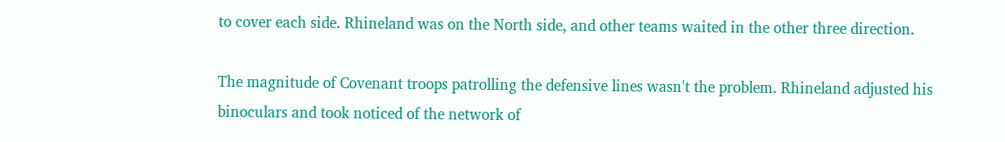to cover each side. Rhineland was on the North side, and other teams waited in the other three direction.

The magnitude of Covenant troops patrolling the defensive lines wasn't the problem. Rhineland adjusted his binoculars and took noticed of the network of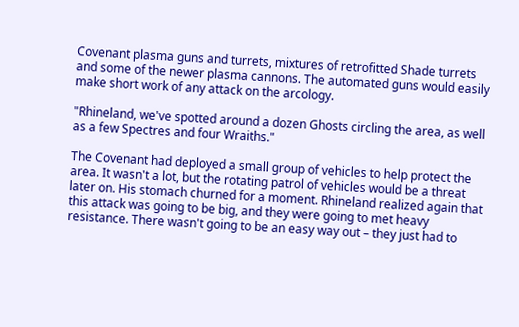Covenant plasma guns and turrets, mixtures of retrofitted Shade turrets and some of the newer plasma cannons. The automated guns would easily make short work of any attack on the arcology.

"Rhineland, we've spotted around a dozen Ghosts circling the area, as well as a few Spectres and four Wraiths."

The Covenant had deployed a small group of vehicles to help protect the area. It wasn't a lot, but the rotating patrol of vehicles would be a threat later on. His stomach churned for a moment. Rhineland realized again that this attack was going to be big, and they were going to met heavy resistance. There wasn't going to be an easy way out – they just had to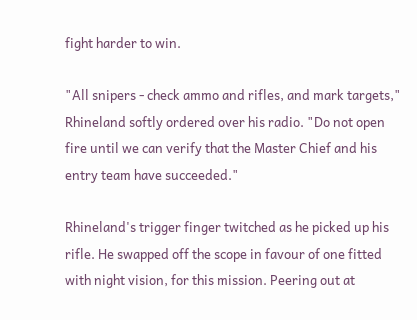fight harder to win.

"All snipers - check ammo and rifles, and mark targets," Rhineland softly ordered over his radio. "Do not open fire until we can verify that the Master Chief and his entry team have succeeded."

Rhineland's trigger finger twitched as he picked up his rifle. He swapped off the scope in favour of one fitted with night vision, for this mission. Peering out at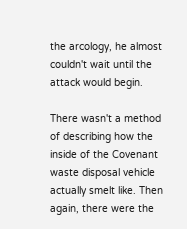the arcology, he almost couldn't wait until the attack would begin.

There wasn't a method of describing how the inside of the Covenant waste disposal vehicle actually smelt like. Then again, there were the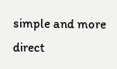simple and more direct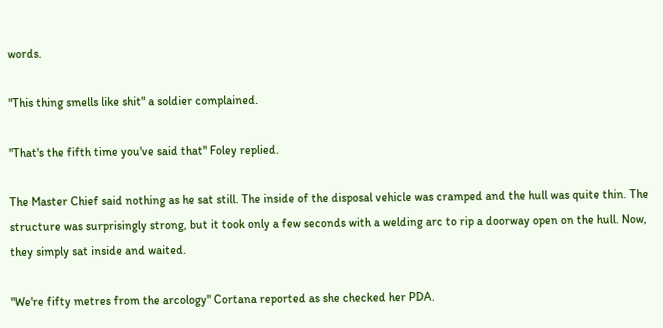words.

"This thing smells like shit" a soldier complained.

"That's the fifth time you've said that" Foley replied.

The Master Chief said nothing as he sat still. The inside of the disposal vehicle was cramped and the hull was quite thin. The structure was surprisingly strong, but it took only a few seconds with a welding arc to rip a doorway open on the hull. Now, they simply sat inside and waited.

"We're fifty metres from the arcology" Cortana reported as she checked her PDA.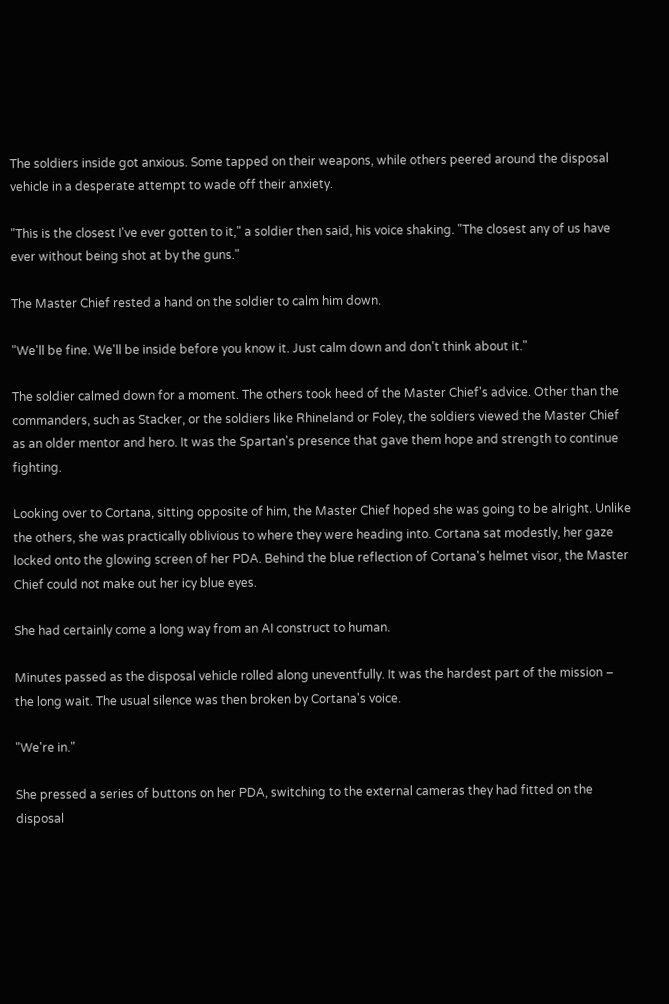The soldiers inside got anxious. Some tapped on their weapons, while others peered around the disposal vehicle in a desperate attempt to wade off their anxiety.

"This is the closest I've ever gotten to it," a soldier then said, his voice shaking. "The closest any of us have ever without being shot at by the guns."

The Master Chief rested a hand on the soldier to calm him down.

"We'll be fine. We'll be inside before you know it. Just calm down and don't think about it."

The soldier calmed down for a moment. The others took heed of the Master Chief's advice. Other than the commanders, such as Stacker, or the soldiers like Rhineland or Foley, the soldiers viewed the Master Chief as an older mentor and hero. It was the Spartan's presence that gave them hope and strength to continue fighting.

Looking over to Cortana, sitting opposite of him, the Master Chief hoped she was going to be alright. Unlike the others, she was practically oblivious to where they were heading into. Cortana sat modestly, her gaze locked onto the glowing screen of her PDA. Behind the blue reflection of Cortana's helmet visor, the Master Chief could not make out her icy blue eyes.

She had certainly come a long way from an AI construct to human.

Minutes passed as the disposal vehicle rolled along uneventfully. It was the hardest part of the mission – the long wait. The usual silence was then broken by Cortana's voice.

"We're in."

She pressed a series of buttons on her PDA, switching to the external cameras they had fitted on the disposal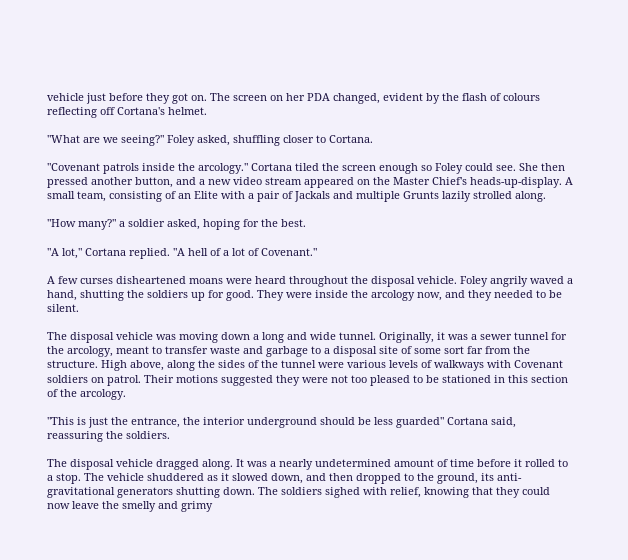vehicle just before they got on. The screen on her PDA changed, evident by the flash of colours reflecting off Cortana's helmet.

"What are we seeing?" Foley asked, shuffling closer to Cortana.

"Covenant patrols inside the arcology." Cortana tiled the screen enough so Foley could see. She then pressed another button, and a new video stream appeared on the Master Chief's heads-up-display. A small team, consisting of an Elite with a pair of Jackals and multiple Grunts lazily strolled along.

"How many?" a soldier asked, hoping for the best.

"A lot," Cortana replied. "A hell of a lot of Covenant."

A few curses disheartened moans were heard throughout the disposal vehicle. Foley angrily waved a hand, shutting the soldiers up for good. They were inside the arcology now, and they needed to be silent.

The disposal vehicle was moving down a long and wide tunnel. Originally, it was a sewer tunnel for the arcology, meant to transfer waste and garbage to a disposal site of some sort far from the structure. High above, along the sides of the tunnel were various levels of walkways with Covenant soldiers on patrol. Their motions suggested they were not too pleased to be stationed in this section of the arcology.

"This is just the entrance, the interior underground should be less guarded" Cortana said, reassuring the soldiers.

The disposal vehicle dragged along. It was a nearly undetermined amount of time before it rolled to a stop. The vehicle shuddered as it slowed down, and then dropped to the ground, its anti-gravitational generators shutting down. The soldiers sighed with relief, knowing that they could now leave the smelly and grimy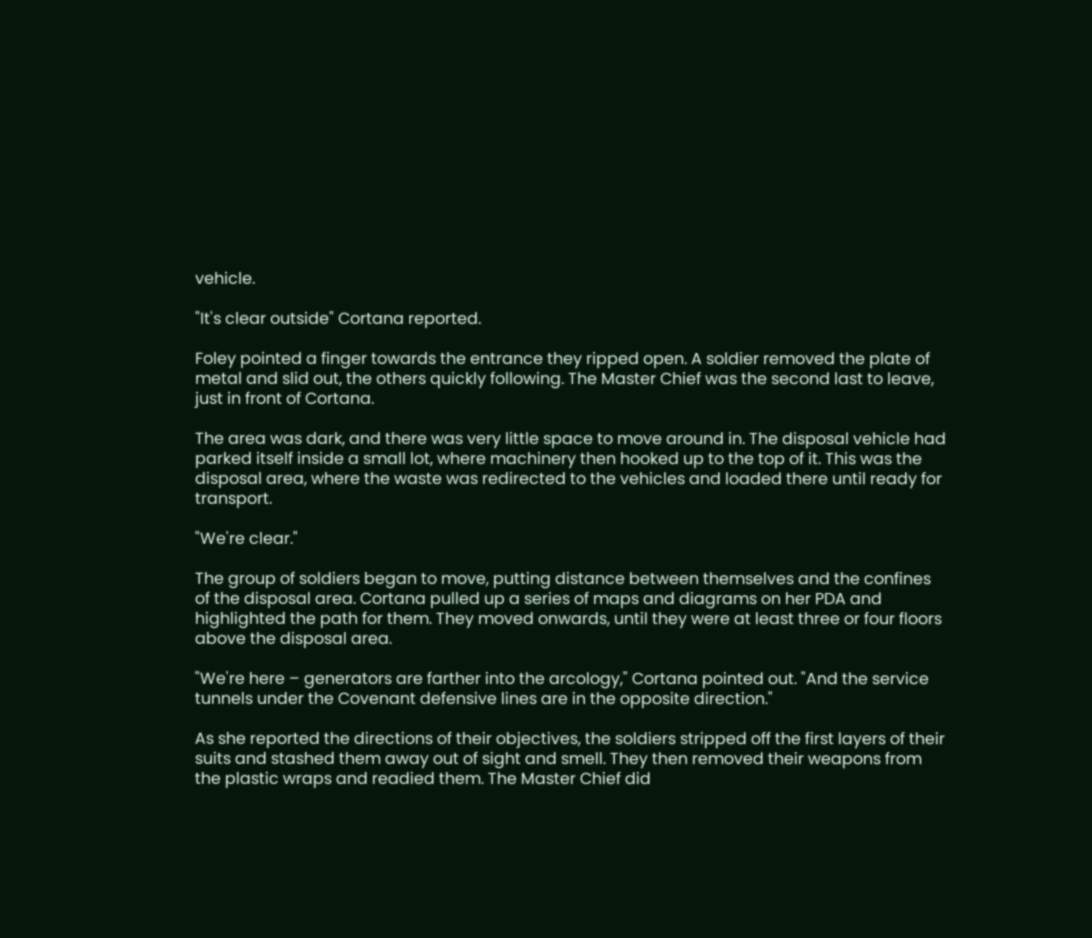vehicle.

"It's clear outside" Cortana reported.

Foley pointed a finger towards the entrance they ripped open. A soldier removed the plate of metal and slid out, the others quickly following. The Master Chief was the second last to leave, just in front of Cortana.

The area was dark, and there was very little space to move around in. The disposal vehicle had parked itself inside a small lot, where machinery then hooked up to the top of it. This was the disposal area, where the waste was redirected to the vehicles and loaded there until ready for transport.

"We're clear."

The group of soldiers began to move, putting distance between themselves and the confines of the disposal area. Cortana pulled up a series of maps and diagrams on her PDA and highlighted the path for them. They moved onwards, until they were at least three or four floors above the disposal area.

"We're here – generators are farther into the arcology," Cortana pointed out. "And the service tunnels under the Covenant defensive lines are in the opposite direction."

As she reported the directions of their objectives, the soldiers stripped off the first layers of their suits and stashed them away out of sight and smell. They then removed their weapons from the plastic wraps and readied them. The Master Chief did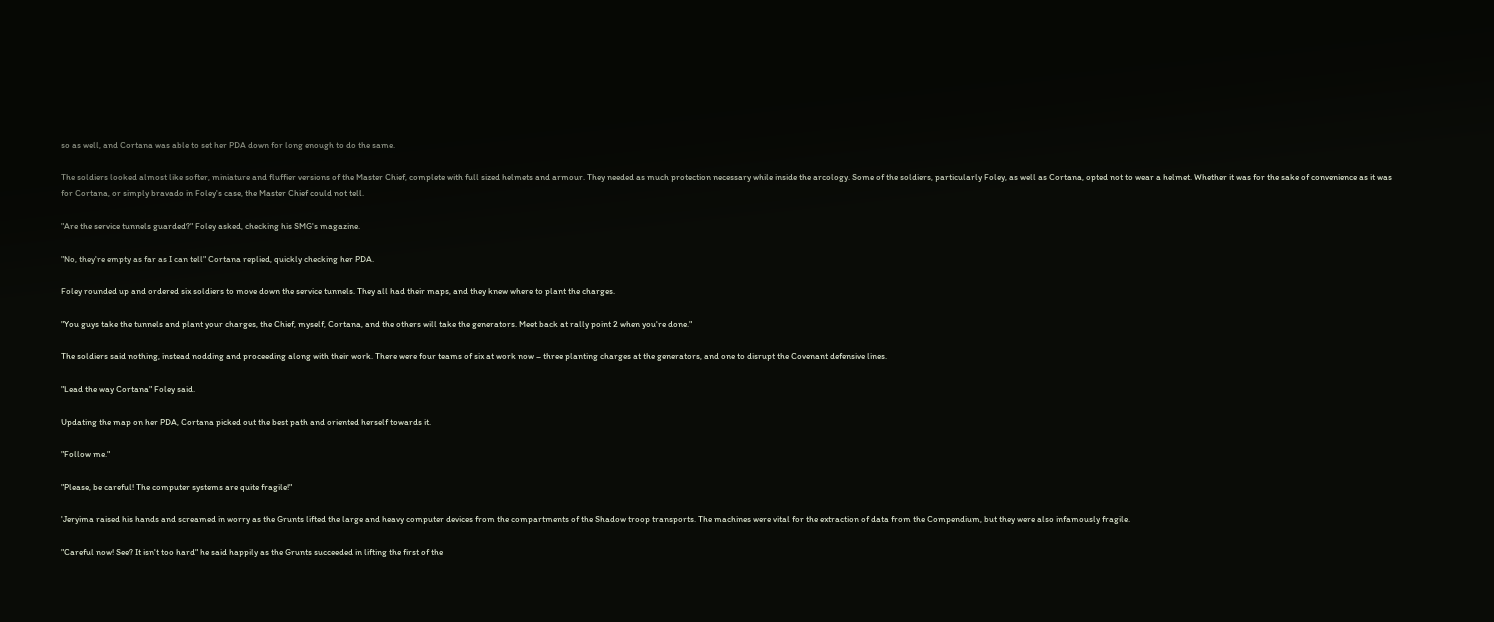so as well, and Cortana was able to set her PDA down for long enough to do the same.

The soldiers looked almost like softer, miniature and fluffier versions of the Master Chief, complete with full sized helmets and armour. They needed as much protection necessary while inside the arcology. Some of the soldiers, particularly Foley, as well as Cortana, opted not to wear a helmet. Whether it was for the sake of convenience as it was for Cortana, or simply bravado in Foley's case, the Master Chief could not tell.

"Are the service tunnels guarded?" Foley asked, checking his SMG's magazine.

"No, they're empty as far as I can tell" Cortana replied, quickly checking her PDA.

Foley rounded up and ordered six soldiers to move down the service tunnels. They all had their maps, and they knew where to plant the charges.

"You guys take the tunnels and plant your charges, the Chief, myself, Cortana, and the others will take the generators. Meet back at rally point 2 when you're done."

The soldiers said nothing, instead nodding and proceeding along with their work. There were four teams of six at work now – three planting charges at the generators, and one to disrupt the Covenant defensive lines.

"Lead the way Cortana" Foley said.

Updating the map on her PDA, Cortana picked out the best path and oriented herself towards it.

"Follow me."

"Please, be careful! The computer systems are quite fragile!"

'Jeryima raised his hands and screamed in worry as the Grunts lifted the large and heavy computer devices from the compartments of the Shadow troop transports. The machines were vital for the extraction of data from the Compendium, but they were also infamously fragile.

"Careful now! See? It isn't too hard" he said happily as the Grunts succeeded in lifting the first of the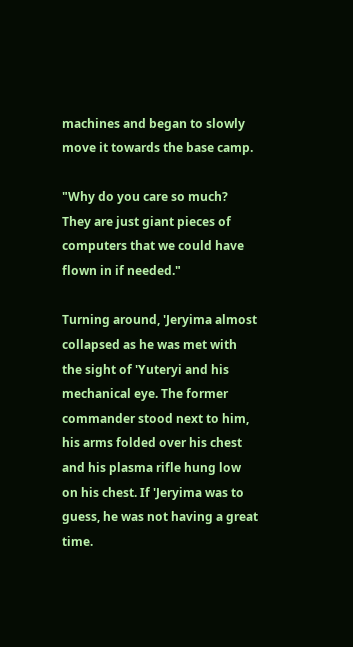machines and began to slowly move it towards the base camp.

"Why do you care so much? They are just giant pieces of computers that we could have flown in if needed."

Turning around, 'Jeryima almost collapsed as he was met with the sight of 'Yuteryi and his mechanical eye. The former commander stood next to him, his arms folded over his chest and his plasma rifle hung low on his chest. If 'Jeryima was to guess, he was not having a great time.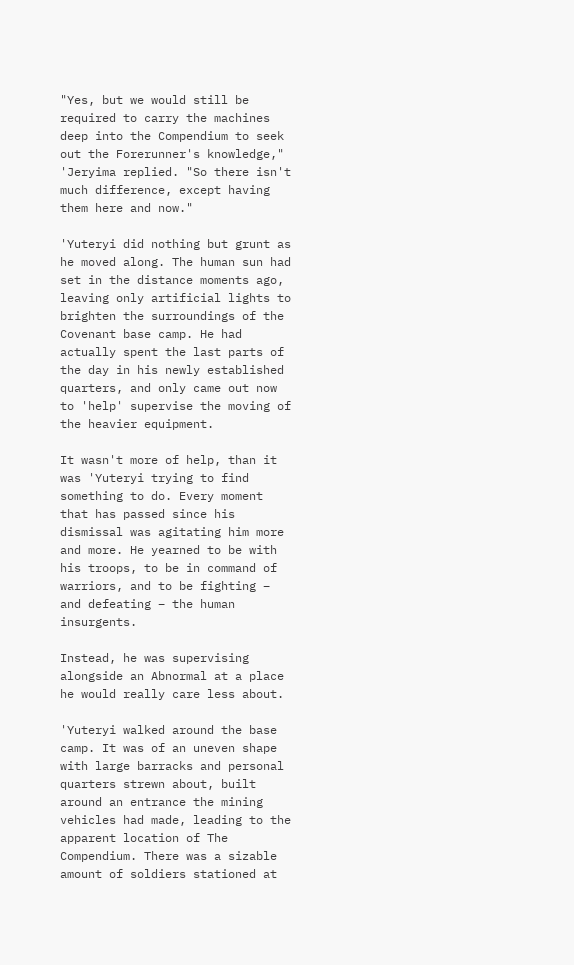"Yes, but we would still be required to carry the machines deep into the Compendium to seek out the Forerunner's knowledge," 'Jeryima replied. "So there isn't much difference, except having them here and now."

'Yuteryi did nothing but grunt as he moved along. The human sun had set in the distance moments ago, leaving only artificial lights to brighten the surroundings of the Covenant base camp. He had actually spent the last parts of the day in his newly established quarters, and only came out now to 'help' supervise the moving of the heavier equipment.

It wasn't more of help, than it was 'Yuteryi trying to find something to do. Every moment that has passed since his dismissal was agitating him more and more. He yearned to be with his troops, to be in command of warriors, and to be fighting – and defeating – the human insurgents.

Instead, he was supervising alongside an Abnormal at a place he would really care less about.

'Yuteryi walked around the base camp. It was of an uneven shape with large barracks and personal quarters strewn about, built around an entrance the mining vehicles had made, leading to the apparent location of The Compendium. There was a sizable amount of soldiers stationed at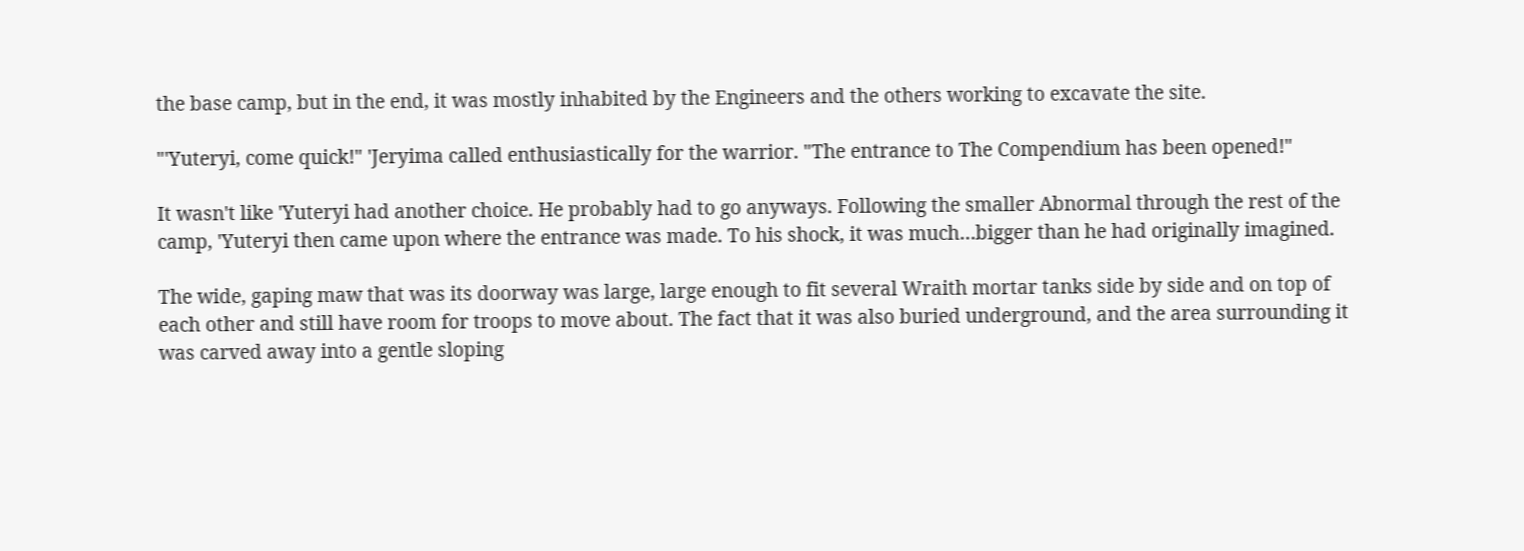the base camp, but in the end, it was mostly inhabited by the Engineers and the others working to excavate the site.

"'Yuteryi, come quick!" 'Jeryima called enthusiastically for the warrior. "The entrance to The Compendium has been opened!"

It wasn't like 'Yuteryi had another choice. He probably had to go anyways. Following the smaller Abnormal through the rest of the camp, 'Yuteryi then came upon where the entrance was made. To his shock, it was much…bigger than he had originally imagined.

The wide, gaping maw that was its doorway was large, large enough to fit several Wraith mortar tanks side by side and on top of each other and still have room for troops to move about. The fact that it was also buried underground, and the area surrounding it was carved away into a gentle sloping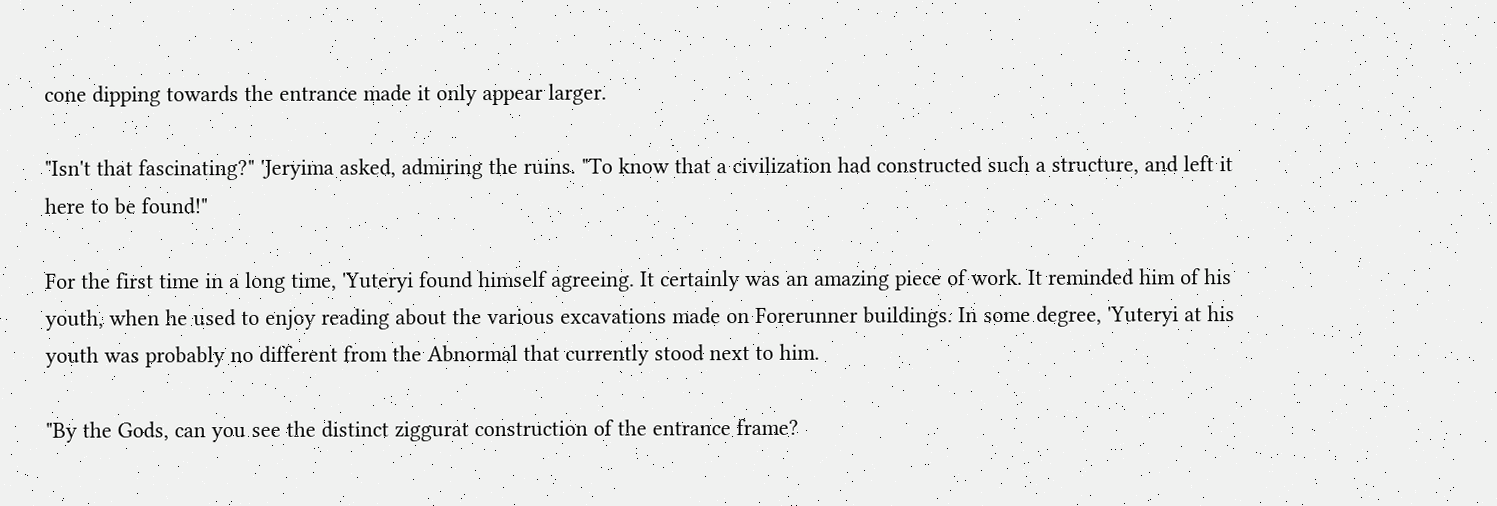cone dipping towards the entrance made it only appear larger.

"Isn't that fascinating?" 'Jeryima asked, admiring the ruins. "To know that a civilization had constructed such a structure, and left it here to be found!"

For the first time in a long time, 'Yuteryi found himself agreeing. It certainly was an amazing piece of work. It reminded him of his youth, when he used to enjoy reading about the various excavations made on Forerunner buildings. In some degree, 'Yuteryi at his youth was probably no different from the Abnormal that currently stood next to him.

"By the Gods, can you see the distinct ziggurat construction of the entrance frame?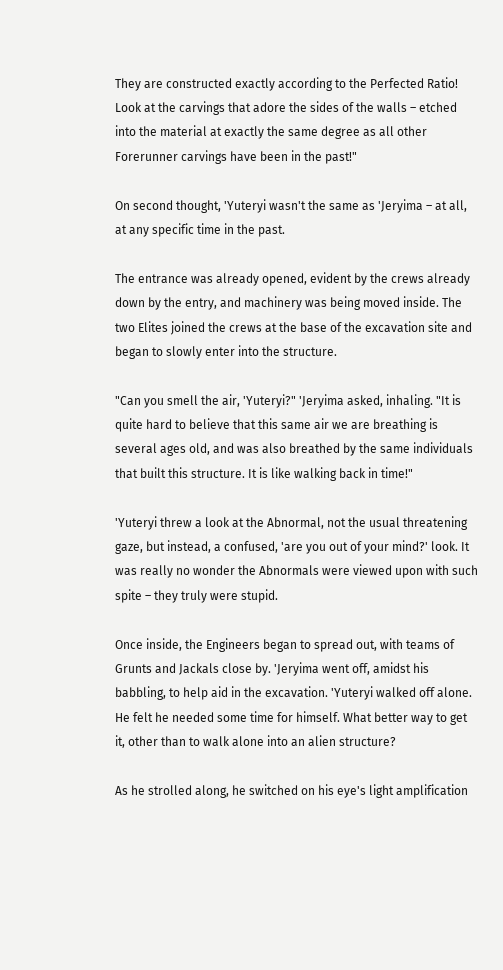They are constructed exactly according to the Perfected Ratio! Look at the carvings that adore the sides of the walls – etched into the material at exactly the same degree as all other Forerunner carvings have been in the past!"

On second thought, 'Yuteryi wasn't the same as 'Jeryima – at all, at any specific time in the past.

The entrance was already opened, evident by the crews already down by the entry, and machinery was being moved inside. The two Elites joined the crews at the base of the excavation site and began to slowly enter into the structure.

"Can you smell the air, 'Yuteryi?" 'Jeryima asked, inhaling. "It is quite hard to believe that this same air we are breathing is several ages old, and was also breathed by the same individuals that built this structure. It is like walking back in time!"

'Yuteryi threw a look at the Abnormal, not the usual threatening gaze, but instead, a confused, 'are you out of your mind?' look. It was really no wonder the Abnormals were viewed upon with such spite – they truly were stupid.

Once inside, the Engineers began to spread out, with teams of Grunts and Jackals close by. 'Jeryima went off, amidst his babbling, to help aid in the excavation. 'Yuteryi walked off alone. He felt he needed some time for himself. What better way to get it, other than to walk alone into an alien structure?

As he strolled along, he switched on his eye's light amplification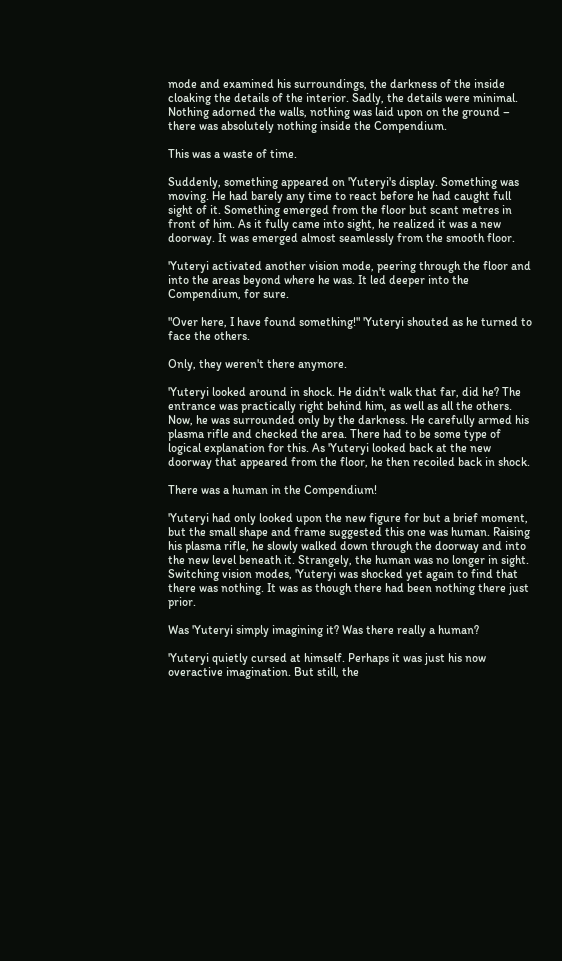mode and examined his surroundings, the darkness of the inside cloaking the details of the interior. Sadly, the details were minimal. Nothing adorned the walls, nothing was laid upon on the ground – there was absolutely nothing inside the Compendium.

This was a waste of time.

Suddenly, something appeared on 'Yuteryi's display. Something was moving. He had barely any time to react before he had caught full sight of it. Something emerged from the floor but scant metres in front of him. As it fully came into sight, he realized it was a new doorway. It was emerged almost seamlessly from the smooth floor.

'Yuteryi activated another vision mode, peering through the floor and into the areas beyond where he was. It led deeper into the Compendium, for sure.

"Over here, I have found something!" 'Yuteryi shouted as he turned to face the others.

Only, they weren't there anymore.

'Yuteryi looked around in shock. He didn't walk that far, did he? The entrance was practically right behind him, as well as all the others. Now, he was surrounded only by the darkness. He carefully armed his plasma rifle and checked the area. There had to be some type of logical explanation for this. As 'Yuteryi looked back at the new doorway that appeared from the floor, he then recoiled back in shock.

There was a human in the Compendium!

'Yuteryi had only looked upon the new figure for but a brief moment, but the small shape and frame suggested this one was human. Raising his plasma rifle, he slowly walked down through the doorway and into the new level beneath it. Strangely, the human was no longer in sight. Switching vision modes, 'Yuteryi was shocked yet again to find that there was nothing. It was as though there had been nothing there just prior.

Was 'Yuteryi simply imagining it? Was there really a human?

'Yuteryi quietly cursed at himself. Perhaps it was just his now overactive imagination. But still, the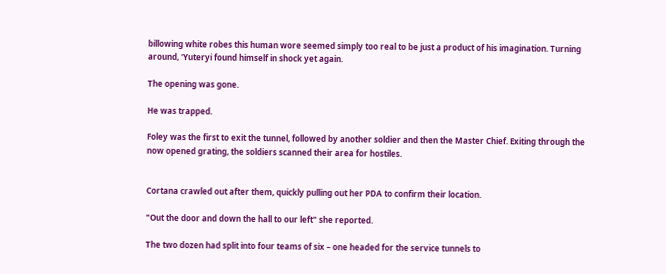billowing white robes this human wore seemed simply too real to be just a product of his imagination. Turning around, 'Yuteryi found himself in shock yet again.

The opening was gone.

He was trapped.

Foley was the first to exit the tunnel, followed by another soldier and then the Master Chief. Exiting through the now opened grating, the soldiers scanned their area for hostiles.


Cortana crawled out after them, quickly pulling out her PDA to confirm their location.

"Out the door and down the hall to our left" she reported.

The two dozen had split into four teams of six – one headed for the service tunnels to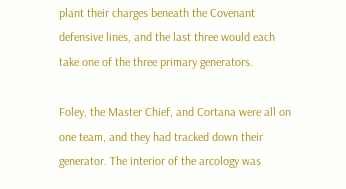plant their charges beneath the Covenant defensive lines, and the last three would each take one of the three primary generators.

Foley, the Master Chief, and Cortana were all on one team, and they had tracked down their generator. The interior of the arcology was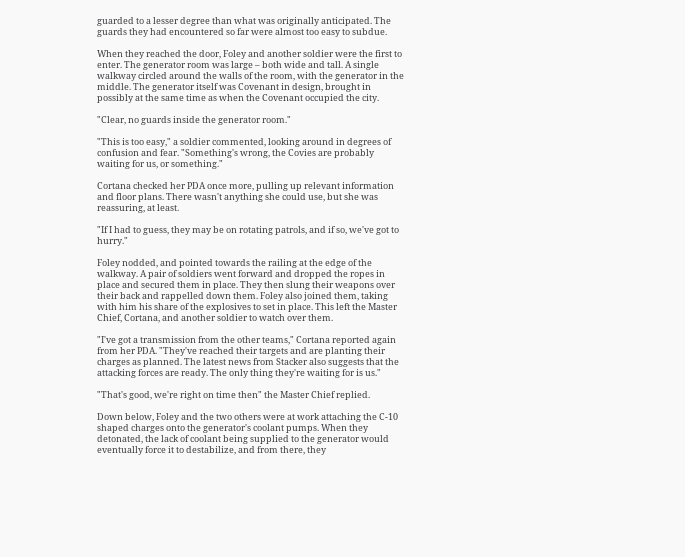guarded to a lesser degree than what was originally anticipated. The guards they had encountered so far were almost too easy to subdue.

When they reached the door, Foley and another soldier were the first to enter. The generator room was large – both wide and tall. A single walkway circled around the walls of the room, with the generator in the middle. The generator itself was Covenant in design, brought in possibly at the same time as when the Covenant occupied the city.

"Clear, no guards inside the generator room."

"This is too easy," a soldier commented, looking around in degrees of confusion and fear. "Something's wrong, the Covies are probably waiting for us, or something."

Cortana checked her PDA once more, pulling up relevant information and floor plans. There wasn't anything she could use, but she was reassuring, at least.

"If I had to guess, they may be on rotating patrols, and if so, we've got to hurry."

Foley nodded, and pointed towards the railing at the edge of the walkway. A pair of soldiers went forward and dropped the ropes in place and secured them in place. They then slung their weapons over their back and rappelled down them. Foley also joined them, taking with him his share of the explosives to set in place. This left the Master Chief, Cortana, and another soldier to watch over them.

"I've got a transmission from the other teams," Cortana reported again from her PDA. "They've reached their targets and are planting their charges as planned. The latest news from Stacker also suggests that the attacking forces are ready. The only thing they're waiting for is us."

"That's good, we're right on time then" the Master Chief replied.

Down below, Foley and the two others were at work attaching the C-10 shaped charges onto the generator's coolant pumps. When they detonated, the lack of coolant being supplied to the generator would eventually force it to destabilize, and from there, they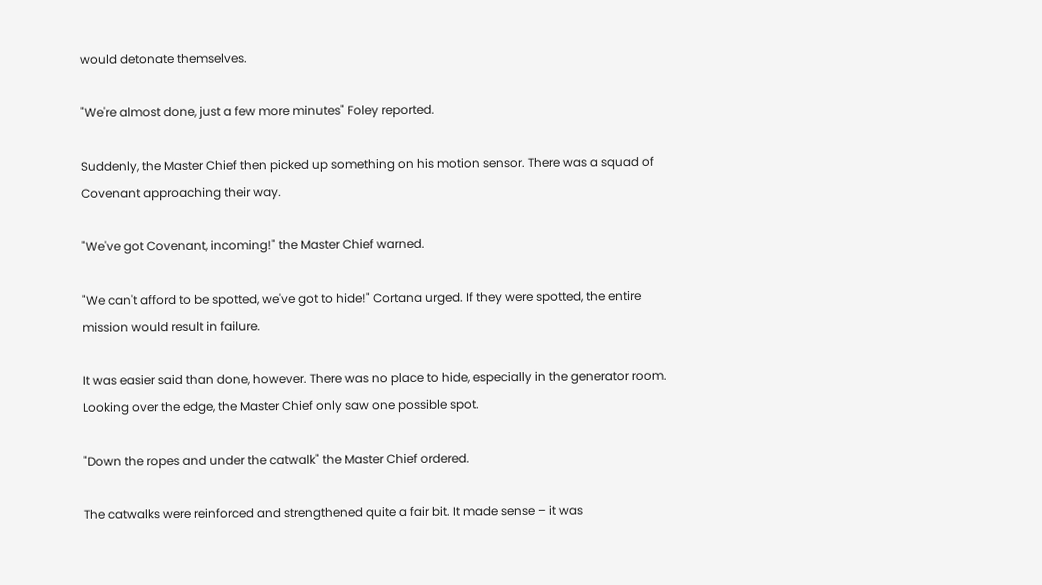would detonate themselves.

"We're almost done, just a few more minutes" Foley reported.

Suddenly, the Master Chief then picked up something on his motion sensor. There was a squad of Covenant approaching their way.

"We've got Covenant, incoming!" the Master Chief warned.

"We can't afford to be spotted, we've got to hide!" Cortana urged. If they were spotted, the entire mission would result in failure.

It was easier said than done, however. There was no place to hide, especially in the generator room. Looking over the edge, the Master Chief only saw one possible spot.

"Down the ropes and under the catwalk" the Master Chief ordered.

The catwalks were reinforced and strengthened quite a fair bit. It made sense – it was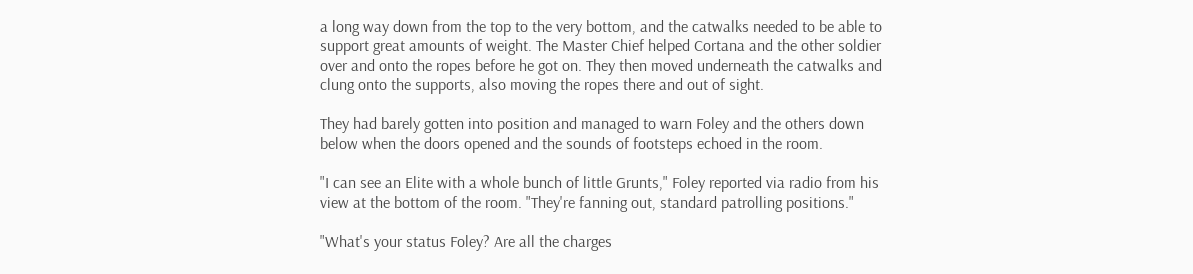a long way down from the top to the very bottom, and the catwalks needed to be able to support great amounts of weight. The Master Chief helped Cortana and the other soldier over and onto the ropes before he got on. They then moved underneath the catwalks and clung onto the supports, also moving the ropes there and out of sight.

They had barely gotten into position and managed to warn Foley and the others down below when the doors opened and the sounds of footsteps echoed in the room.

"I can see an Elite with a whole bunch of little Grunts," Foley reported via radio from his view at the bottom of the room. "They're fanning out, standard patrolling positions."

"What's your status Foley? Are all the charges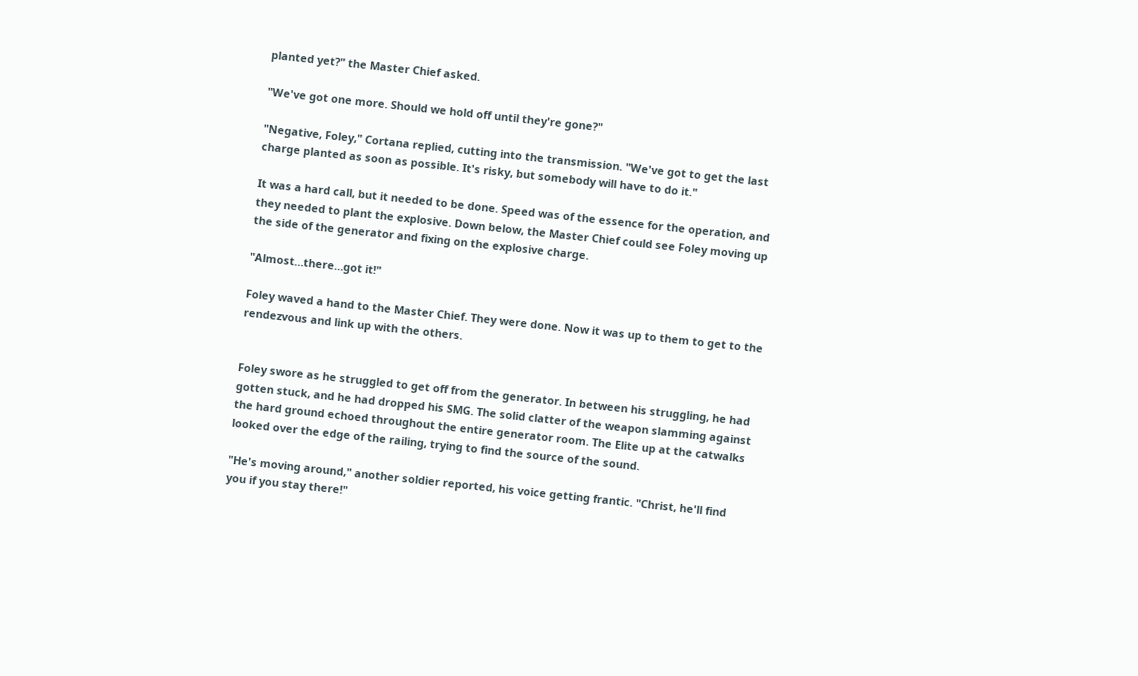planted yet?" the Master Chief asked.

"We've got one more. Should we hold off until they're gone?"

"Negative, Foley," Cortana replied, cutting into the transmission. "We've got to get the last charge planted as soon as possible. It's risky, but somebody will have to do it."

It was a hard call, but it needed to be done. Speed was of the essence for the operation, and they needed to plant the explosive. Down below, the Master Chief could see Foley moving up the side of the generator and fixing on the explosive charge.

"Almost…there…got it!"

Foley waved a hand to the Master Chief. They were done. Now it was up to them to get to the rendezvous and link up with the others.


Foley swore as he struggled to get off from the generator. In between his struggling, he had gotten stuck, and he had dropped his SMG. The solid clatter of the weapon slamming against the hard ground echoed throughout the entire generator room. The Elite up at the catwalks looked over the edge of the railing, trying to find the source of the sound.

"He's moving around," another soldier reported, his voice getting frantic. "Christ, he'll find you if you stay there!"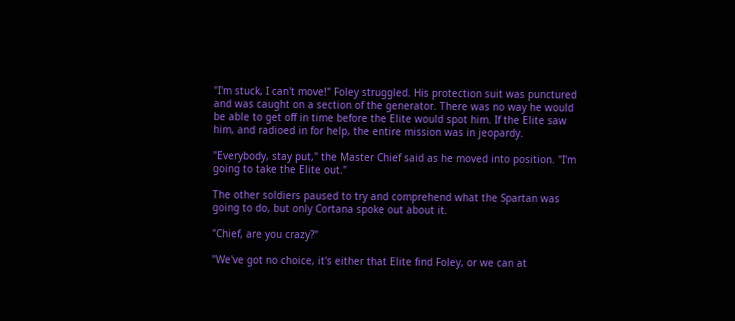"I'm stuck, I can't move!" Foley struggled. His protection suit was punctured and was caught on a section of the generator. There was no way he would be able to get off in time before the Elite would spot him. If the Elite saw him, and radioed in for help, the entire mission was in jeopardy.

"Everybody, stay put," the Master Chief said as he moved into position. "I'm going to take the Elite out."

The other soldiers paused to try and comprehend what the Spartan was going to do, but only Cortana spoke out about it.

"Chief, are you crazy?"

"We've got no choice, it's either that Elite find Foley, or we can at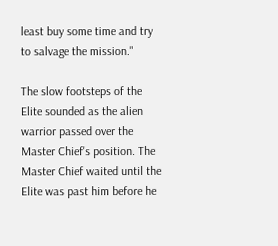least buy some time and try to salvage the mission."

The slow footsteps of the Elite sounded as the alien warrior passed over the Master Chief's position. The Master Chief waited until the Elite was past him before he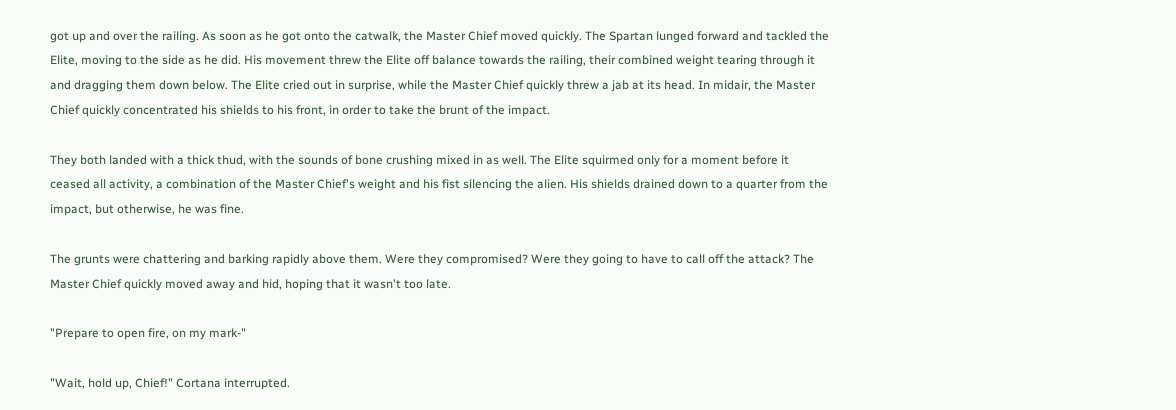got up and over the railing. As soon as he got onto the catwalk, the Master Chief moved quickly. The Spartan lunged forward and tackled the Elite, moving to the side as he did. His movement threw the Elite off balance towards the railing, their combined weight tearing through it and dragging them down below. The Elite cried out in surprise, while the Master Chief quickly threw a jab at its head. In midair, the Master Chief quickly concentrated his shields to his front, in order to take the brunt of the impact.

They both landed with a thick thud, with the sounds of bone crushing mixed in as well. The Elite squirmed only for a moment before it ceased all activity, a combination of the Master Chief's weight and his fist silencing the alien. His shields drained down to a quarter from the impact, but otherwise, he was fine.

The grunts were chattering and barking rapidly above them. Were they compromised? Were they going to have to call off the attack? The Master Chief quickly moved away and hid, hoping that it wasn't too late.

"Prepare to open fire, on my mark-"

"Wait, hold up, Chief!" Cortana interrupted.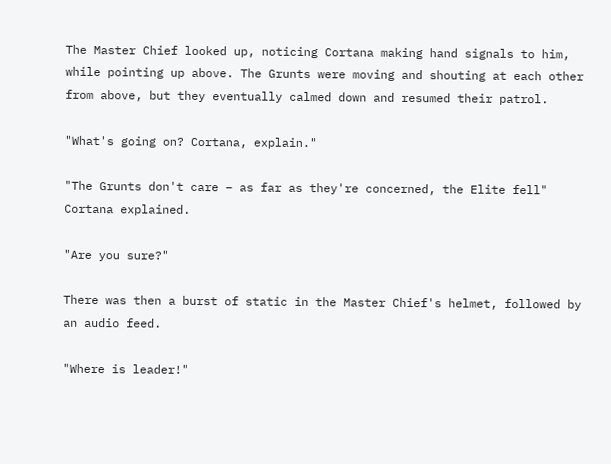The Master Chief looked up, noticing Cortana making hand signals to him, while pointing up above. The Grunts were moving and shouting at each other from above, but they eventually calmed down and resumed their patrol.

"What's going on? Cortana, explain."

"The Grunts don't care – as far as they're concerned, the Elite fell" Cortana explained.

"Are you sure?"

There was then a burst of static in the Master Chief's helmet, followed by an audio feed.

"Where is leader!"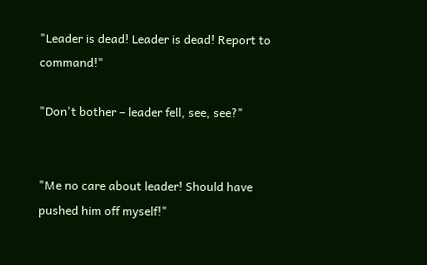"Leader is dead! Leader is dead! Report to command!"

"Don't bother – leader fell, see, see?"


"Me no care about leader! Should have pushed him off myself!"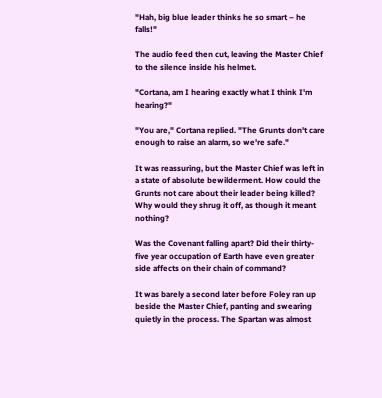"Hah, big blue leader thinks he so smart – he falls!"

The audio feed then cut, leaving the Master Chief to the silence inside his helmet.

"Cortana, am I hearing exactly what I think I'm hearing?"

"You are," Cortana replied. "The Grunts don't care enough to raise an alarm, so we're safe."

It was reassuring, but the Master Chief was left in a state of absolute bewilderment. How could the Grunts not care about their leader being killed? Why would they shrug it off, as though it meant nothing?

Was the Covenant falling apart? Did their thirty-five year occupation of Earth have even greater side affects on their chain of command?

It was barely a second later before Foley ran up beside the Master Chief, panting and swearing quietly in the process. The Spartan was almost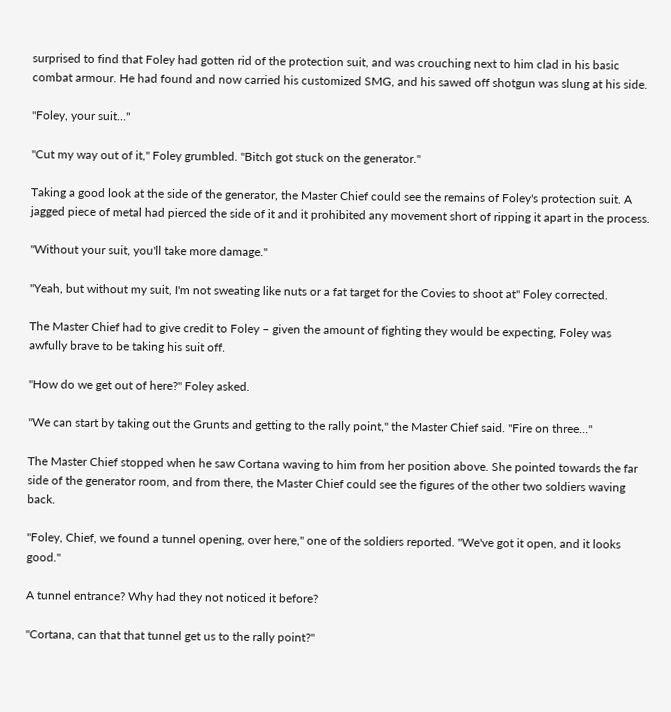surprised to find that Foley had gotten rid of the protection suit, and was crouching next to him clad in his basic combat armour. He had found and now carried his customized SMG, and his sawed off shotgun was slung at his side.

"Foley, your suit…"

"Cut my way out of it," Foley grumbled. "Bitch got stuck on the generator."

Taking a good look at the side of the generator, the Master Chief could see the remains of Foley's protection suit. A jagged piece of metal had pierced the side of it and it prohibited any movement short of ripping it apart in the process.

"Without your suit, you'll take more damage."

"Yeah, but without my suit, I'm not sweating like nuts or a fat target for the Covies to shoot at" Foley corrected.

The Master Chief had to give credit to Foley – given the amount of fighting they would be expecting, Foley was awfully brave to be taking his suit off.

"How do we get out of here?" Foley asked.

"We can start by taking out the Grunts and getting to the rally point," the Master Chief said. "Fire on three…"

The Master Chief stopped when he saw Cortana waving to him from her position above. She pointed towards the far side of the generator room, and from there, the Master Chief could see the figures of the other two soldiers waving back.

"Foley, Chief, we found a tunnel opening, over here," one of the soldiers reported. "We've got it open, and it looks good."

A tunnel entrance? Why had they not noticed it before?

"Cortana, can that that tunnel get us to the rally point?"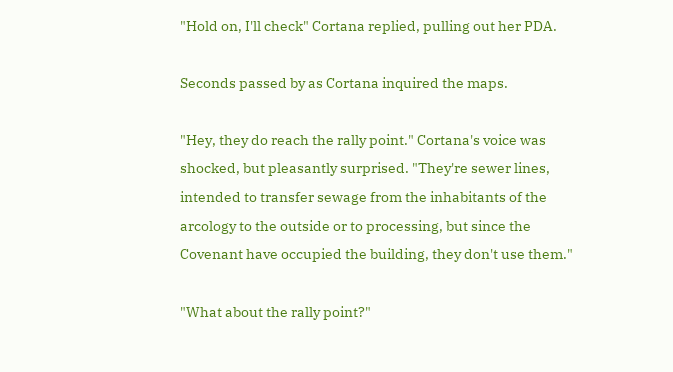"Hold on, I'll check" Cortana replied, pulling out her PDA.

Seconds passed by as Cortana inquired the maps.

"Hey, they do reach the rally point." Cortana's voice was shocked, but pleasantly surprised. "They're sewer lines, intended to transfer sewage from the inhabitants of the arcology to the outside or to processing, but since the Covenant have occupied the building, they don't use them."

"What about the rally point?"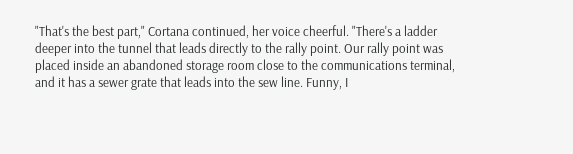"That's the best part," Cortana continued, her voice cheerful. "There's a ladder deeper into the tunnel that leads directly to the rally point. Our rally point was placed inside an abandoned storage room close to the communications terminal, and it has a sewer grate that leads into the sew line. Funny, I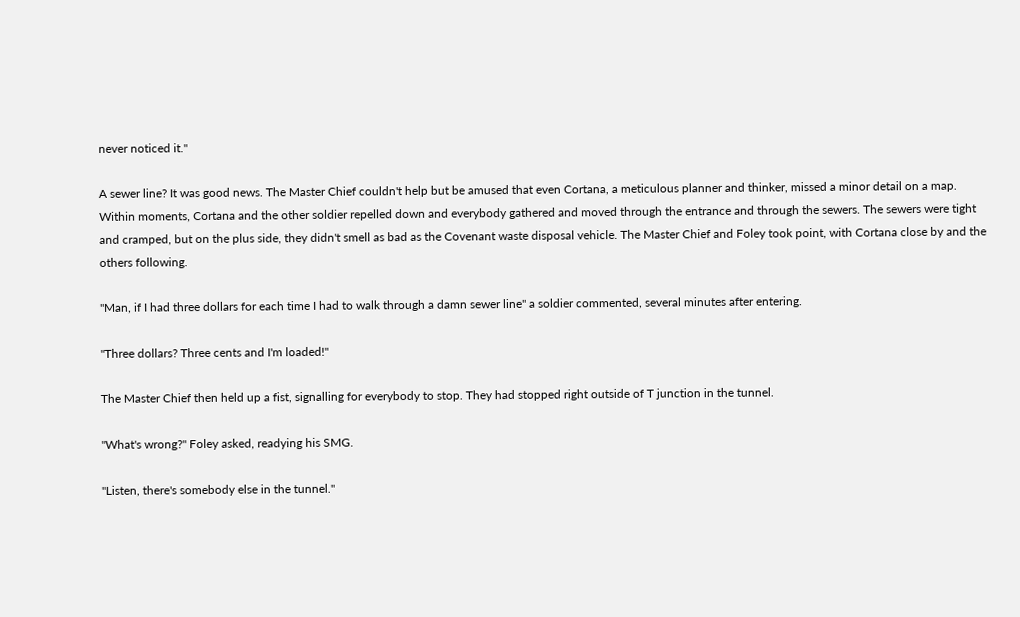never noticed it."

A sewer line? It was good news. The Master Chief couldn't help but be amused that even Cortana, a meticulous planner and thinker, missed a minor detail on a map. Within moments, Cortana and the other soldier repelled down and everybody gathered and moved through the entrance and through the sewers. The sewers were tight and cramped, but on the plus side, they didn't smell as bad as the Covenant waste disposal vehicle. The Master Chief and Foley took point, with Cortana close by and the others following.

"Man, if I had three dollars for each time I had to walk through a damn sewer line" a soldier commented, several minutes after entering.

"Three dollars? Three cents and I'm loaded!"

The Master Chief then held up a fist, signalling for everybody to stop. They had stopped right outside of T junction in the tunnel.

"What's wrong?" Foley asked, readying his SMG.

"Listen, there's somebody else in the tunnel."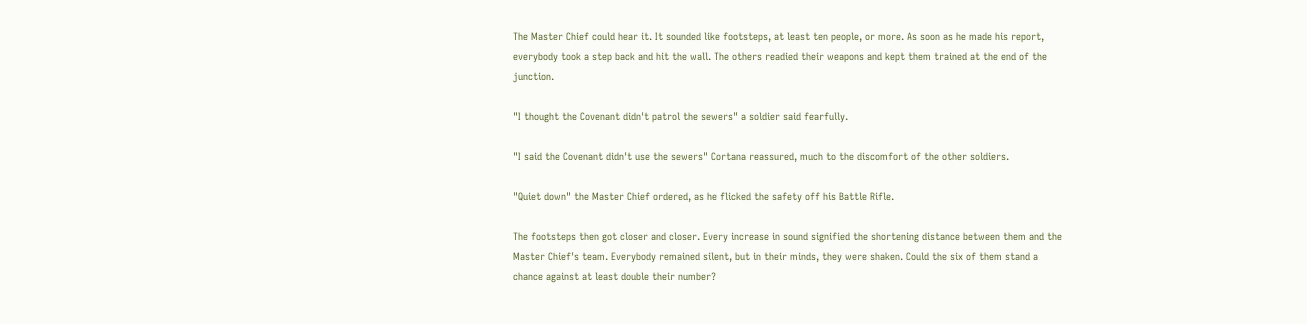The Master Chief could hear it. It sounded like footsteps, at least ten people, or more. As soon as he made his report, everybody took a step back and hit the wall. The others readied their weapons and kept them trained at the end of the junction.

"I thought the Covenant didn't patrol the sewers" a soldier said fearfully.

"I said the Covenant didn't use the sewers" Cortana reassured, much to the discomfort of the other soldiers.

"Quiet down" the Master Chief ordered, as he flicked the safety off his Battle Rifle.

The footsteps then got closer and closer. Every increase in sound signified the shortening distance between them and the Master Chief's team. Everybody remained silent, but in their minds, they were shaken. Could the six of them stand a chance against at least double their number?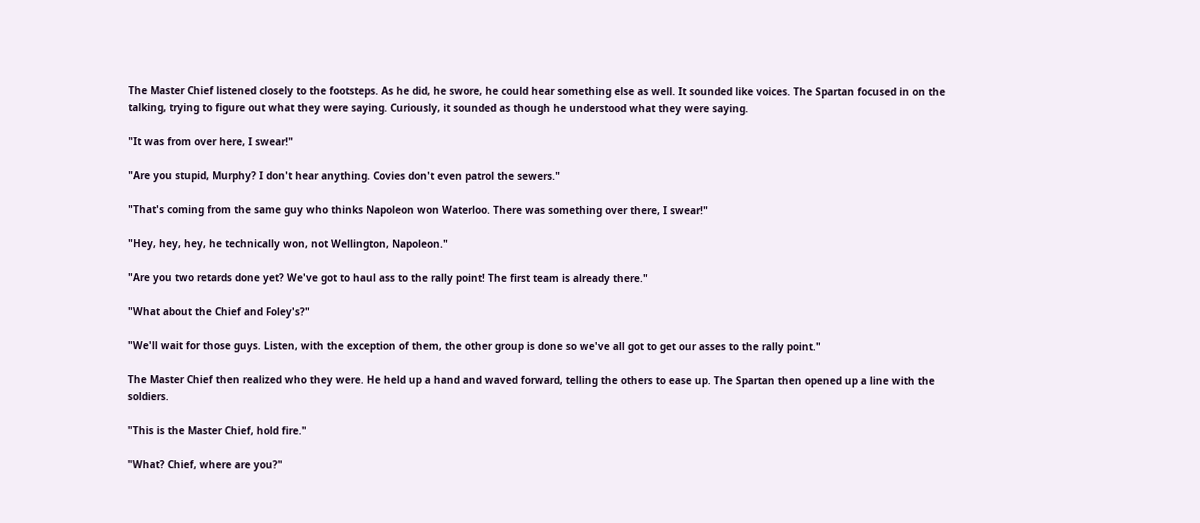The Master Chief listened closely to the footsteps. As he did, he swore, he could hear something else as well. It sounded like voices. The Spartan focused in on the talking, trying to figure out what they were saying. Curiously, it sounded as though he understood what they were saying.

"It was from over here, I swear!"

"Are you stupid, Murphy? I don't hear anything. Covies don't even patrol the sewers."

"That's coming from the same guy who thinks Napoleon won Waterloo. There was something over there, I swear!"

"Hey, hey, hey, he technically won, not Wellington, Napoleon."

"Are you two retards done yet? We've got to haul ass to the rally point! The first team is already there."

"What about the Chief and Foley's?"

"We'll wait for those guys. Listen, with the exception of them, the other group is done so we've all got to get our asses to the rally point."

The Master Chief then realized who they were. He held up a hand and waved forward, telling the others to ease up. The Spartan then opened up a line with the soldiers.

"This is the Master Chief, hold fire."

"What? Chief, where are you?"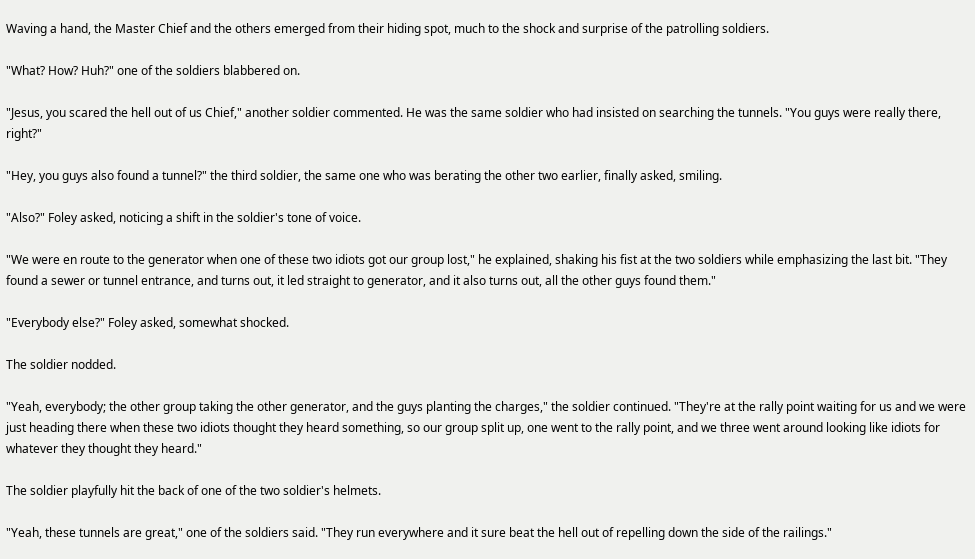Waving a hand, the Master Chief and the others emerged from their hiding spot, much to the shock and surprise of the patrolling soldiers.

"What? How? Huh?" one of the soldiers blabbered on.

"Jesus, you scared the hell out of us Chief," another soldier commented. He was the same soldier who had insisted on searching the tunnels. "You guys were really there, right?"

"Hey, you guys also found a tunnel?" the third soldier, the same one who was berating the other two earlier, finally asked, smiling.

"Also?" Foley asked, noticing a shift in the soldier's tone of voice.

"We were en route to the generator when one of these two idiots got our group lost," he explained, shaking his fist at the two soldiers while emphasizing the last bit. "They found a sewer or tunnel entrance, and turns out, it led straight to generator, and it also turns out, all the other guys found them."

"Everybody else?" Foley asked, somewhat shocked.

The soldier nodded.

"Yeah, everybody; the other group taking the other generator, and the guys planting the charges," the soldier continued. "They're at the rally point waiting for us and we were just heading there when these two idiots thought they heard something, so our group split up, one went to the rally point, and we three went around looking like idiots for whatever they thought they heard."

The soldier playfully hit the back of one of the two soldier's helmets.

"Yeah, these tunnels are great," one of the soldiers said. "They run everywhere and it sure beat the hell out of repelling down the side of the railings."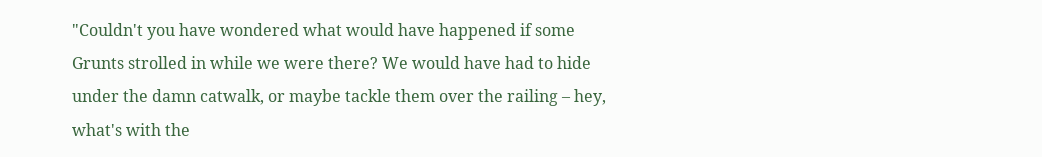"Couldn't you have wondered what would have happened if some Grunts strolled in while we were there? We would have had to hide under the damn catwalk, or maybe tackle them over the railing – hey, what's with the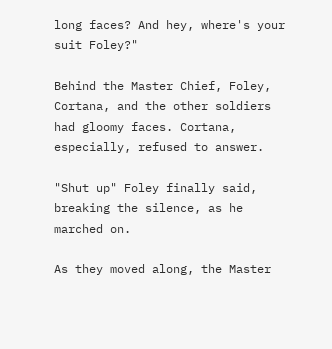long faces? And hey, where's your suit Foley?"

Behind the Master Chief, Foley, Cortana, and the other soldiers had gloomy faces. Cortana, especially, refused to answer.

"Shut up" Foley finally said, breaking the silence, as he marched on.

As they moved along, the Master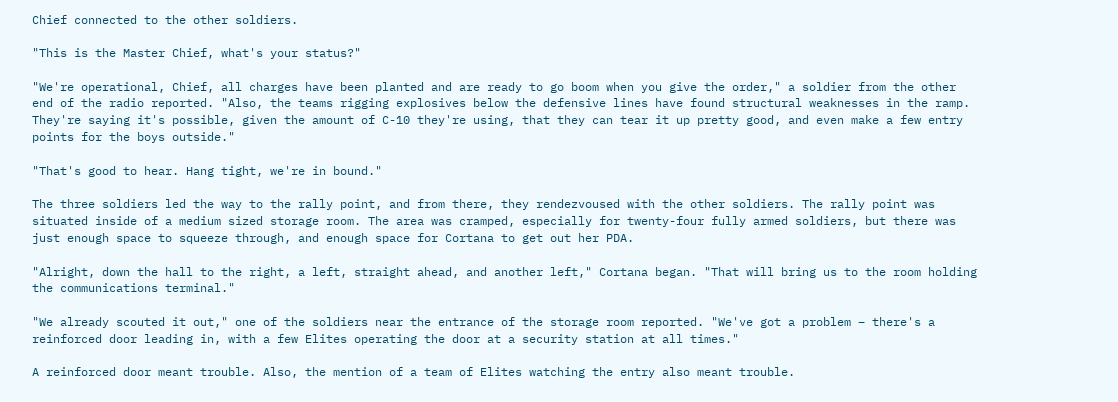Chief connected to the other soldiers.

"This is the Master Chief, what's your status?"

"We're operational, Chief, all charges have been planted and are ready to go boom when you give the order," a soldier from the other end of the radio reported. "Also, the teams rigging explosives below the defensive lines have found structural weaknesses in the ramp. They're saying it's possible, given the amount of C-10 they're using, that they can tear it up pretty good, and even make a few entry points for the boys outside."

"That's good to hear. Hang tight, we're in bound."

The three soldiers led the way to the rally point, and from there, they rendezvoused with the other soldiers. The rally point was situated inside of a medium sized storage room. The area was cramped, especially for twenty-four fully armed soldiers, but there was just enough space to squeeze through, and enough space for Cortana to get out her PDA.

"Alright, down the hall to the right, a left, straight ahead, and another left," Cortana began. "That will bring us to the room holding the communications terminal."

"We already scouted it out," one of the soldiers near the entrance of the storage room reported. "We've got a problem – there's a reinforced door leading in, with a few Elites operating the door at a security station at all times."

A reinforced door meant trouble. Also, the mention of a team of Elites watching the entry also meant trouble.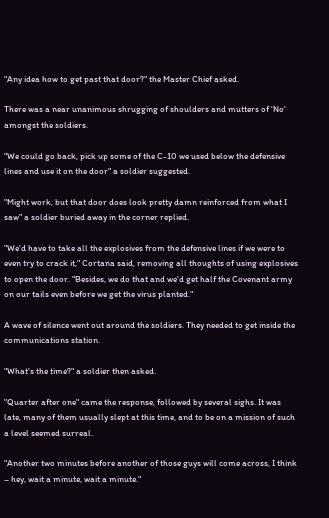"Any idea how to get past that door?" the Master Chief asked.

There was a near unanimous shrugging of shoulders and mutters of 'No' amongst the soldiers.

"We could go back, pick up some of the C-10 we used below the defensive lines and use it on the door" a soldier suggested.

"Might work, but that door does look pretty damn reinforced from what I saw" a soldier buried away in the corner replied.

"We'd have to take all the explosives from the defensive lines if we were to even try to crack it," Cortana said, removing all thoughts of using explosives to open the door. "Besides, we do that and we'd get half the Covenant army on our tails even before we get the virus planted."

A wave of silence went out around the soldiers. They needed to get inside the communications station.

"What's the time?" a soldier then asked.

"Quarter after one" came the response, followed by several sighs. It was late, many of them usually slept at this time, and to be on a mission of such a level seemed surreal.

"Another two minutes before another of those guys will come across, I think – hey, wait a minute, wait a minute."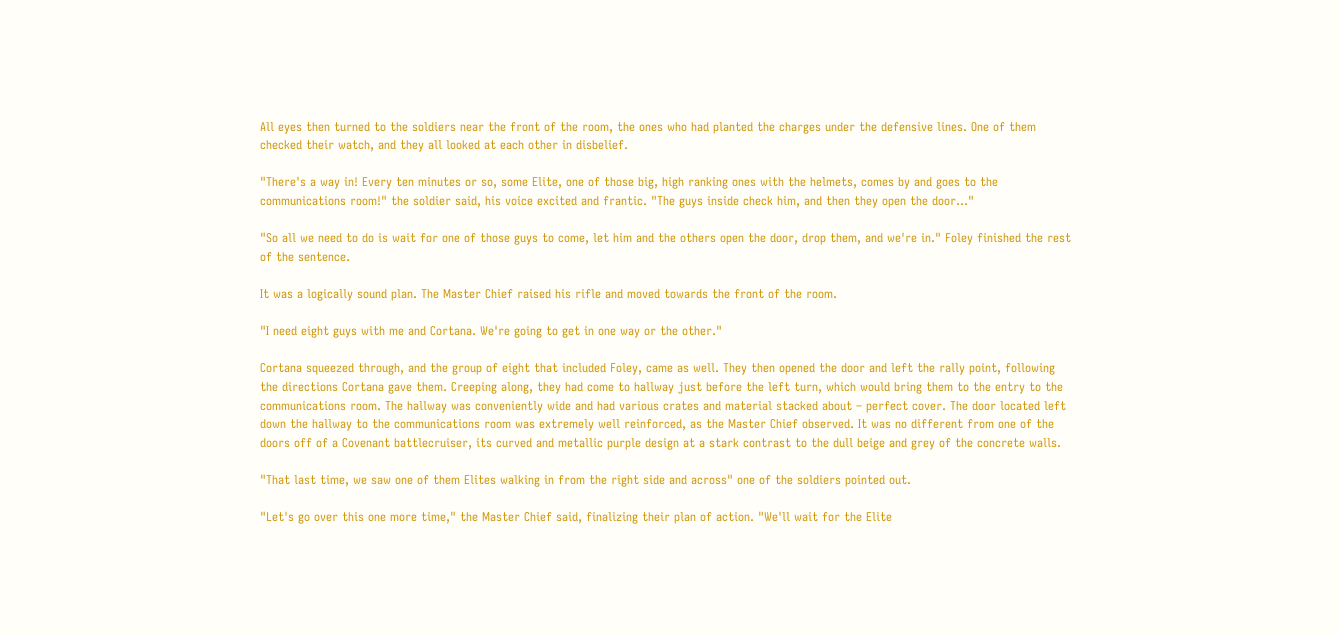All eyes then turned to the soldiers near the front of the room, the ones who had planted the charges under the defensive lines. One of them checked their watch, and they all looked at each other in disbelief.

"There's a way in! Every ten minutes or so, some Elite, one of those big, high ranking ones with the helmets, comes by and goes to the communications room!" the soldier said, his voice excited and frantic. "The guys inside check him, and then they open the door…"

"So all we need to do is wait for one of those guys to come, let him and the others open the door, drop them, and we're in." Foley finished the rest of the sentence.

It was a logically sound plan. The Master Chief raised his rifle and moved towards the front of the room.

"I need eight guys with me and Cortana. We're going to get in one way or the other."

Cortana squeezed through, and the group of eight that included Foley, came as well. They then opened the door and left the rally point, following the directions Cortana gave them. Creeping along, they had come to hallway just before the left turn, which would bring them to the entry to the communications room. The hallway was conveniently wide and had various crates and material stacked about – perfect cover. The door located left down the hallway to the communications room was extremely well reinforced, as the Master Chief observed. It was no different from one of the doors off of a Covenant battlecruiser, its curved and metallic purple design at a stark contrast to the dull beige and grey of the concrete walls.

"That last time, we saw one of them Elites walking in from the right side and across" one of the soldiers pointed out.

"Let's go over this one more time," the Master Chief said, finalizing their plan of action. "We'll wait for the Elite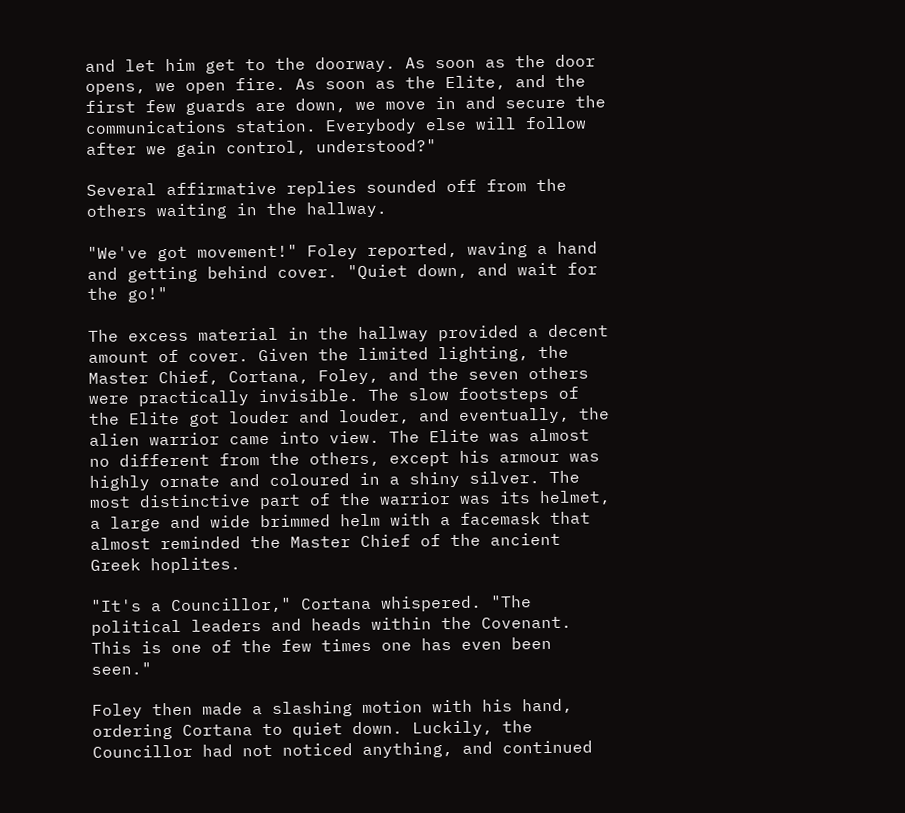and let him get to the doorway. As soon as the door opens, we open fire. As soon as the Elite, and the first few guards are down, we move in and secure the communications station. Everybody else will follow after we gain control, understood?"

Several affirmative replies sounded off from the others waiting in the hallway.

"We've got movement!" Foley reported, waving a hand and getting behind cover. "Quiet down, and wait for the go!"

The excess material in the hallway provided a decent amount of cover. Given the limited lighting, the Master Chief, Cortana, Foley, and the seven others were practically invisible. The slow footsteps of the Elite got louder and louder, and eventually, the alien warrior came into view. The Elite was almost no different from the others, except his armour was highly ornate and coloured in a shiny silver. The most distinctive part of the warrior was its helmet, a large and wide brimmed helm with a facemask that almost reminded the Master Chief of the ancient Greek hoplites.

"It's a Councillor," Cortana whispered. "The political leaders and heads within the Covenant. This is one of the few times one has even been seen."

Foley then made a slashing motion with his hand, ordering Cortana to quiet down. Luckily, the Councillor had not noticed anything, and continued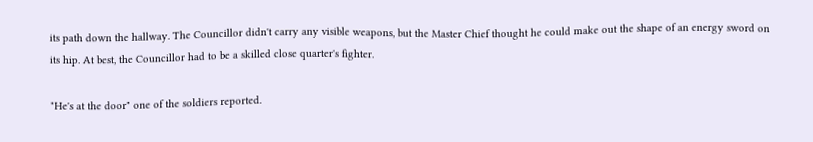its path down the hallway. The Councillor didn't carry any visible weapons, but the Master Chief thought he could make out the shape of an energy sword on its hip. At best, the Councillor had to be a skilled close quarter's fighter.

"He's at the door" one of the soldiers reported.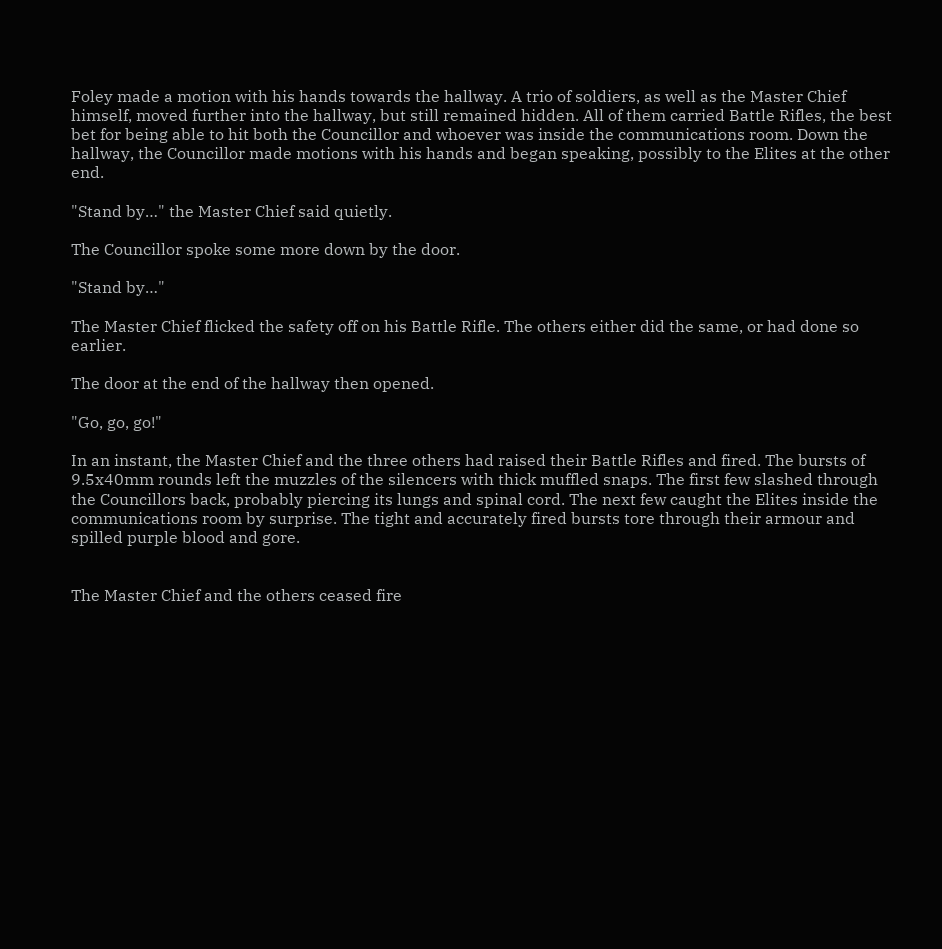Foley made a motion with his hands towards the hallway. A trio of soldiers, as well as the Master Chief himself, moved further into the hallway, but still remained hidden. All of them carried Battle Rifles, the best bet for being able to hit both the Councillor and whoever was inside the communications room. Down the hallway, the Councillor made motions with his hands and began speaking, possibly to the Elites at the other end.

"Stand by…" the Master Chief said quietly.

The Councillor spoke some more down by the door.

"Stand by…"

The Master Chief flicked the safety off on his Battle Rifle. The others either did the same, or had done so earlier.

The door at the end of the hallway then opened.

"Go, go, go!"

In an instant, the Master Chief and the three others had raised their Battle Rifles and fired. The bursts of 9.5x40mm rounds left the muzzles of the silencers with thick muffled snaps. The first few slashed through the Councillors back, probably piercing its lungs and spinal cord. The next few caught the Elites inside the communications room by surprise. The tight and accurately fired bursts tore through their armour and spilled purple blood and gore.


The Master Chief and the others ceased fire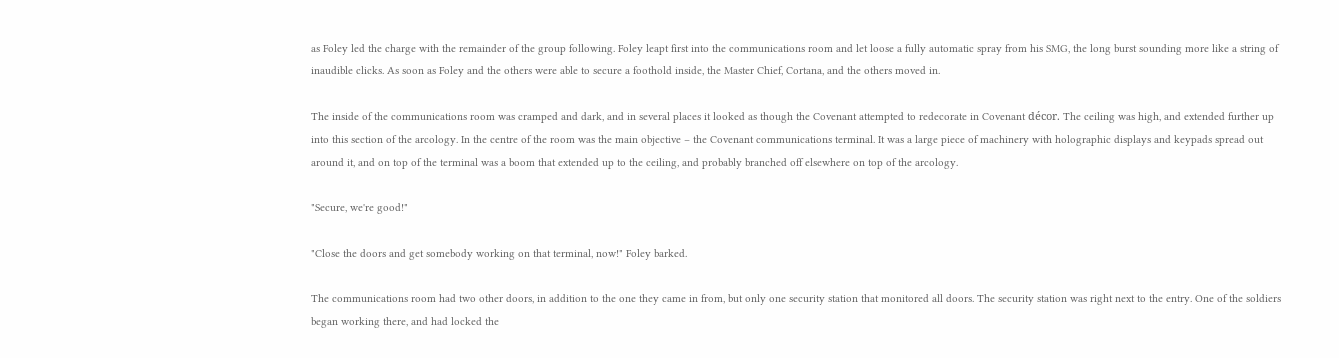as Foley led the charge with the remainder of the group following. Foley leapt first into the communications room and let loose a fully automatic spray from his SMG, the long burst sounding more like a string of inaudible clicks. As soon as Foley and the others were able to secure a foothold inside, the Master Chief, Cortana, and the others moved in.

The inside of the communications room was cramped and dark, and in several places it looked as though the Covenant attempted to redecorate in Covenant décor. The ceiling was high, and extended further up into this section of the arcology. In the centre of the room was the main objective – the Covenant communications terminal. It was a large piece of machinery with holographic displays and keypads spread out around it, and on top of the terminal was a boom that extended up to the ceiling, and probably branched off elsewhere on top of the arcology.

"Secure, we're good!"

"Close the doors and get somebody working on that terminal, now!" Foley barked.

The communications room had two other doors, in addition to the one they came in from, but only one security station that monitored all doors. The security station was right next to the entry. One of the soldiers began working there, and had locked the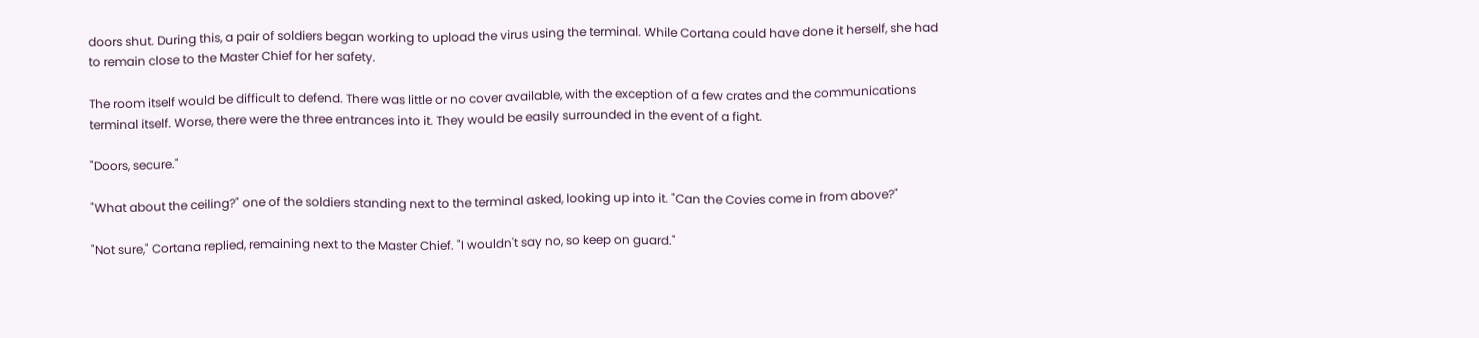doors shut. During this, a pair of soldiers began working to upload the virus using the terminal. While Cortana could have done it herself, she had to remain close to the Master Chief for her safety.

The room itself would be difficult to defend. There was little or no cover available, with the exception of a few crates and the communications terminal itself. Worse, there were the three entrances into it. They would be easily surrounded in the event of a fight.

"Doors, secure."

"What about the ceiling?" one of the soldiers standing next to the terminal asked, looking up into it. "Can the Covies come in from above?"

"Not sure," Cortana replied, remaining next to the Master Chief. "I wouldn't say no, so keep on guard."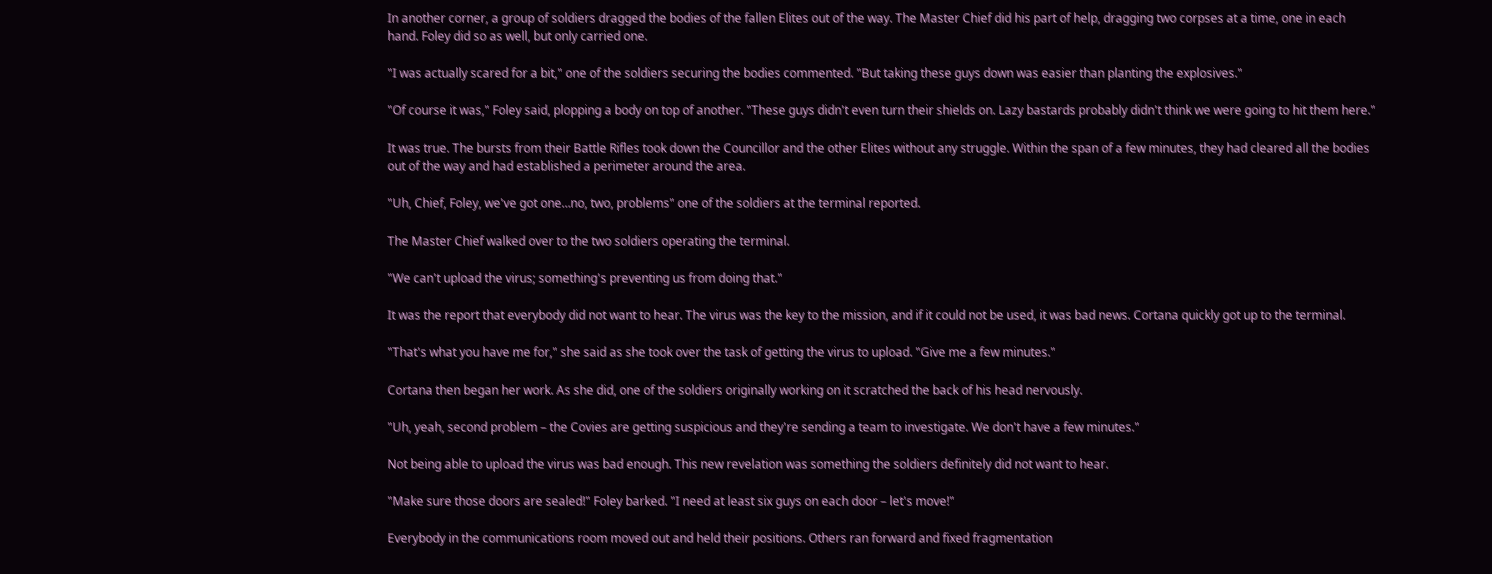In another corner, a group of soldiers dragged the bodies of the fallen Elites out of the way. The Master Chief did his part of help, dragging two corpses at a time, one in each hand. Foley did so as well, but only carried one.

"I was actually scared for a bit," one of the soldiers securing the bodies commented. "But taking these guys down was easier than planting the explosives."

"Of course it was," Foley said, plopping a body on top of another. "These guys didn't even turn their shields on. Lazy bastards probably didn't think we were going to hit them here."

It was true. The bursts from their Battle Rifles took down the Councillor and the other Elites without any struggle. Within the span of a few minutes, they had cleared all the bodies out of the way and had established a perimeter around the area.

"Uh, Chief, Foley, we've got one…no, two, problems" one of the soldiers at the terminal reported.

The Master Chief walked over to the two soldiers operating the terminal.

"We can't upload the virus; something's preventing us from doing that."

It was the report that everybody did not want to hear. The virus was the key to the mission, and if it could not be used, it was bad news. Cortana quickly got up to the terminal.

"That's what you have me for," she said as she took over the task of getting the virus to upload. "Give me a few minutes."

Cortana then began her work. As she did, one of the soldiers originally working on it scratched the back of his head nervously.

"Uh, yeah, second problem – the Covies are getting suspicious and they're sending a team to investigate. We don't have a few minutes."

Not being able to upload the virus was bad enough. This new revelation was something the soldiers definitely did not want to hear.

"Make sure those doors are sealed!" Foley barked. "I need at least six guys on each door – let's move!"

Everybody in the communications room moved out and held their positions. Others ran forward and fixed fragmentation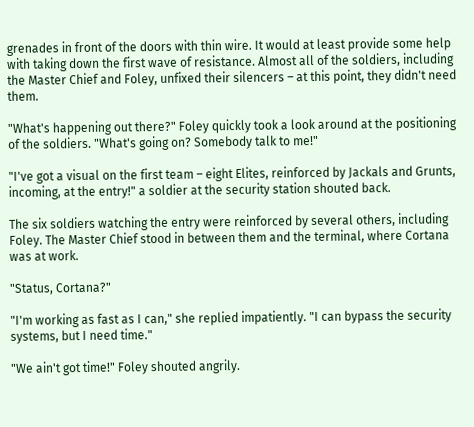grenades in front of the doors with thin wire. It would at least provide some help with taking down the first wave of resistance. Almost all of the soldiers, including the Master Chief and Foley, unfixed their silencers – at this point, they didn't need them.

"What's happening out there?" Foley quickly took a look around at the positioning of the soldiers. "What's going on? Somebody talk to me!"

"I've got a visual on the first team – eight Elites, reinforced by Jackals and Grunts, incoming, at the entry!" a soldier at the security station shouted back.

The six soldiers watching the entry were reinforced by several others, including Foley. The Master Chief stood in between them and the terminal, where Cortana was at work.

"Status, Cortana?"

"I'm working as fast as I can," she replied impatiently. "I can bypass the security systems, but I need time."

"We ain't got time!" Foley shouted angrily.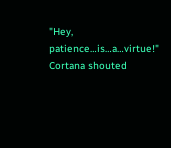"Hey, patience…is…a…virtue!" Cortana shouted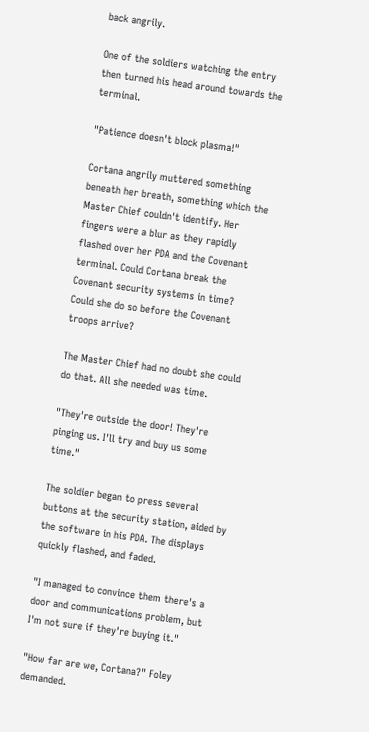back angrily.

One of the soldiers watching the entry then turned his head around towards the terminal.

"Patience doesn't block plasma!"

Cortana angrily muttered something beneath her breath, something which the Master Chief couldn't identify. Her fingers were a blur as they rapidly flashed over her PDA and the Covenant terminal. Could Cortana break the Covenant security systems in time? Could she do so before the Covenant troops arrive?

The Master Chief had no doubt she could do that. All she needed was time.

"They're outside the door! They're pinging us. I'll try and buy us some time."

The soldier began to press several buttons at the security station, aided by the software in his PDA. The displays quickly flashed, and faded.

"I managed to convince them there's a door and communications problem, but I'm not sure if they're buying it."

"How far are we, Cortana?" Foley demanded.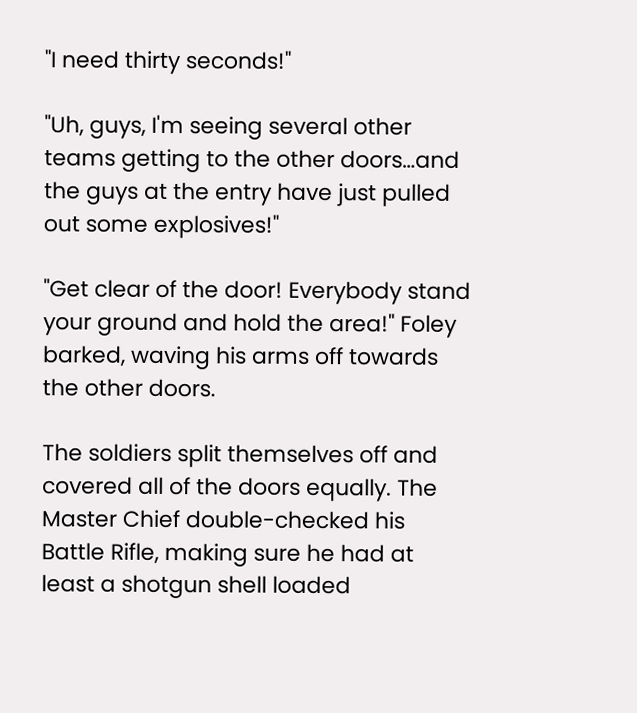"I need thirty seconds!"

"Uh, guys, I'm seeing several other teams getting to the other doors…and the guys at the entry have just pulled out some explosives!"

"Get clear of the door! Everybody stand your ground and hold the area!" Foley barked, waving his arms off towards the other doors.

The soldiers split themselves off and covered all of the doors equally. The Master Chief double-checked his Battle Rifle, making sure he had at least a shotgun shell loaded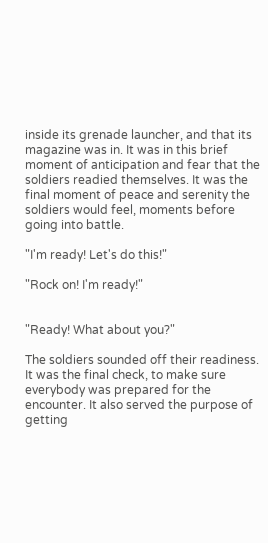inside its grenade launcher, and that its magazine was in. It was in this brief moment of anticipation and fear that the soldiers readied themselves. It was the final moment of peace and serenity the soldiers would feel, moments before going into battle.

"I'm ready! Let's do this!"

"Rock on! I'm ready!"


"Ready! What about you?"

The soldiers sounded off their readiness. It was the final check, to make sure everybody was prepared for the encounter. It also served the purpose of getting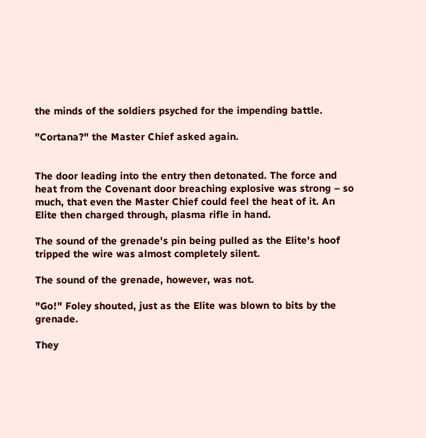the minds of the soldiers psyched for the impending battle.

"Cortana?" the Master Chief asked again.


The door leading into the entry then detonated. The force and heat from the Covenant door breaching explosive was strong – so much, that even the Master Chief could feel the heat of it. An Elite then charged through, plasma rifle in hand.

The sound of the grenade's pin being pulled as the Elite's hoof tripped the wire was almost completely silent.

The sound of the grenade, however, was not.

"Go!" Foley shouted, just as the Elite was blown to bits by the grenade.

They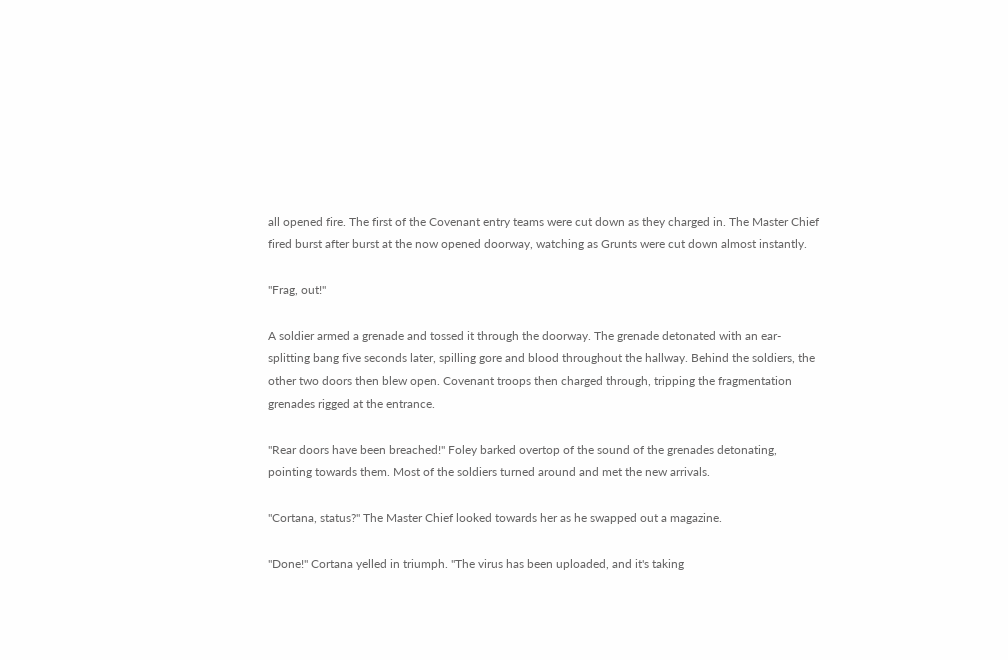all opened fire. The first of the Covenant entry teams were cut down as they charged in. The Master Chief fired burst after burst at the now opened doorway, watching as Grunts were cut down almost instantly.

"Frag, out!"

A soldier armed a grenade and tossed it through the doorway. The grenade detonated with an ear-splitting bang five seconds later, spilling gore and blood throughout the hallway. Behind the soldiers, the other two doors then blew open. Covenant troops then charged through, tripping the fragmentation grenades rigged at the entrance.

"Rear doors have been breached!" Foley barked overtop of the sound of the grenades detonating, pointing towards them. Most of the soldiers turned around and met the new arrivals.

"Cortana, status?" The Master Chief looked towards her as he swapped out a magazine.

"Done!" Cortana yelled in triumph. "The virus has been uploaded, and it's taking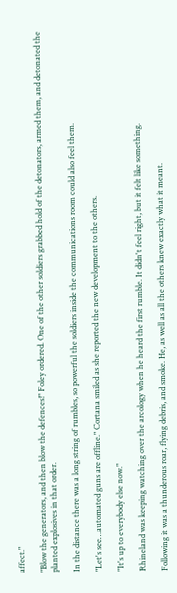affect."

"Blow the generators, and then blow the defences!" Foley ordered. One of the other soldiers grabbed hold of the detonators, armed them, and detonated the planted explosives in that order.

In the distance there was a long string of rumbles, so powerful the soldiers inside the communications room could also feel them.

"Let's see…automated guns are offline." Cortana smiled as she reported the new development to the others.

"It's up to everybody else now."

Rhineland was keeping watching over the arcology when he heard the first rumble. It didn't feel right, but it felt like something.

Following it was a thunderous roar, flying debris, and smoke. He, as well as all the others knew exactly what it meant.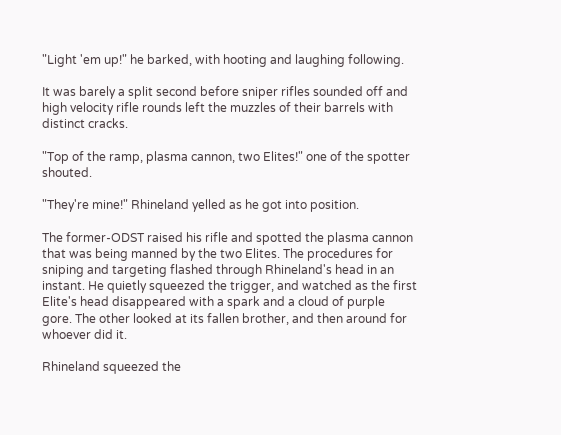"Light 'em up!" he barked, with hooting and laughing following.

It was barely a split second before sniper rifles sounded off and high velocity rifle rounds left the muzzles of their barrels with distinct cracks.

"Top of the ramp, plasma cannon, two Elites!" one of the spotter shouted.

"They're mine!" Rhineland yelled as he got into position.

The former-ODST raised his rifle and spotted the plasma cannon that was being manned by the two Elites. The procedures for sniping and targeting flashed through Rhineland's head in an instant. He quietly squeezed the trigger, and watched as the first Elite's head disappeared with a spark and a cloud of purple gore. The other looked at its fallen brother, and then around for whoever did it.

Rhineland squeezed the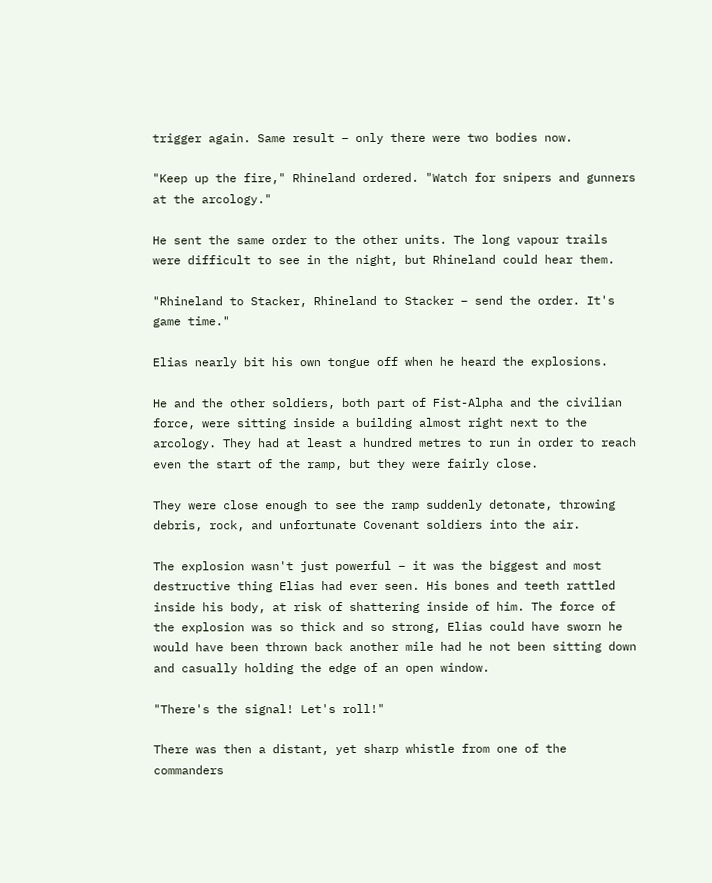trigger again. Same result – only there were two bodies now.

"Keep up the fire," Rhineland ordered. "Watch for snipers and gunners at the arcology."

He sent the same order to the other units. The long vapour trails were difficult to see in the night, but Rhineland could hear them.

"Rhineland to Stacker, Rhineland to Stacker – send the order. It's game time."

Elias nearly bit his own tongue off when he heard the explosions.

He and the other soldiers, both part of Fist-Alpha and the civilian force, were sitting inside a building almost right next to the arcology. They had at least a hundred metres to run in order to reach even the start of the ramp, but they were fairly close.

They were close enough to see the ramp suddenly detonate, throwing debris, rock, and unfortunate Covenant soldiers into the air.

The explosion wasn't just powerful – it was the biggest and most destructive thing Elias had ever seen. His bones and teeth rattled inside his body, at risk of shattering inside of him. The force of the explosion was so thick and so strong, Elias could have sworn he would have been thrown back another mile had he not been sitting down and casually holding the edge of an open window.

"There's the signal! Let's roll!"

There was then a distant, yet sharp whistle from one of the commanders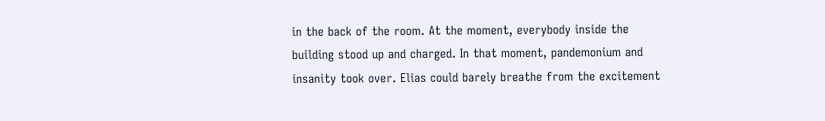in the back of the room. At the moment, everybody inside the building stood up and charged. In that moment, pandemonium and insanity took over. Elias could barely breathe from the excitement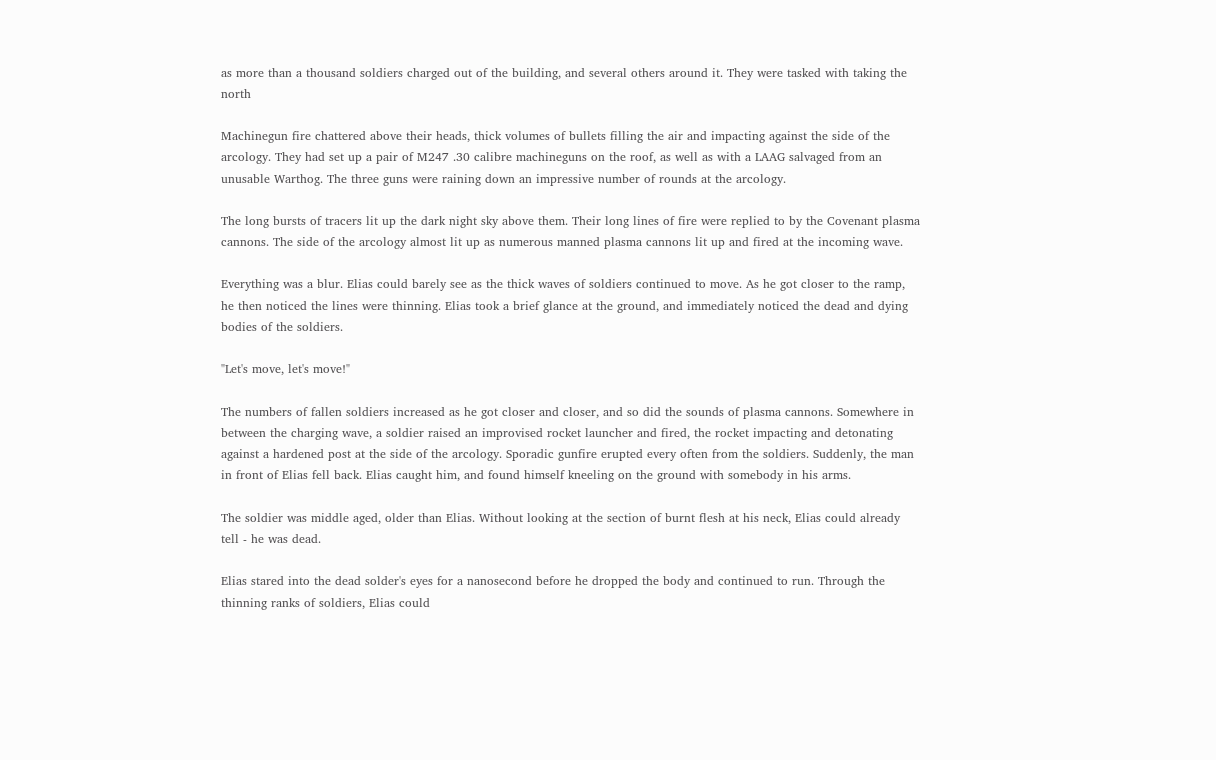as more than a thousand soldiers charged out of the building, and several others around it. They were tasked with taking the north

Machinegun fire chattered above their heads, thick volumes of bullets filling the air and impacting against the side of the arcology. They had set up a pair of M247 .30 calibre machineguns on the roof, as well as with a LAAG salvaged from an unusable Warthog. The three guns were raining down an impressive number of rounds at the arcology.

The long bursts of tracers lit up the dark night sky above them. Their long lines of fire were replied to by the Covenant plasma cannons. The side of the arcology almost lit up as numerous manned plasma cannons lit up and fired at the incoming wave.

Everything was a blur. Elias could barely see as the thick waves of soldiers continued to move. As he got closer to the ramp, he then noticed the lines were thinning. Elias took a brief glance at the ground, and immediately noticed the dead and dying bodies of the soldiers.

"Let's move, let's move!"

The numbers of fallen soldiers increased as he got closer and closer, and so did the sounds of plasma cannons. Somewhere in between the charging wave, a soldier raised an improvised rocket launcher and fired, the rocket impacting and detonating against a hardened post at the side of the arcology. Sporadic gunfire erupted every often from the soldiers. Suddenly, the man in front of Elias fell back. Elias caught him, and found himself kneeling on the ground with somebody in his arms.

The soldier was middle aged, older than Elias. Without looking at the section of burnt flesh at his neck, Elias could already tell - he was dead.

Elias stared into the dead solder's eyes for a nanosecond before he dropped the body and continued to run. Through the thinning ranks of soldiers, Elias could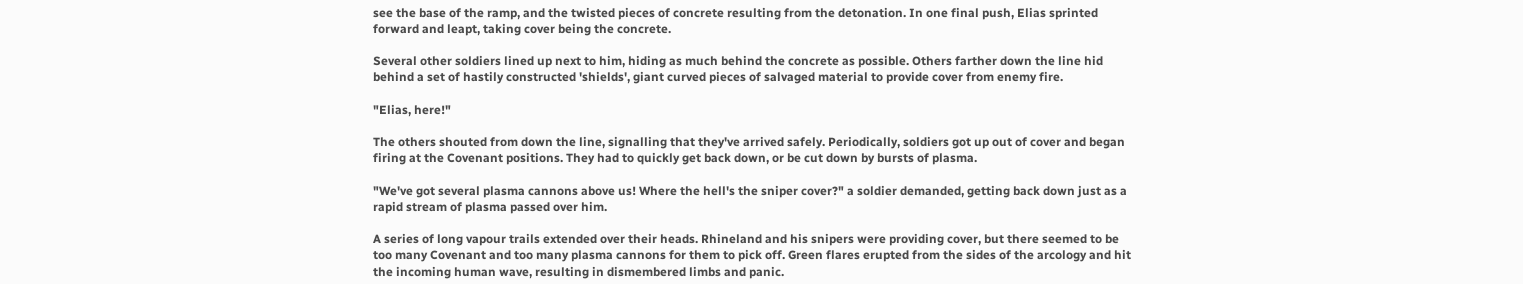see the base of the ramp, and the twisted pieces of concrete resulting from the detonation. In one final push, Elias sprinted forward and leapt, taking cover being the concrete.

Several other soldiers lined up next to him, hiding as much behind the concrete as possible. Others farther down the line hid behind a set of hastily constructed 'shields', giant curved pieces of salvaged material to provide cover from enemy fire.

"Elias, here!"

The others shouted from down the line, signalling that they've arrived safely. Periodically, soldiers got up out of cover and began firing at the Covenant positions. They had to quickly get back down, or be cut down by bursts of plasma.

"We've got several plasma cannons above us! Where the hell's the sniper cover?" a soldier demanded, getting back down just as a rapid stream of plasma passed over him.

A series of long vapour trails extended over their heads. Rhineland and his snipers were providing cover, but there seemed to be too many Covenant and too many plasma cannons for them to pick off. Green flares erupted from the sides of the arcology and hit the incoming human wave, resulting in dismembered limbs and panic.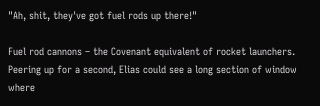"Ah, shit, they've got fuel rods up there!"

Fuel rod cannons – the Covenant equivalent of rocket launchers. Peering up for a second, Elias could see a long section of window where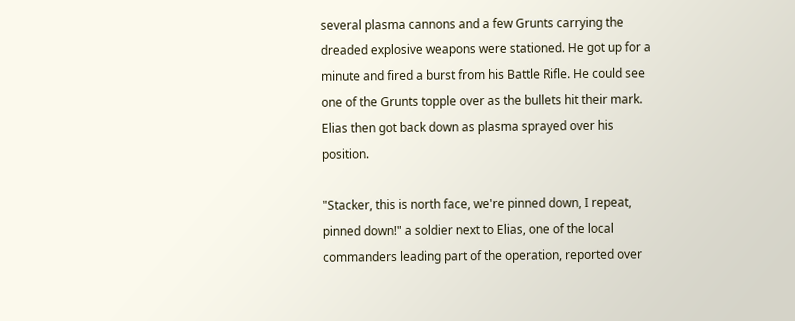several plasma cannons and a few Grunts carrying the dreaded explosive weapons were stationed. He got up for a minute and fired a burst from his Battle Rifle. He could see one of the Grunts topple over as the bullets hit their mark. Elias then got back down as plasma sprayed over his position.

"Stacker, this is north face, we're pinned down, I repeat, pinned down!" a soldier next to Elias, one of the local commanders leading part of the operation, reported over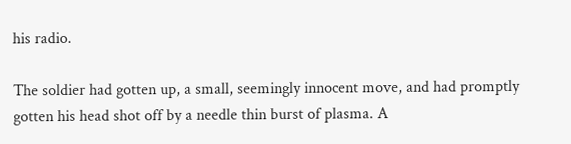his radio.

The soldier had gotten up, a small, seemingly innocent move, and had promptly gotten his head shot off by a needle thin burst of plasma. A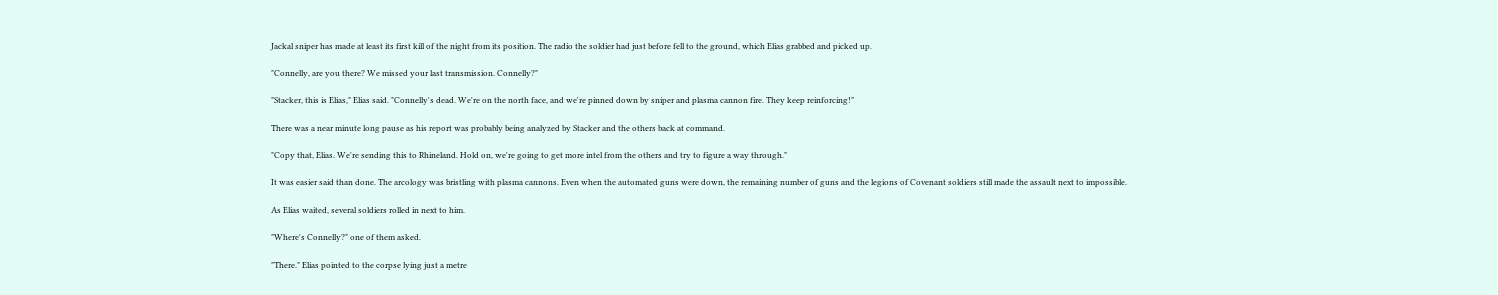Jackal sniper has made at least its first kill of the night from its position. The radio the soldier had just before fell to the ground, which Elias grabbed and picked up.

"Connelly, are you there? We missed your last transmission. Connelly?"

"Stacker, this is Elias," Elias said. "Connelly's dead. We're on the north face, and we're pinned down by sniper and plasma cannon fire. They keep reinforcing!"

There was a near minute long pause as his report was probably being analyzed by Stacker and the others back at command.

"Copy that, Elias. We're sending this to Rhineland. Hold on, we're going to get more intel from the others and try to figure a way through."

It was easier said than done. The arcology was bristling with plasma cannons. Even when the automated guns were down, the remaining number of guns and the legions of Covenant soldiers still made the assault next to impossible.

As Elias waited, several soldiers rolled in next to him.

"Where's Connelly?" one of them asked.

"There." Elias pointed to the corpse lying just a metre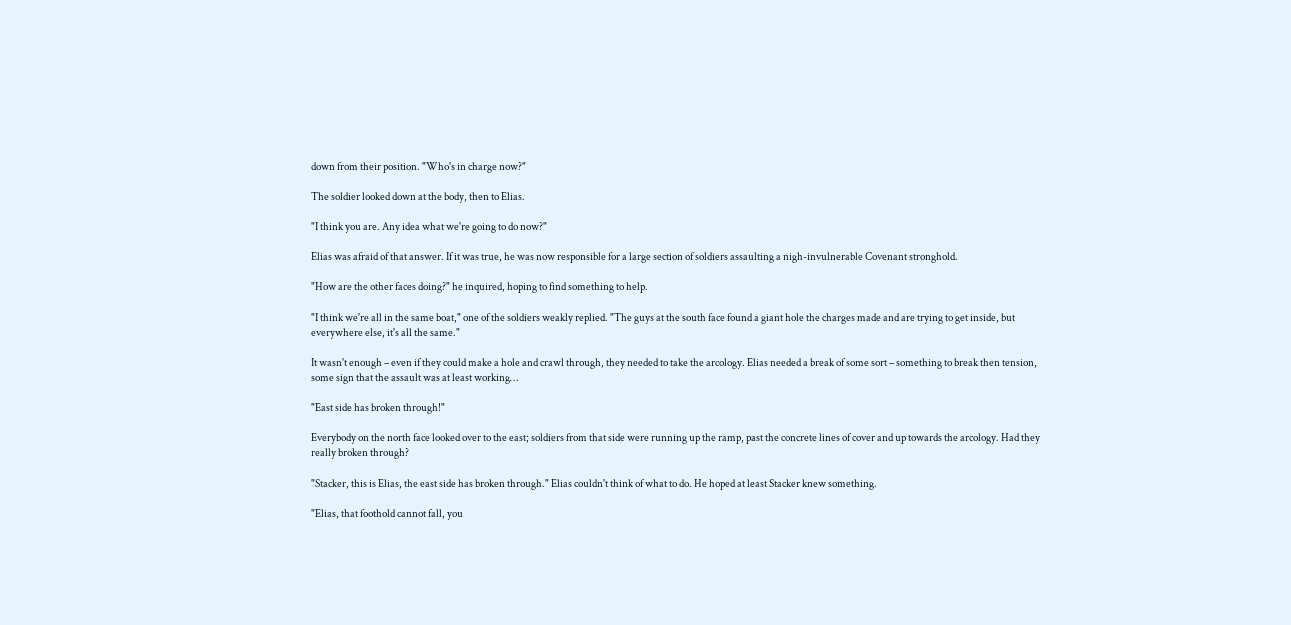down from their position. "Who's in charge now?"

The soldier looked down at the body, then to Elias.

"I think you are. Any idea what we're going to do now?"

Elias was afraid of that answer. If it was true, he was now responsible for a large section of soldiers assaulting a nigh-invulnerable Covenant stronghold.

"How are the other faces doing?" he inquired, hoping to find something to help.

"I think we're all in the same boat," one of the soldiers weakly replied. "The guys at the south face found a giant hole the charges made and are trying to get inside, but everywhere else, it's all the same."

It wasn't enough – even if they could make a hole and crawl through, they needed to take the arcology. Elias needed a break of some sort – something to break then tension, some sign that the assault was at least working…

"East side has broken through!"

Everybody on the north face looked over to the east; soldiers from that side were running up the ramp, past the concrete lines of cover and up towards the arcology. Had they really broken through?

"Stacker, this is Elias, the east side has broken through." Elias couldn't think of what to do. He hoped at least Stacker knew something.

"Elias, that foothold cannot fall, you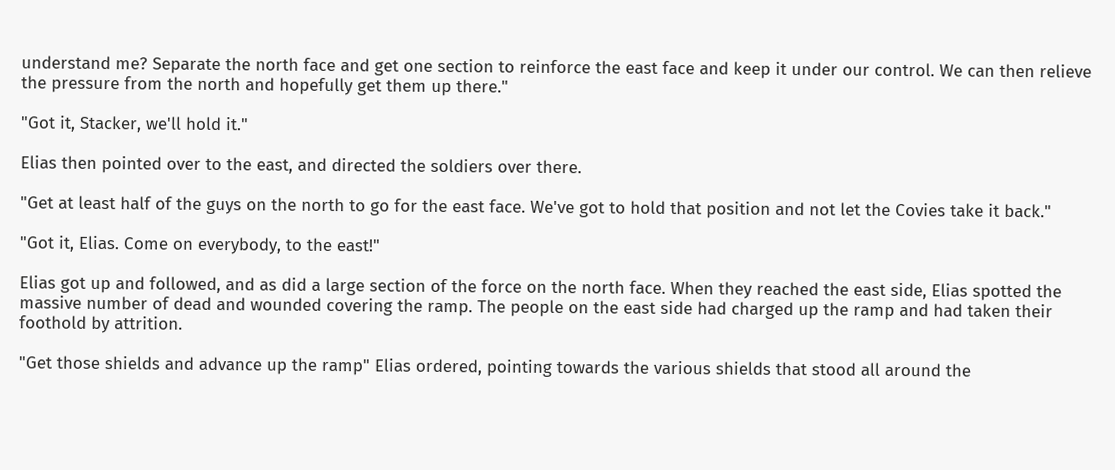understand me? Separate the north face and get one section to reinforce the east face and keep it under our control. We can then relieve the pressure from the north and hopefully get them up there."

"Got it, Stacker, we'll hold it."

Elias then pointed over to the east, and directed the soldiers over there.

"Get at least half of the guys on the north to go for the east face. We've got to hold that position and not let the Covies take it back."

"Got it, Elias. Come on everybody, to the east!"

Elias got up and followed, and as did a large section of the force on the north face. When they reached the east side, Elias spotted the massive number of dead and wounded covering the ramp. The people on the east side had charged up the ramp and had taken their foothold by attrition.

"Get those shields and advance up the ramp" Elias ordered, pointing towards the various shields that stood all around the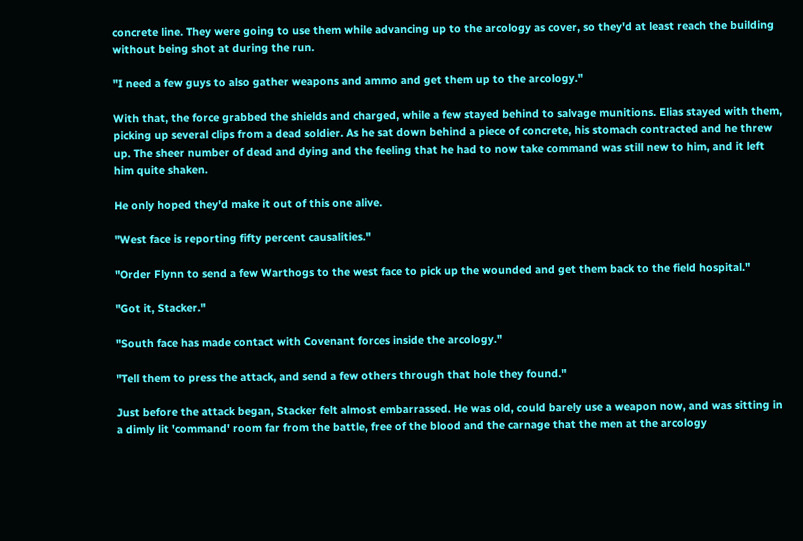concrete line. They were going to use them while advancing up to the arcology as cover, so they'd at least reach the building without being shot at during the run.

"I need a few guys to also gather weapons and ammo and get them up to the arcology."

With that, the force grabbed the shields and charged, while a few stayed behind to salvage munitions. Elias stayed with them, picking up several clips from a dead soldier. As he sat down behind a piece of concrete, his stomach contracted and he threw up. The sheer number of dead and dying and the feeling that he had to now take command was still new to him, and it left him quite shaken.

He only hoped they'd make it out of this one alive.

"West face is reporting fifty percent causalities."

"Order Flynn to send a few Warthogs to the west face to pick up the wounded and get them back to the field hospital."

"Got it, Stacker."

"South face has made contact with Covenant forces inside the arcology."

"Tell them to press the attack, and send a few others through that hole they found."

Just before the attack began, Stacker felt almost embarrassed. He was old, could barely use a weapon now, and was sitting in a dimly lit 'command' room far from the battle, free of the blood and the carnage that the men at the arcology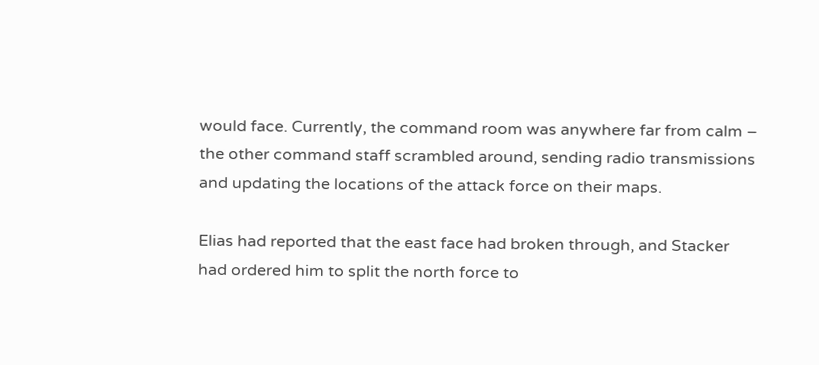would face. Currently, the command room was anywhere far from calm – the other command staff scrambled around, sending radio transmissions and updating the locations of the attack force on their maps.

Elias had reported that the east face had broken through, and Stacker had ordered him to split the north force to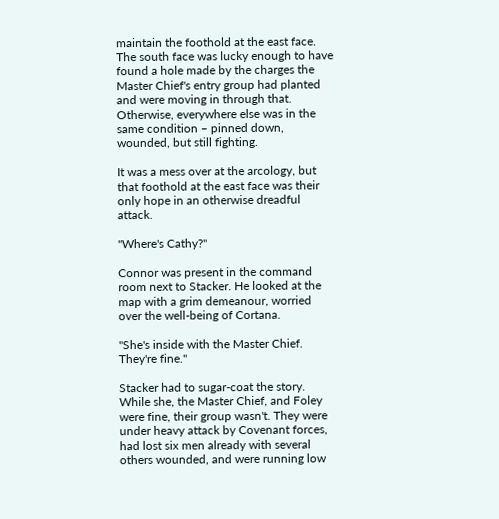maintain the foothold at the east face. The south face was lucky enough to have found a hole made by the charges the Master Chief's entry group had planted and were moving in through that. Otherwise, everywhere else was in the same condition – pinned down, wounded, but still fighting.

It was a mess over at the arcology, but that foothold at the east face was their only hope in an otherwise dreadful attack.

"Where's Cathy?"

Connor was present in the command room next to Stacker. He looked at the map with a grim demeanour, worried over the well-being of Cortana.

"She's inside with the Master Chief. They're fine."

Stacker had to sugar-coat the story. While she, the Master Chief, and Foley were fine, their group wasn't. They were under heavy attack by Covenant forces, had lost six men already with several others wounded, and were running low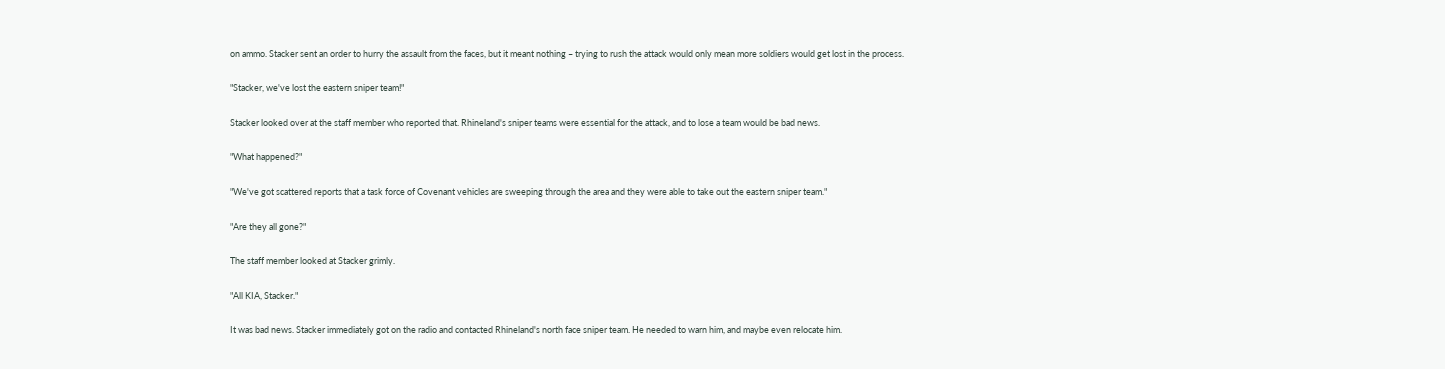on ammo. Stacker sent an order to hurry the assault from the faces, but it meant nothing – trying to rush the attack would only mean more soldiers would get lost in the process.

"Stacker, we've lost the eastern sniper team!"

Stacker looked over at the staff member who reported that. Rhineland's sniper teams were essential for the attack, and to lose a team would be bad news.

"What happened?"

"We've got scattered reports that a task force of Covenant vehicles are sweeping through the area and they were able to take out the eastern sniper team."

"Are they all gone?"

The staff member looked at Stacker grimly.

"All KIA, Stacker."

It was bad news. Stacker immediately got on the radio and contacted Rhineland's north face sniper team. He needed to warn him, and maybe even relocate him.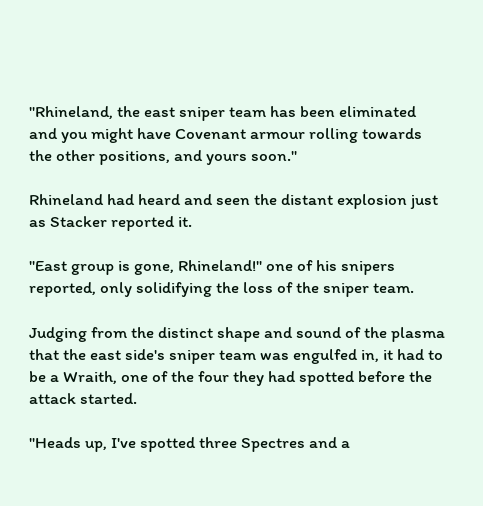"Rhineland, the east sniper team has been eliminated and you might have Covenant armour rolling towards the other positions, and yours soon."

Rhineland had heard and seen the distant explosion just as Stacker reported it.

"East group is gone, Rhineland!" one of his snipers reported, only solidifying the loss of the sniper team.

Judging from the distinct shape and sound of the plasma that the east side's sniper team was engulfed in, it had to be a Wraith, one of the four they had spotted before the attack started.

"Heads up, I've spotted three Spectres and a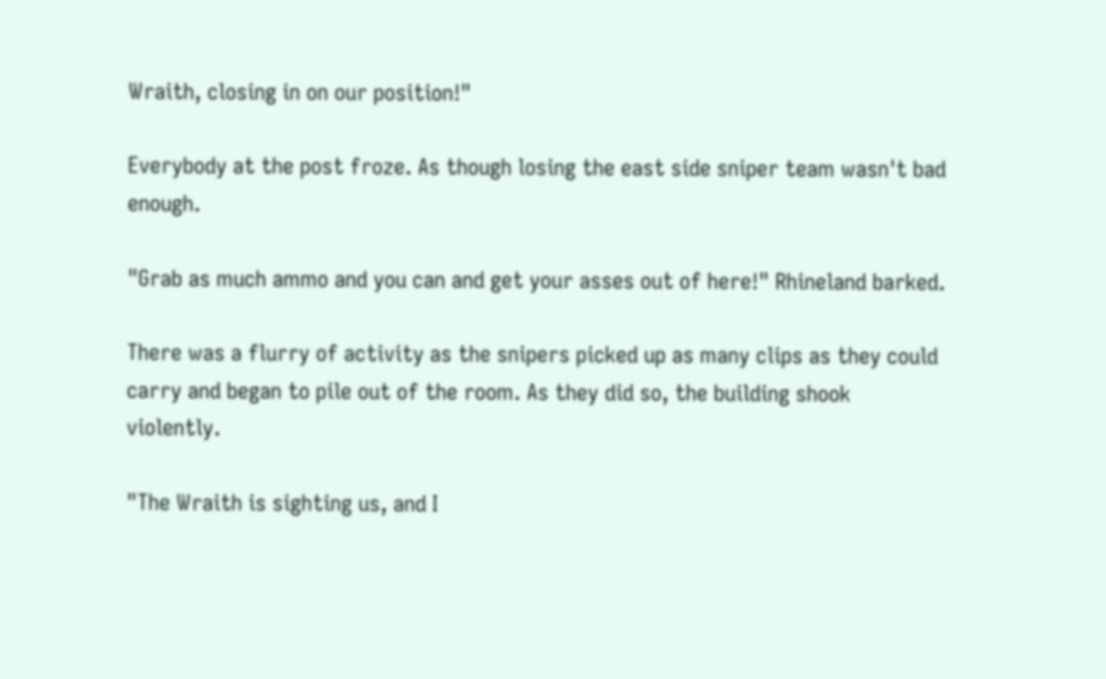Wraith, closing in on our position!"

Everybody at the post froze. As though losing the east side sniper team wasn't bad enough.

"Grab as much ammo and you can and get your asses out of here!" Rhineland barked.

There was a flurry of activity as the snipers picked up as many clips as they could carry and began to pile out of the room. As they did so, the building shook violently.

"The Wraith is sighting us, and I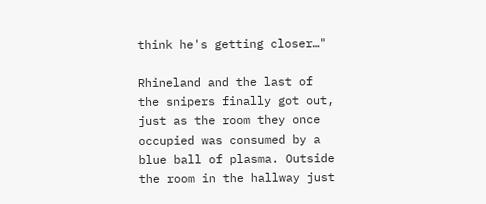think he's getting closer…"

Rhineland and the last of the snipers finally got out, just as the room they once occupied was consumed by a blue ball of plasma. Outside the room in the hallway just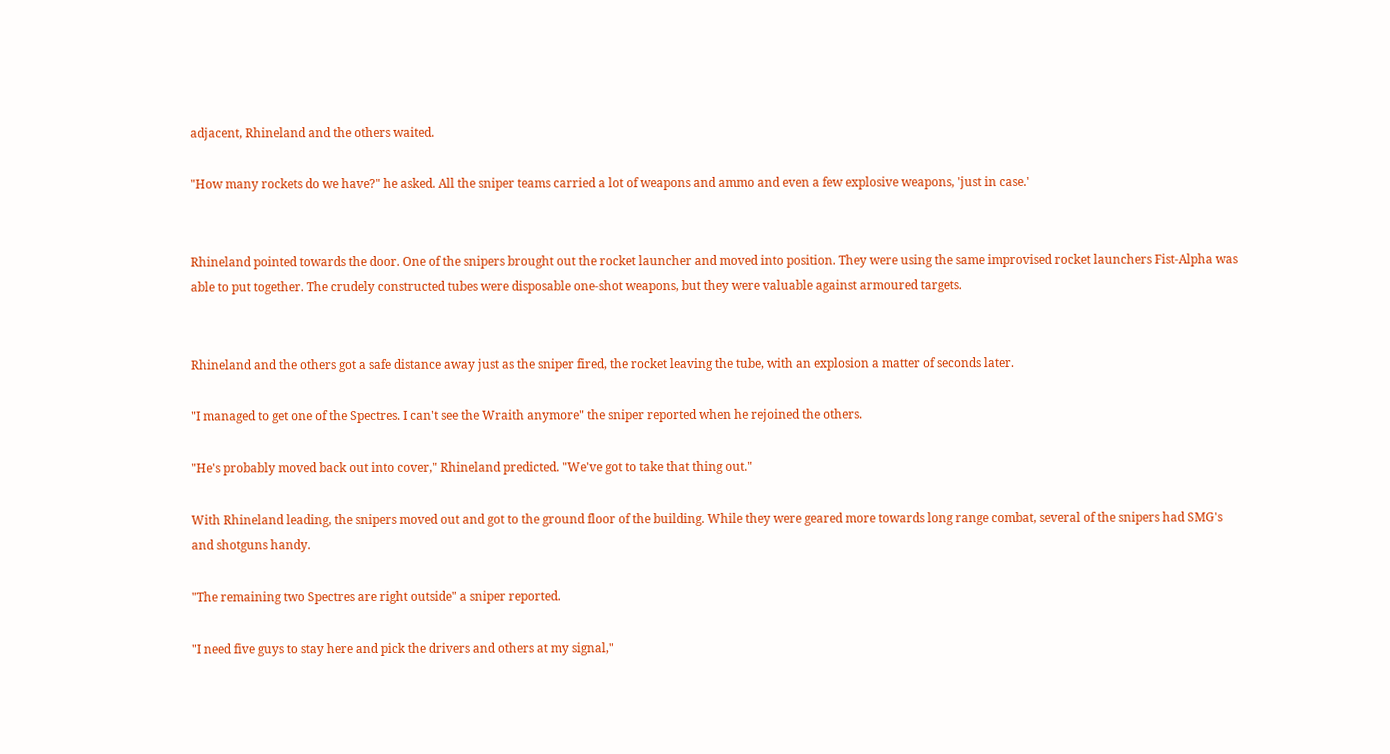adjacent, Rhineland and the others waited.

"How many rockets do we have?" he asked. All the sniper teams carried a lot of weapons and ammo and even a few explosive weapons, 'just in case.'


Rhineland pointed towards the door. One of the snipers brought out the rocket launcher and moved into position. They were using the same improvised rocket launchers Fist-Alpha was able to put together. The crudely constructed tubes were disposable one-shot weapons, but they were valuable against armoured targets.


Rhineland and the others got a safe distance away just as the sniper fired, the rocket leaving the tube, with an explosion a matter of seconds later.

"I managed to get one of the Spectres. I can't see the Wraith anymore" the sniper reported when he rejoined the others.

"He's probably moved back out into cover," Rhineland predicted. "We've got to take that thing out."

With Rhineland leading, the snipers moved out and got to the ground floor of the building. While they were geared more towards long range combat, several of the snipers had SMG's and shotguns handy.

"The remaining two Spectres are right outside" a sniper reported.

"I need five guys to stay here and pick the drivers and others at my signal,"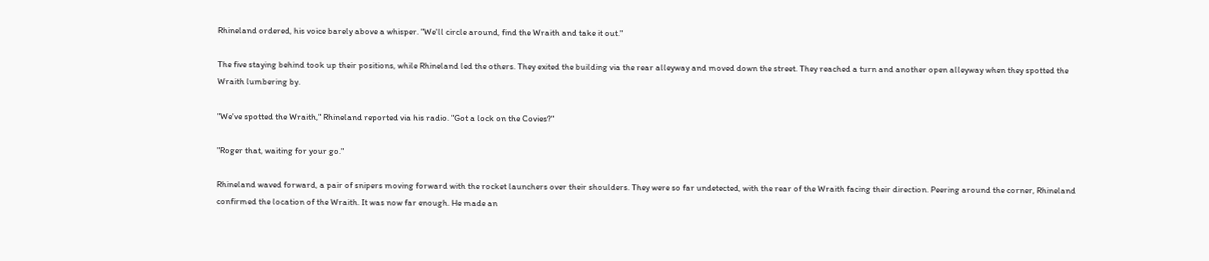Rhineland ordered, his voice barely above a whisper. "We'll circle around, find the Wraith and take it out."

The five staying behind took up their positions, while Rhineland led the others. They exited the building via the rear alleyway and moved down the street. They reached a turn and another open alleyway when they spotted the Wraith lumbering by.

"We've spotted the Wraith," Rhineland reported via his radio. "Got a lock on the Covies?"

"Roger that, waiting for your go."

Rhineland waved forward, a pair of snipers moving forward with the rocket launchers over their shoulders. They were so far undetected, with the rear of the Wraith facing their direction. Peering around the corner, Rhineland confirmed the location of the Wraith. It was now far enough. He made an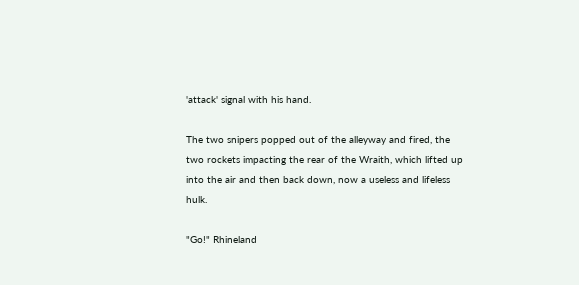'attack' signal with his hand.

The two snipers popped out of the alleyway and fired, the two rockets impacting the rear of the Wraith, which lifted up into the air and then back down, now a useless and lifeless hulk.

"Go!" Rhineland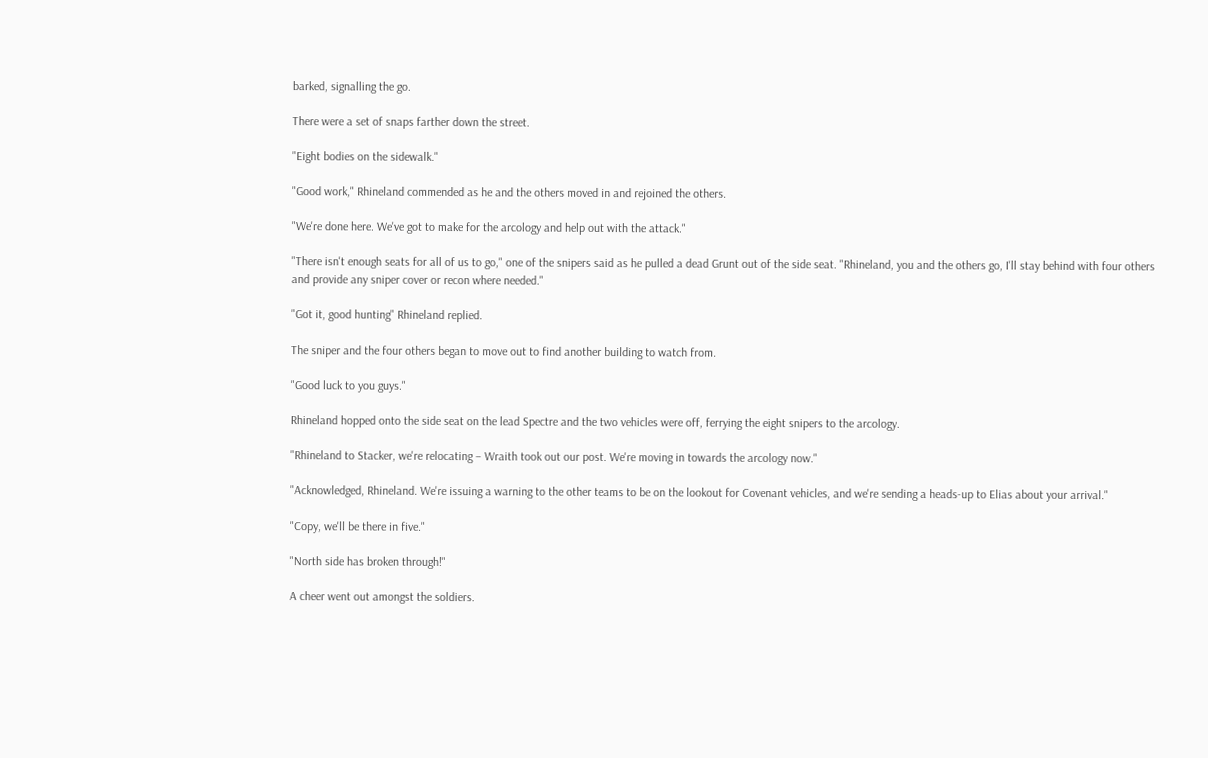barked, signalling the go.

There were a set of snaps farther down the street.

"Eight bodies on the sidewalk."

"Good work," Rhineland commended as he and the others moved in and rejoined the others.

"We're done here. We've got to make for the arcology and help out with the attack."

"There isn't enough seats for all of us to go," one of the snipers said as he pulled a dead Grunt out of the side seat. "Rhineland, you and the others go, I'll stay behind with four others and provide any sniper cover or recon where needed."

"Got it, good hunting" Rhineland replied.

The sniper and the four others began to move out to find another building to watch from.

"Good luck to you guys."

Rhineland hopped onto the side seat on the lead Spectre and the two vehicles were off, ferrying the eight snipers to the arcology.

"Rhineland to Stacker, we're relocating – Wraith took out our post. We're moving in towards the arcology now."

"Acknowledged, Rhineland. We're issuing a warning to the other teams to be on the lookout for Covenant vehicles, and we're sending a heads-up to Elias about your arrival."

"Copy, we'll be there in five."

"North side has broken through!"

A cheer went out amongst the soldiers.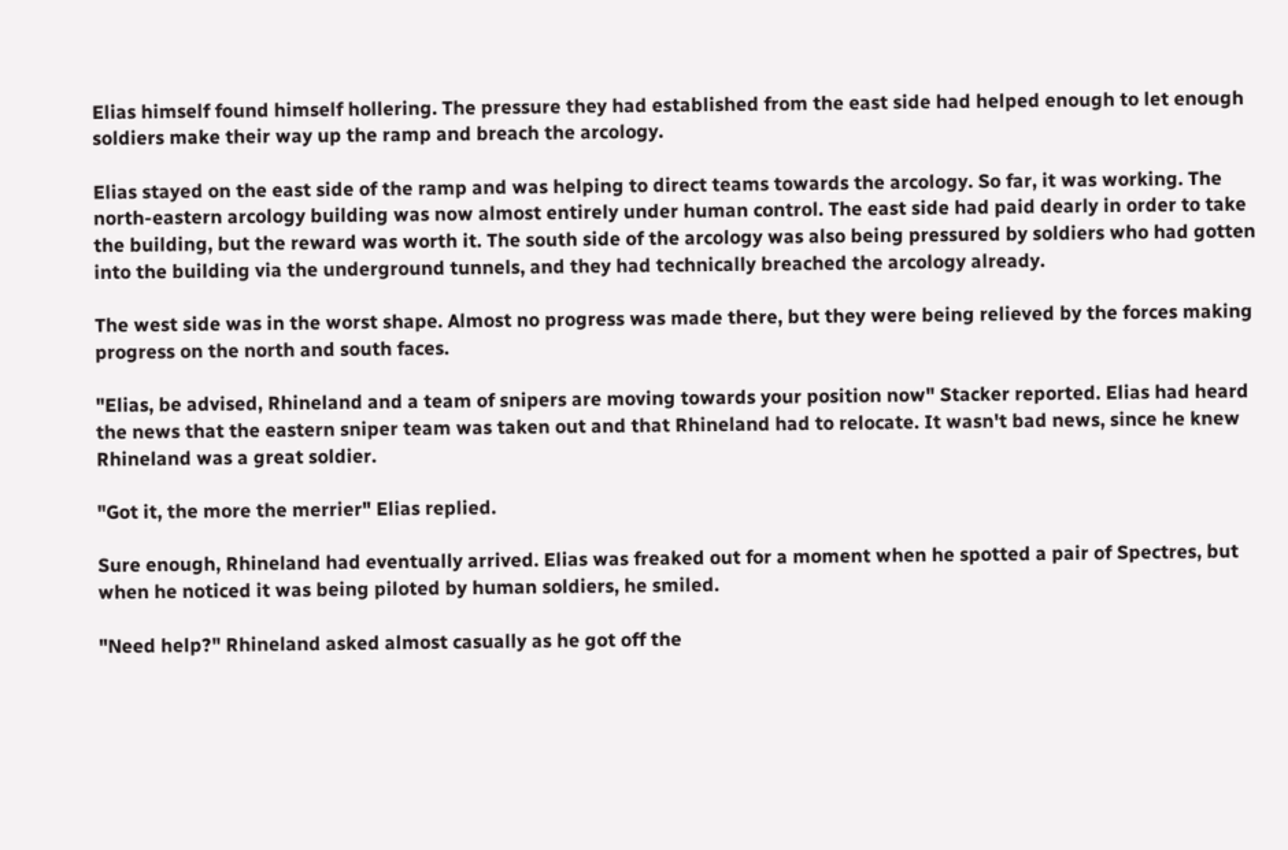Elias himself found himself hollering. The pressure they had established from the east side had helped enough to let enough soldiers make their way up the ramp and breach the arcology.

Elias stayed on the east side of the ramp and was helping to direct teams towards the arcology. So far, it was working. The north-eastern arcology building was now almost entirely under human control. The east side had paid dearly in order to take the building, but the reward was worth it. The south side of the arcology was also being pressured by soldiers who had gotten into the building via the underground tunnels, and they had technically breached the arcology already.

The west side was in the worst shape. Almost no progress was made there, but they were being relieved by the forces making progress on the north and south faces.

"Elias, be advised, Rhineland and a team of snipers are moving towards your position now" Stacker reported. Elias had heard the news that the eastern sniper team was taken out and that Rhineland had to relocate. It wasn't bad news, since he knew Rhineland was a great soldier.

"Got it, the more the merrier" Elias replied.

Sure enough, Rhineland had eventually arrived. Elias was freaked out for a moment when he spotted a pair of Spectres, but when he noticed it was being piloted by human soldiers, he smiled.

"Need help?" Rhineland asked almost casually as he got off the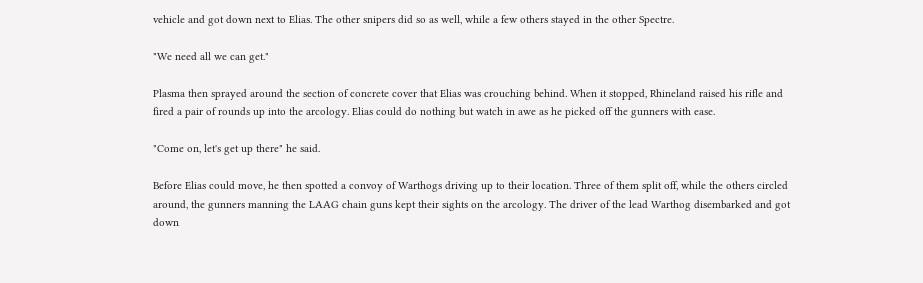vehicle and got down next to Elias. The other snipers did so as well, while a few others stayed in the other Spectre.

"We need all we can get."

Plasma then sprayed around the section of concrete cover that Elias was crouching behind. When it stopped, Rhineland raised his rifle and fired a pair of rounds up into the arcology. Elias could do nothing but watch in awe as he picked off the gunners with ease.

"Come on, let's get up there" he said.

Before Elias could move, he then spotted a convoy of Warthogs driving up to their location. Three of them split off, while the others circled around, the gunners manning the LAAG chain guns kept their sights on the arcology. The driver of the lead Warthog disembarked and got down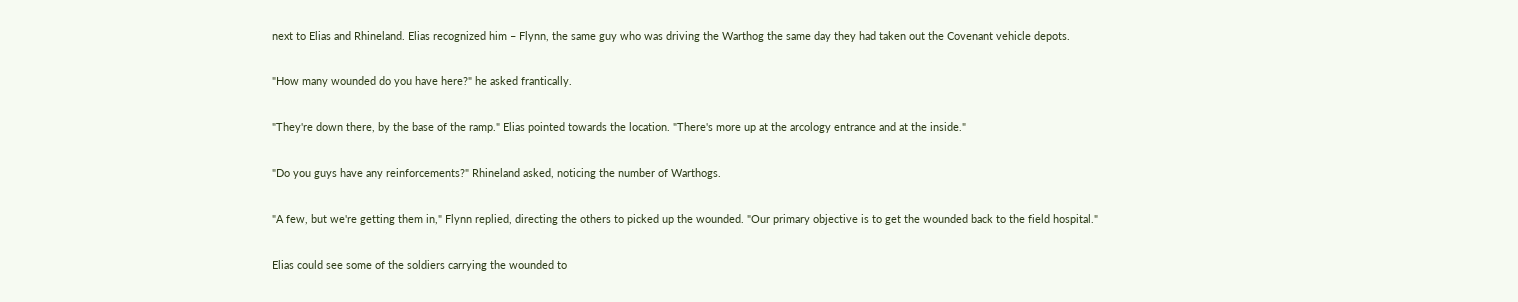next to Elias and Rhineland. Elias recognized him – Flynn, the same guy who was driving the Warthog the same day they had taken out the Covenant vehicle depots.

"How many wounded do you have here?" he asked frantically.

"They're down there, by the base of the ramp." Elias pointed towards the location. "There's more up at the arcology entrance and at the inside."

"Do you guys have any reinforcements?" Rhineland asked, noticing the number of Warthogs.

"A few, but we're getting them in," Flynn replied, directing the others to picked up the wounded. "Our primary objective is to get the wounded back to the field hospital."

Elias could see some of the soldiers carrying the wounded to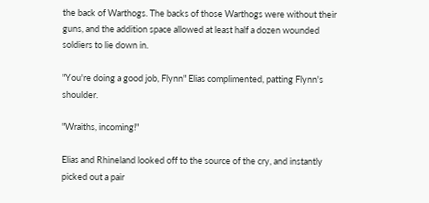the back of Warthogs. The backs of those Warthogs were without their guns, and the addition space allowed at least half a dozen wounded soldiers to lie down in.

"You're doing a good job, Flynn" Elias complimented, patting Flynn's shoulder.

"Wraiths, incoming!"

Elias and Rhineland looked off to the source of the cry, and instantly picked out a pair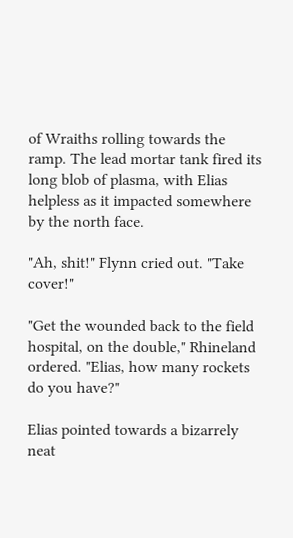of Wraiths rolling towards the ramp. The lead mortar tank fired its long blob of plasma, with Elias helpless as it impacted somewhere by the north face.

"Ah, shit!" Flynn cried out. "Take cover!"

"Get the wounded back to the field hospital, on the double," Rhineland ordered. "Elias, how many rockets do you have?"

Elias pointed towards a bizarrely neat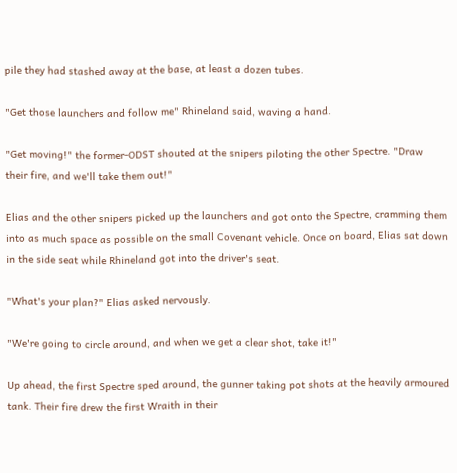pile they had stashed away at the base, at least a dozen tubes.

"Get those launchers and follow me" Rhineland said, waving a hand.

"Get moving!" the former-ODST shouted at the snipers piloting the other Spectre. "Draw their fire, and we'll take them out!"

Elias and the other snipers picked up the launchers and got onto the Spectre, cramming them into as much space as possible on the small Covenant vehicle. Once on board, Elias sat down in the side seat while Rhineland got into the driver's seat.

"What's your plan?" Elias asked nervously.

"We're going to circle around, and when we get a clear shot, take it!"

Up ahead, the first Spectre sped around, the gunner taking pot shots at the heavily armoured tank. Their fire drew the first Wraith in their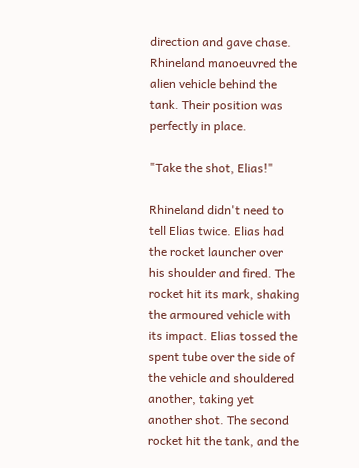direction and gave chase. Rhineland manoeuvred the alien vehicle behind the tank. Their position was perfectly in place.

"Take the shot, Elias!"

Rhineland didn't need to tell Elias twice. Elias had the rocket launcher over his shoulder and fired. The rocket hit its mark, shaking the armoured vehicle with its impact. Elias tossed the spent tube over the side of the vehicle and shouldered another, taking yet another shot. The second rocket hit the tank, and the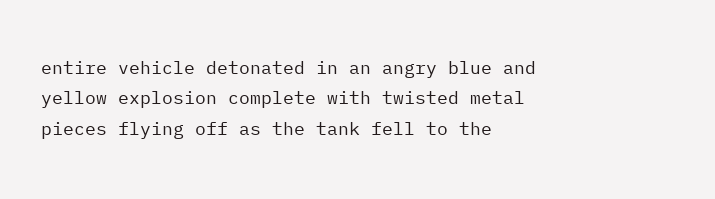entire vehicle detonated in an angry blue and yellow explosion complete with twisted metal pieces flying off as the tank fell to the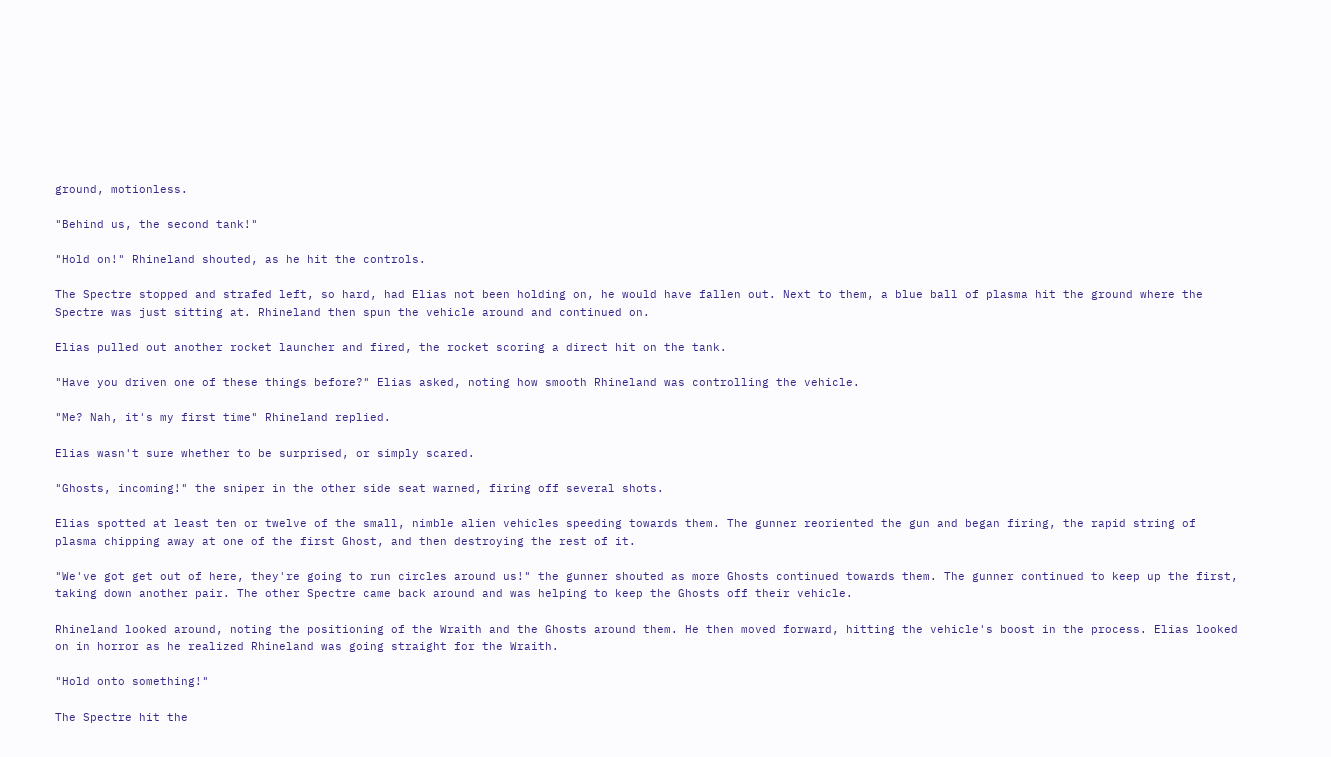ground, motionless.

"Behind us, the second tank!"

"Hold on!" Rhineland shouted, as he hit the controls.

The Spectre stopped and strafed left, so hard, had Elias not been holding on, he would have fallen out. Next to them, a blue ball of plasma hit the ground where the Spectre was just sitting at. Rhineland then spun the vehicle around and continued on.

Elias pulled out another rocket launcher and fired, the rocket scoring a direct hit on the tank.

"Have you driven one of these things before?" Elias asked, noting how smooth Rhineland was controlling the vehicle.

"Me? Nah, it's my first time" Rhineland replied.

Elias wasn't sure whether to be surprised, or simply scared.

"Ghosts, incoming!" the sniper in the other side seat warned, firing off several shots.

Elias spotted at least ten or twelve of the small, nimble alien vehicles speeding towards them. The gunner reoriented the gun and began firing, the rapid string of plasma chipping away at one of the first Ghost, and then destroying the rest of it.

"We've got get out of here, they're going to run circles around us!" the gunner shouted as more Ghosts continued towards them. The gunner continued to keep up the first, taking down another pair. The other Spectre came back around and was helping to keep the Ghosts off their vehicle.

Rhineland looked around, noting the positioning of the Wraith and the Ghosts around them. He then moved forward, hitting the vehicle's boost in the process. Elias looked on in horror as he realized Rhineland was going straight for the Wraith.

"Hold onto something!"

The Spectre hit the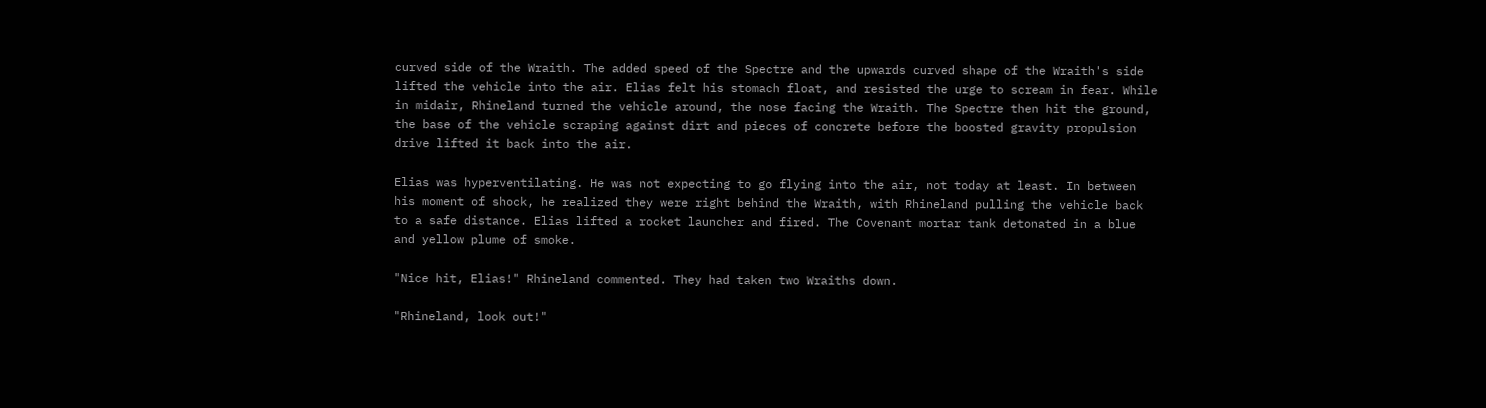curved side of the Wraith. The added speed of the Spectre and the upwards curved shape of the Wraith's side lifted the vehicle into the air. Elias felt his stomach float, and resisted the urge to scream in fear. While in midair, Rhineland turned the vehicle around, the nose facing the Wraith. The Spectre then hit the ground, the base of the vehicle scraping against dirt and pieces of concrete before the boosted gravity propulsion drive lifted it back into the air.

Elias was hyperventilating. He was not expecting to go flying into the air, not today at least. In between his moment of shock, he realized they were right behind the Wraith, with Rhineland pulling the vehicle back to a safe distance. Elias lifted a rocket launcher and fired. The Covenant mortar tank detonated in a blue and yellow plume of smoke.

"Nice hit, Elias!" Rhineland commented. They had taken two Wraiths down.

"Rhineland, look out!"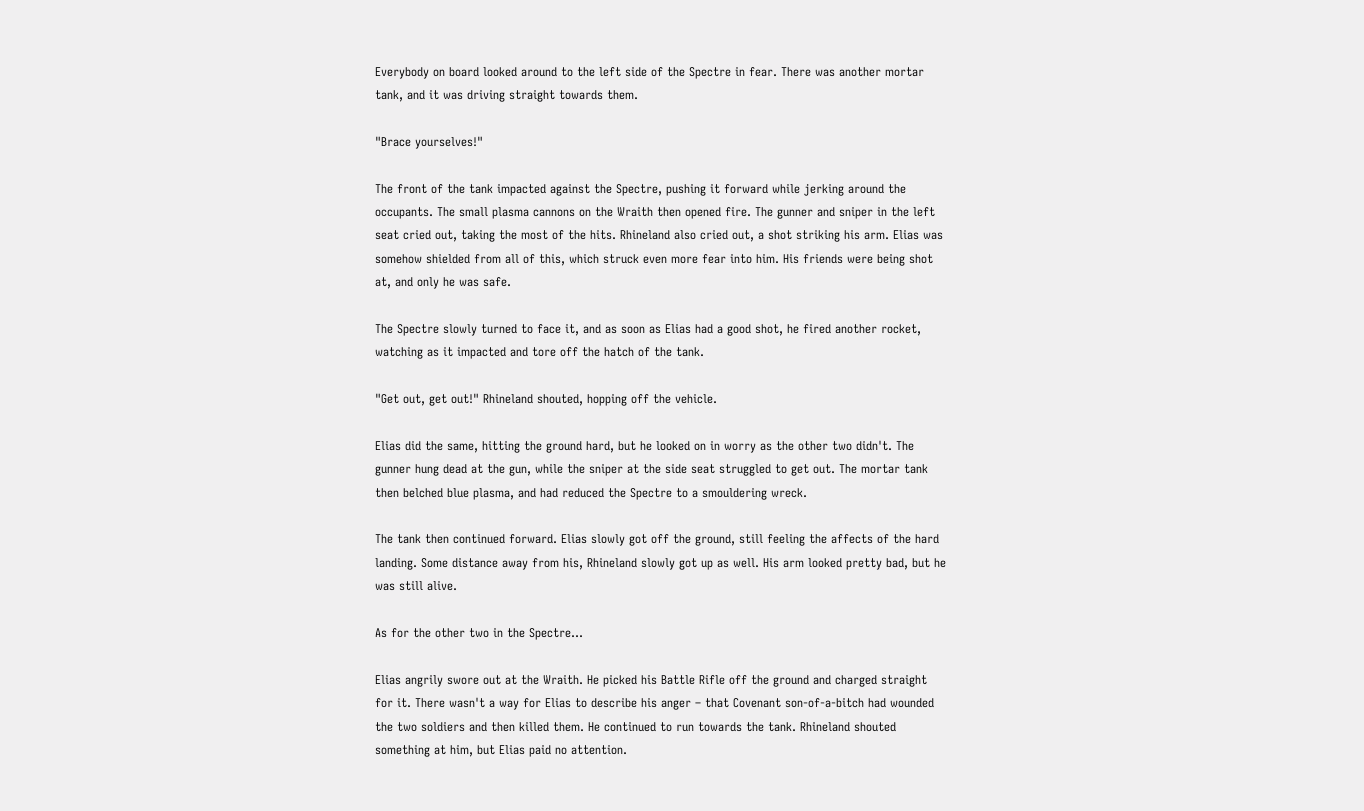Everybody on board looked around to the left side of the Spectre in fear. There was another mortar tank, and it was driving straight towards them.

"Brace yourselves!"

The front of the tank impacted against the Spectre, pushing it forward while jerking around the occupants. The small plasma cannons on the Wraith then opened fire. The gunner and sniper in the left seat cried out, taking the most of the hits. Rhineland also cried out, a shot striking his arm. Elias was somehow shielded from all of this, which struck even more fear into him. His friends were being shot at, and only he was safe.

The Spectre slowly turned to face it, and as soon as Elias had a good shot, he fired another rocket, watching as it impacted and tore off the hatch of the tank.

"Get out, get out!" Rhineland shouted, hopping off the vehicle.

Elias did the same, hitting the ground hard, but he looked on in worry as the other two didn't. The gunner hung dead at the gun, while the sniper at the side seat struggled to get out. The mortar tank then belched blue plasma, and had reduced the Spectre to a smouldering wreck.

The tank then continued forward. Elias slowly got off the ground, still feeling the affects of the hard landing. Some distance away from his, Rhineland slowly got up as well. His arm looked pretty bad, but he was still alive.

As for the other two in the Spectre…

Elias angrily swore out at the Wraith. He picked his Battle Rifle off the ground and charged straight for it. There wasn't a way for Elias to describe his anger – that Covenant son-of-a-bitch had wounded the two soldiers and then killed them. He continued to run towards the tank. Rhineland shouted something at him, but Elias paid no attention.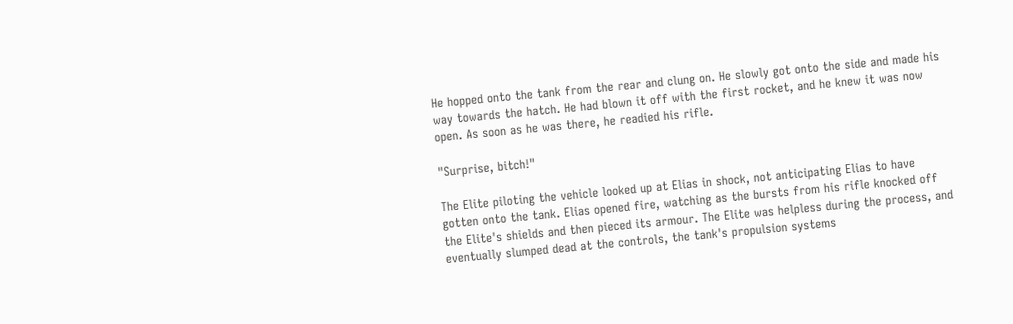He hopped onto the tank from the rear and clung on. He slowly got onto the side and made his way towards the hatch. He had blown it off with the first rocket, and he knew it was now open. As soon as he was there, he readied his rifle.

"Surprise, bitch!"

The Elite piloting the vehicle looked up at Elias in shock, not anticipating Elias to have gotten onto the tank. Elias opened fire, watching as the bursts from his rifle knocked off the Elite's shields and then pieced its armour. The Elite was helpless during the process, and eventually slumped dead at the controls, the tank's propulsion systems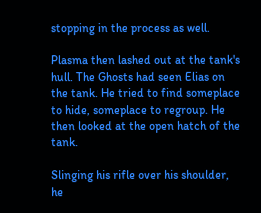stopping in the process as well.

Plasma then lashed out at the tank's hull. The Ghosts had seen Elias on the tank. He tried to find someplace to hide, someplace to regroup. He then looked at the open hatch of the tank.

Slinging his rifle over his shoulder, he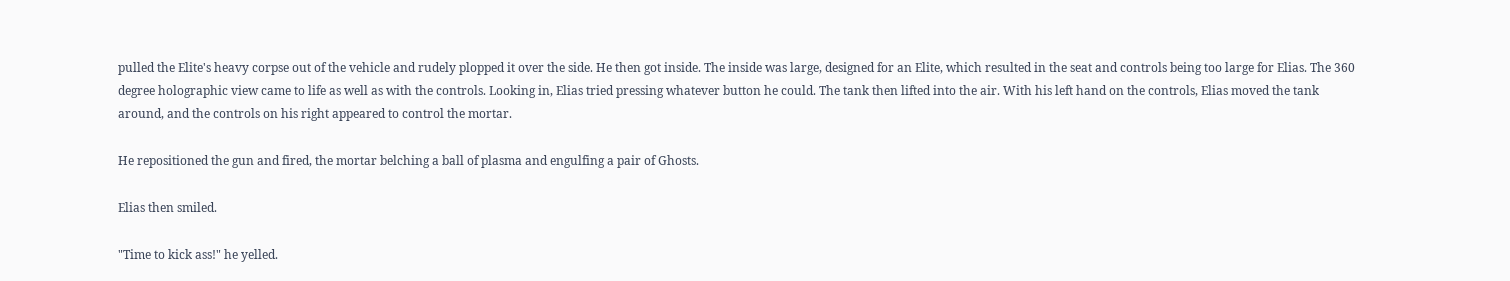pulled the Elite's heavy corpse out of the vehicle and rudely plopped it over the side. He then got inside. The inside was large, designed for an Elite, which resulted in the seat and controls being too large for Elias. The 360 degree holographic view came to life as well as with the controls. Looking in, Elias tried pressing whatever button he could. The tank then lifted into the air. With his left hand on the controls, Elias moved the tank around, and the controls on his right appeared to control the mortar.

He repositioned the gun and fired, the mortar belching a ball of plasma and engulfing a pair of Ghosts.

Elias then smiled.

"Time to kick ass!" he yelled.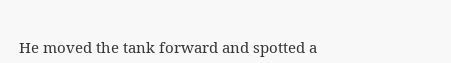He moved the tank forward and spotted a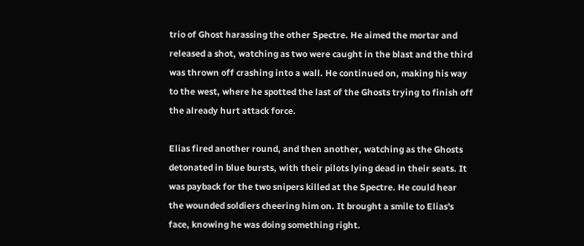trio of Ghost harassing the other Spectre. He aimed the mortar and released a shot, watching as two were caught in the blast and the third was thrown off crashing into a wall. He continued on, making his way to the west, where he spotted the last of the Ghosts trying to finish off the already hurt attack force.

Elias fired another round, and then another, watching as the Ghosts detonated in blue bursts, with their pilots lying dead in their seats. It was payback for the two snipers killed at the Spectre. He could hear the wounded soldiers cheering him on. It brought a smile to Elias's face, knowing he was doing something right.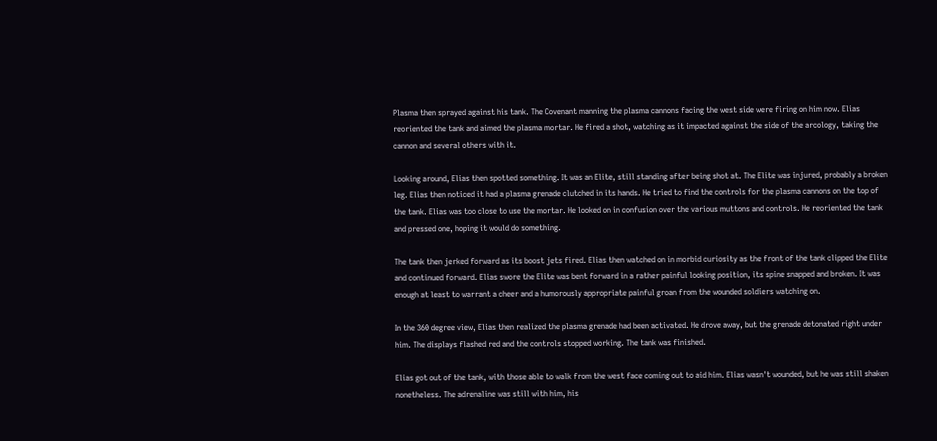Plasma then sprayed against his tank. The Covenant manning the plasma cannons facing the west side were firing on him now. Elias reoriented the tank and aimed the plasma mortar. He fired a shot, watching as it impacted against the side of the arcology, taking the cannon and several others with it.

Looking around, Elias then spotted something. It was an Elite, still standing after being shot at. The Elite was injured, probably a broken leg. Elias then noticed it had a plasma grenade clutched in its hands. He tried to find the controls for the plasma cannons on the top of the tank. Elias was too close to use the mortar. He looked on in confusion over the various muttons and controls. He reoriented the tank and pressed one, hoping it would do something.

The tank then jerked forward as its boost jets fired. Elias then watched on in morbid curiosity as the front of the tank clipped the Elite and continued forward. Elias swore the Elite was bent forward in a rather painful looking position, its spine snapped and broken. It was enough at least to warrant a cheer and a humorously appropriate painful groan from the wounded soldiers watching on.

In the 360 degree view, Elias then realized the plasma grenade had been activated. He drove away, but the grenade detonated right under him. The displays flashed red and the controls stopped working. The tank was finished.

Elias got out of the tank, with those able to walk from the west face coming out to aid him. Elias wasn't wounded, but he was still shaken nonetheless. The adrenaline was still with him, his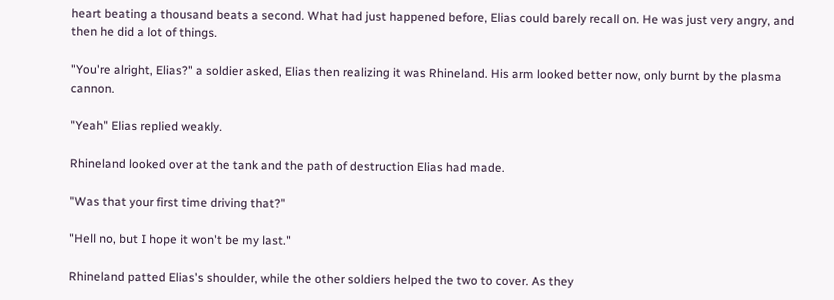heart beating a thousand beats a second. What had just happened before, Elias could barely recall on. He was just very angry, and then he did a lot of things.

"You're alright, Elias?" a soldier asked, Elias then realizing it was Rhineland. His arm looked better now, only burnt by the plasma cannon.

"Yeah" Elias replied weakly.

Rhineland looked over at the tank and the path of destruction Elias had made.

"Was that your first time driving that?"

"Hell no, but I hope it won't be my last."

Rhineland patted Elias's shoulder, while the other soldiers helped the two to cover. As they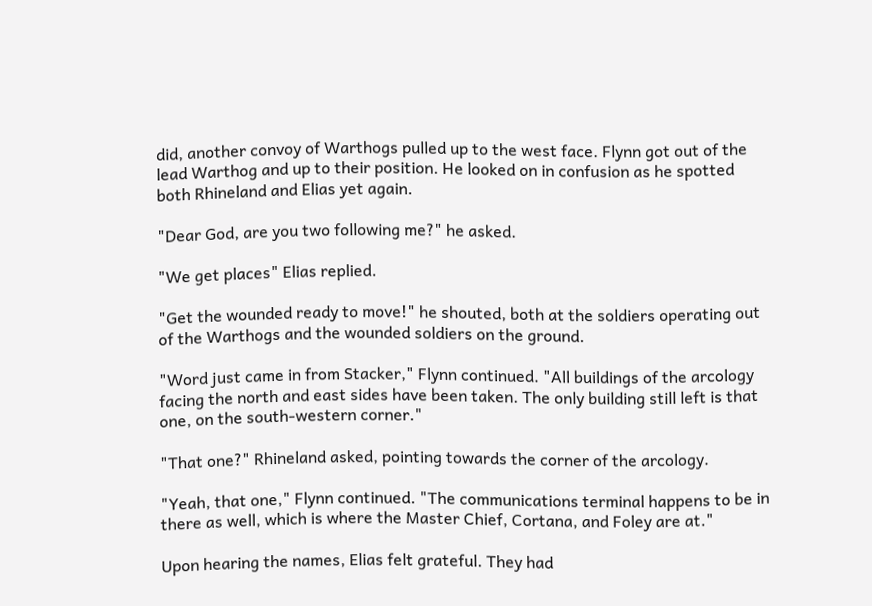did, another convoy of Warthogs pulled up to the west face. Flynn got out of the lead Warthog and up to their position. He looked on in confusion as he spotted both Rhineland and Elias yet again.

"Dear God, are you two following me?" he asked.

"We get places" Elias replied.

"Get the wounded ready to move!" he shouted, both at the soldiers operating out of the Warthogs and the wounded soldiers on the ground.

"Word just came in from Stacker," Flynn continued. "All buildings of the arcology facing the north and east sides have been taken. The only building still left is that one, on the south-western corner."

"That one?" Rhineland asked, pointing towards the corner of the arcology.

"Yeah, that one," Flynn continued. "The communications terminal happens to be in there as well, which is where the Master Chief, Cortana, and Foley are at."

Upon hearing the names, Elias felt grateful. They had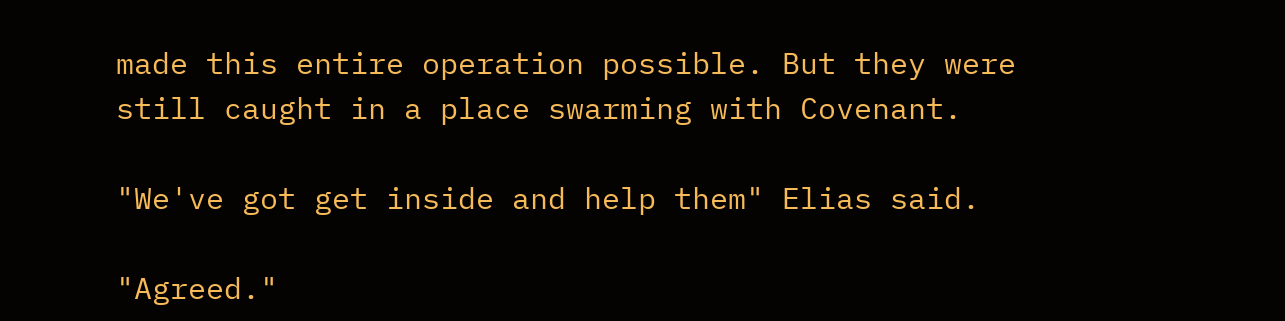made this entire operation possible. But they were still caught in a place swarming with Covenant.

"We've got get inside and help them" Elias said.

"Agreed."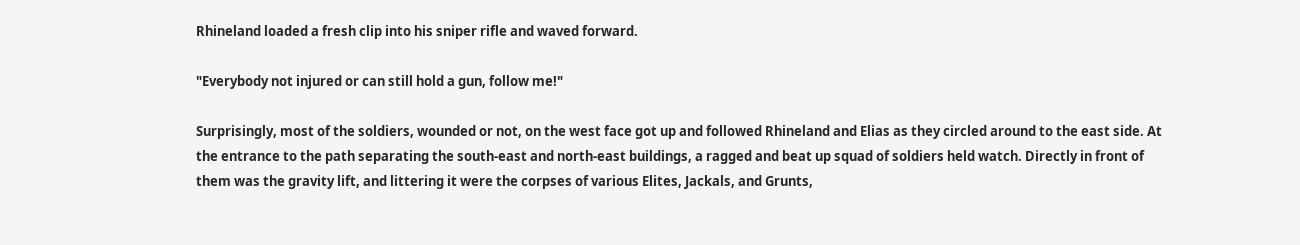Rhineland loaded a fresh clip into his sniper rifle and waved forward.

"Everybody not injured or can still hold a gun, follow me!"

Surprisingly, most of the soldiers, wounded or not, on the west face got up and followed Rhineland and Elias as they circled around to the east side. At the entrance to the path separating the south-east and north-east buildings, a ragged and beat up squad of soldiers held watch. Directly in front of them was the gravity lift, and littering it were the corpses of various Elites, Jackals, and Grunts,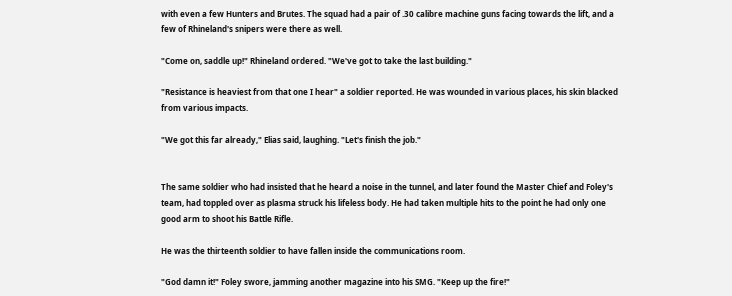with even a few Hunters and Brutes. The squad had a pair of .30 calibre machine guns facing towards the lift, and a few of Rhineland's snipers were there as well.

"Come on, saddle up!" Rhineland ordered. "We've got to take the last building."

"Resistance is heaviest from that one I hear" a soldier reported. He was wounded in various places, his skin blacked from various impacts.

"We got this far already," Elias said, laughing. "Let's finish the job."


The same soldier who had insisted that he heard a noise in the tunnel, and later found the Master Chief and Foley's team, had toppled over as plasma struck his lifeless body. He had taken multiple hits to the point he had only one good arm to shoot his Battle Rifle.

He was the thirteenth soldier to have fallen inside the communications room.

"God damn it!" Foley swore, jamming another magazine into his SMG. "Keep up the fire!"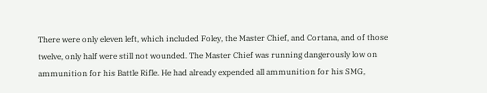There were only eleven left, which included Foley, the Master Chief, and Cortana, and of those twelve, only half were still not wounded. The Master Chief was running dangerously low on ammunition for his Battle Rifle. He had already expended all ammunition for his SMG,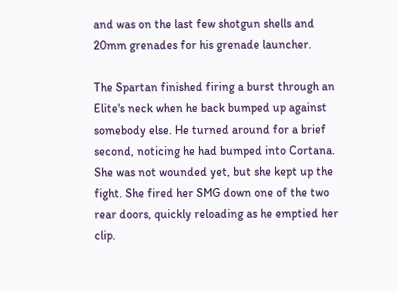and was on the last few shotgun shells and 20mm grenades for his grenade launcher.

The Spartan finished firing a burst through an Elite's neck when he back bumped up against somebody else. He turned around for a brief second, noticing he had bumped into Cortana. She was not wounded yet, but she kept up the fight. She fired her SMG down one of the two rear doors, quickly reloading as he emptied her clip.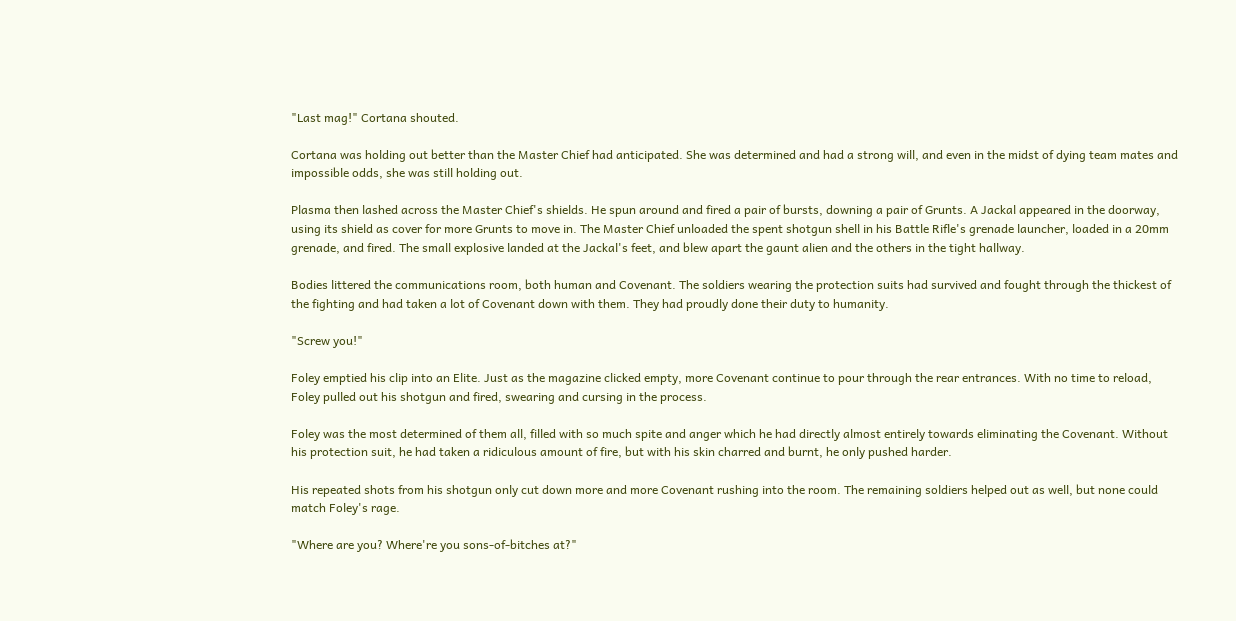"Last mag!" Cortana shouted.

Cortana was holding out better than the Master Chief had anticipated. She was determined and had a strong will, and even in the midst of dying team mates and impossible odds, she was still holding out.

Plasma then lashed across the Master Chief's shields. He spun around and fired a pair of bursts, downing a pair of Grunts. A Jackal appeared in the doorway, using its shield as cover for more Grunts to move in. The Master Chief unloaded the spent shotgun shell in his Battle Rifle's grenade launcher, loaded in a 20mm grenade, and fired. The small explosive landed at the Jackal's feet, and blew apart the gaunt alien and the others in the tight hallway.

Bodies littered the communications room, both human and Covenant. The soldiers wearing the protection suits had survived and fought through the thickest of the fighting and had taken a lot of Covenant down with them. They had proudly done their duty to humanity.

"Screw you!"

Foley emptied his clip into an Elite. Just as the magazine clicked empty, more Covenant continue to pour through the rear entrances. With no time to reload, Foley pulled out his shotgun and fired, swearing and cursing in the process.

Foley was the most determined of them all, filled with so much spite and anger which he had directly almost entirely towards eliminating the Covenant. Without his protection suit, he had taken a ridiculous amount of fire, but with his skin charred and burnt, he only pushed harder.

His repeated shots from his shotgun only cut down more and more Covenant rushing into the room. The remaining soldiers helped out as well, but none could match Foley's rage.

"Where are you? Where're you sons-of-bitches at?"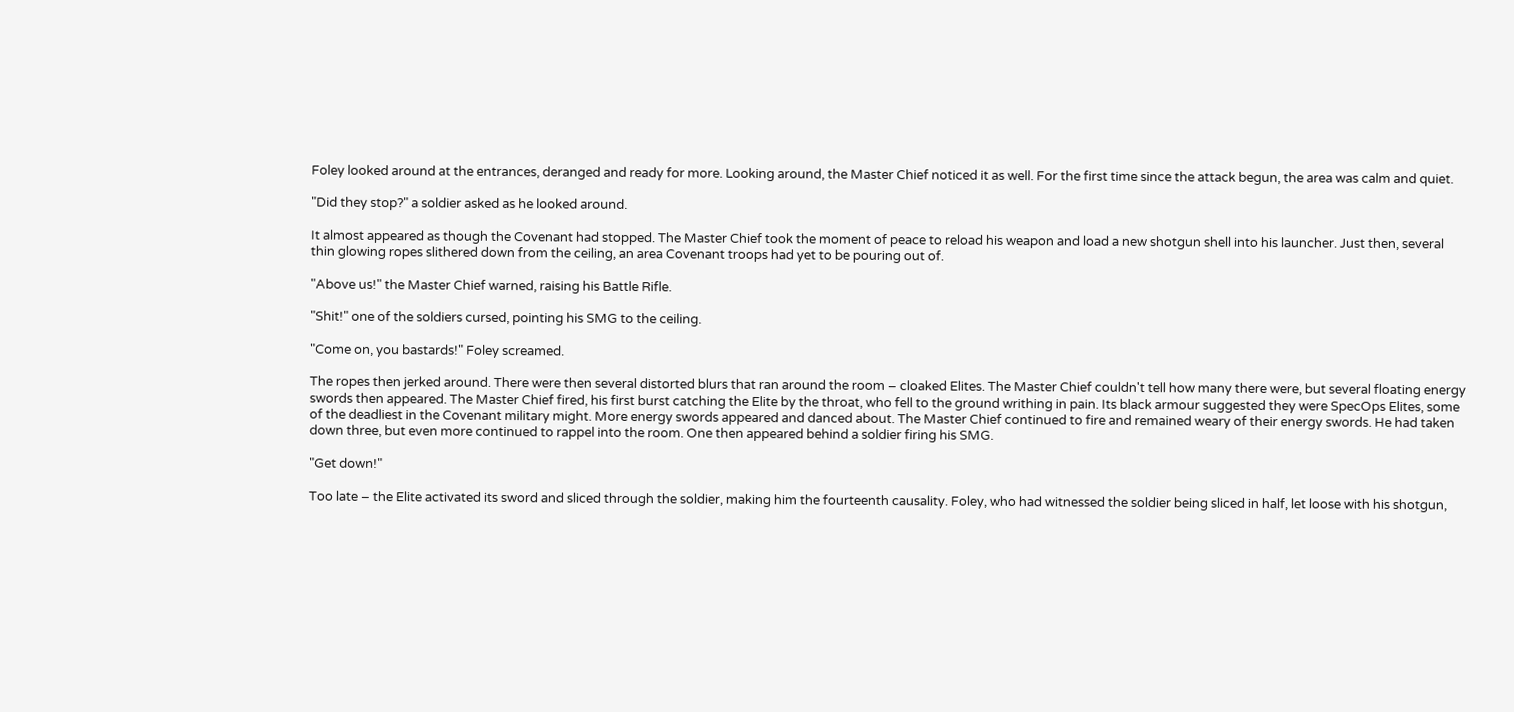Foley looked around at the entrances, deranged and ready for more. Looking around, the Master Chief noticed it as well. For the first time since the attack begun, the area was calm and quiet.

"Did they stop?" a soldier asked as he looked around.

It almost appeared as though the Covenant had stopped. The Master Chief took the moment of peace to reload his weapon and load a new shotgun shell into his launcher. Just then, several thin glowing ropes slithered down from the ceiling, an area Covenant troops had yet to be pouring out of.

"Above us!" the Master Chief warned, raising his Battle Rifle.

"Shit!" one of the soldiers cursed, pointing his SMG to the ceiling.

"Come on, you bastards!" Foley screamed.

The ropes then jerked around. There were then several distorted blurs that ran around the room – cloaked Elites. The Master Chief couldn't tell how many there were, but several floating energy swords then appeared. The Master Chief fired, his first burst catching the Elite by the throat, who fell to the ground writhing in pain. Its black armour suggested they were SpecOps Elites, some of the deadliest in the Covenant military might. More energy swords appeared and danced about. The Master Chief continued to fire and remained weary of their energy swords. He had taken down three, but even more continued to rappel into the room. One then appeared behind a soldier firing his SMG.

"Get down!"

Too late – the Elite activated its sword and sliced through the soldier, making him the fourteenth causality. Foley, who had witnessed the soldier being sliced in half, let loose with his shotgun,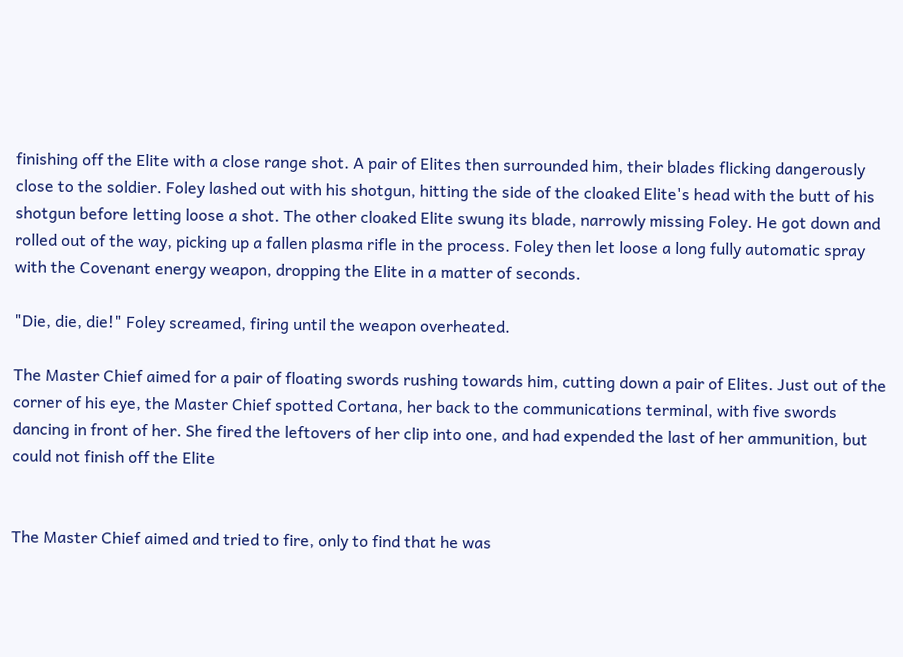finishing off the Elite with a close range shot. A pair of Elites then surrounded him, their blades flicking dangerously close to the soldier. Foley lashed out with his shotgun, hitting the side of the cloaked Elite's head with the butt of his shotgun before letting loose a shot. The other cloaked Elite swung its blade, narrowly missing Foley. He got down and rolled out of the way, picking up a fallen plasma rifle in the process. Foley then let loose a long fully automatic spray with the Covenant energy weapon, dropping the Elite in a matter of seconds.

"Die, die, die!" Foley screamed, firing until the weapon overheated.

The Master Chief aimed for a pair of floating swords rushing towards him, cutting down a pair of Elites. Just out of the corner of his eye, the Master Chief spotted Cortana, her back to the communications terminal, with five swords dancing in front of her. She fired the leftovers of her clip into one, and had expended the last of her ammunition, but could not finish off the Elite


The Master Chief aimed and tried to fire, only to find that he was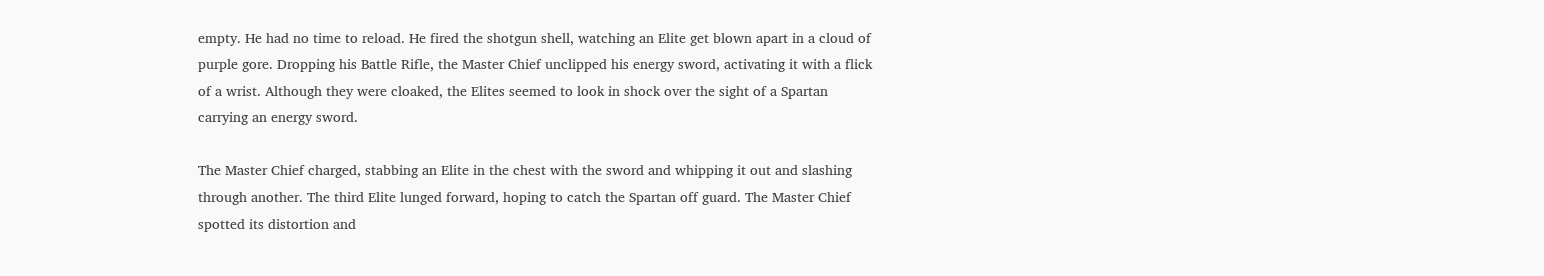empty. He had no time to reload. He fired the shotgun shell, watching an Elite get blown apart in a cloud of purple gore. Dropping his Battle Rifle, the Master Chief unclipped his energy sword, activating it with a flick of a wrist. Although they were cloaked, the Elites seemed to look in shock over the sight of a Spartan carrying an energy sword.

The Master Chief charged, stabbing an Elite in the chest with the sword and whipping it out and slashing through another. The third Elite lunged forward, hoping to catch the Spartan off guard. The Master Chief spotted its distortion and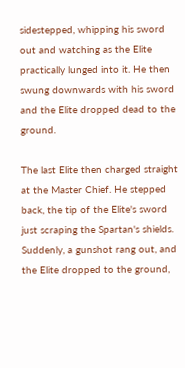sidestepped, whipping his sword out and watching as the Elite practically lunged into it. He then swung downwards with his sword and the Elite dropped dead to the ground.

The last Elite then charged straight at the Master Chief. He stepped back, the tip of the Elite's sword just scraping the Spartan's shields. Suddenly, a gunshot rang out, and the Elite dropped to the ground,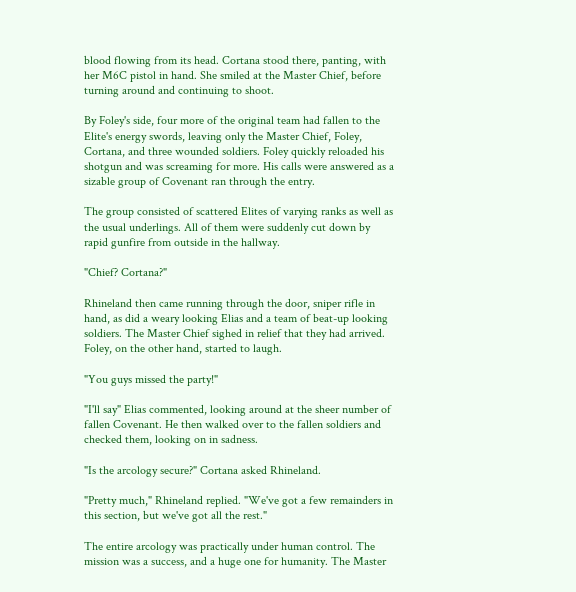blood flowing from its head. Cortana stood there, panting, with her M6C pistol in hand. She smiled at the Master Chief, before turning around and continuing to shoot.

By Foley's side, four more of the original team had fallen to the Elite's energy swords, leaving only the Master Chief, Foley, Cortana, and three wounded soldiers. Foley quickly reloaded his shotgun and was screaming for more. His calls were answered as a sizable group of Covenant ran through the entry.

The group consisted of scattered Elites of varying ranks as well as the usual underlings. All of them were suddenly cut down by rapid gunfire from outside in the hallway.

"Chief? Cortana?"

Rhineland then came running through the door, sniper rifle in hand, as did a weary looking Elias and a team of beat-up looking soldiers. The Master Chief sighed in relief that they had arrived. Foley, on the other hand, started to laugh.

"You guys missed the party!"

"I'll say" Elias commented, looking around at the sheer number of fallen Covenant. He then walked over to the fallen soldiers and checked them, looking on in sadness.

"Is the arcology secure?" Cortana asked Rhineland.

"Pretty much," Rhineland replied. "We've got a few remainders in this section, but we've got all the rest."

The entire arcology was practically under human control. The mission was a success, and a huge one for humanity. The Master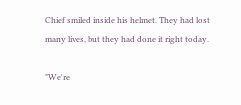Chief smiled inside his helmet. They had lost many lives, but they had done it right today.

"We're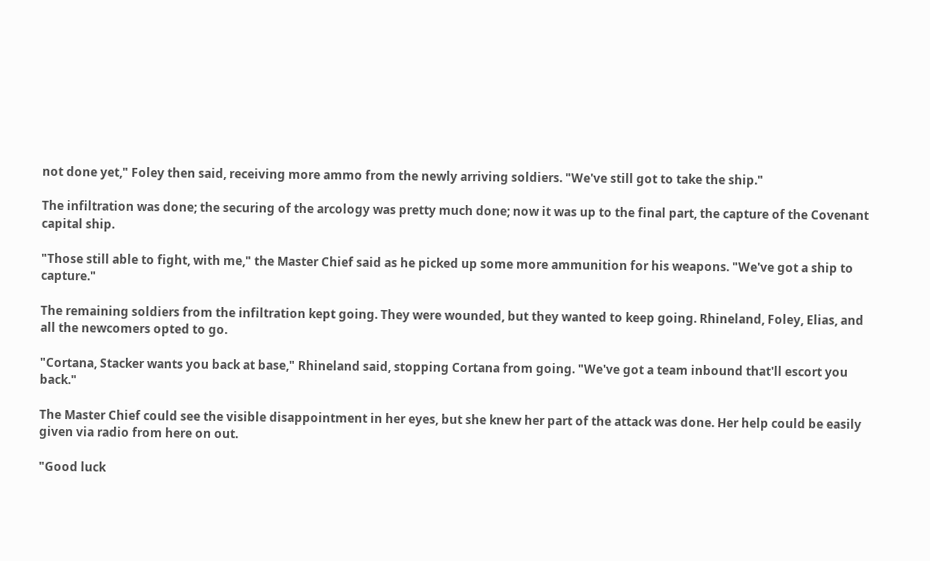not done yet," Foley then said, receiving more ammo from the newly arriving soldiers. "We've still got to take the ship."

The infiltration was done; the securing of the arcology was pretty much done; now it was up to the final part, the capture of the Covenant capital ship.

"Those still able to fight, with me," the Master Chief said as he picked up some more ammunition for his weapons. "We've got a ship to capture."

The remaining soldiers from the infiltration kept going. They were wounded, but they wanted to keep going. Rhineland, Foley, Elias, and all the newcomers opted to go.

"Cortana, Stacker wants you back at base," Rhineland said, stopping Cortana from going. "We've got a team inbound that'll escort you back."

The Master Chief could see the visible disappointment in her eyes, but she knew her part of the attack was done. Her help could be easily given via radio from here on out.

"Good luck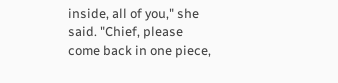inside, all of you," she said. "Chief, please come back in one piece,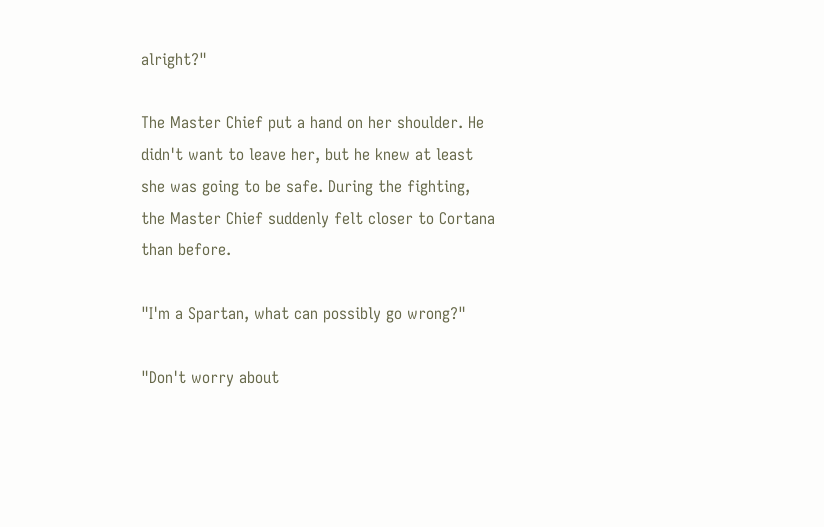alright?"

The Master Chief put a hand on her shoulder. He didn't want to leave her, but he knew at least she was going to be safe. During the fighting, the Master Chief suddenly felt closer to Cortana than before.

"I'm a Spartan, what can possibly go wrong?"

"Don't worry about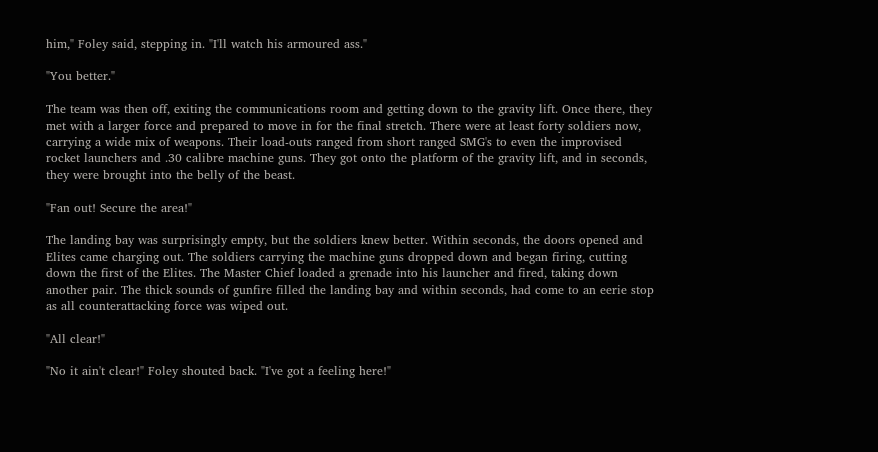him," Foley said, stepping in. "I'll watch his armoured ass."

"You better."

The team was then off, exiting the communications room and getting down to the gravity lift. Once there, they met with a larger force and prepared to move in for the final stretch. There were at least forty soldiers now, carrying a wide mix of weapons. Their load-outs ranged from short ranged SMG's to even the improvised rocket launchers and .30 calibre machine guns. They got onto the platform of the gravity lift, and in seconds, they were brought into the belly of the beast.

"Fan out! Secure the area!"

The landing bay was surprisingly empty, but the soldiers knew better. Within seconds, the doors opened and Elites came charging out. The soldiers carrying the machine guns dropped down and began firing, cutting down the first of the Elites. The Master Chief loaded a grenade into his launcher and fired, taking down another pair. The thick sounds of gunfire filled the landing bay and within seconds, had come to an eerie stop as all counterattacking force was wiped out.

"All clear!"

"No it ain't clear!" Foley shouted back. "I've got a feeling here!"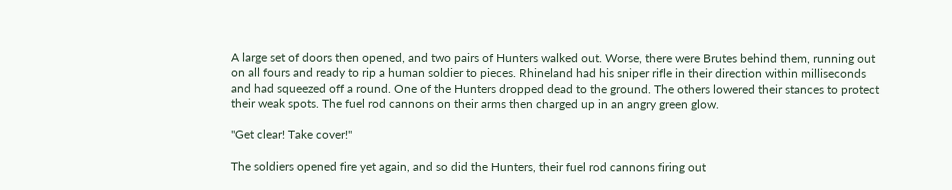A large set of doors then opened, and two pairs of Hunters walked out. Worse, there were Brutes behind them, running out on all fours and ready to rip a human soldier to pieces. Rhineland had his sniper rifle in their direction within milliseconds and had squeezed off a round. One of the Hunters dropped dead to the ground. The others lowered their stances to protect their weak spots. The fuel rod cannons on their arms then charged up in an angry green glow.

"Get clear! Take cover!"

The soldiers opened fire yet again, and so did the Hunters, their fuel rod cannons firing out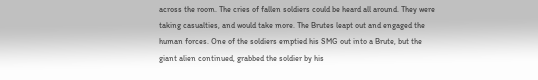across the room. The cries of fallen soldiers could be heard all around. They were taking casualties, and would take more. The Brutes leapt out and engaged the human forces. One of the soldiers emptied his SMG out into a Brute, but the giant alien continued, grabbed the soldier by his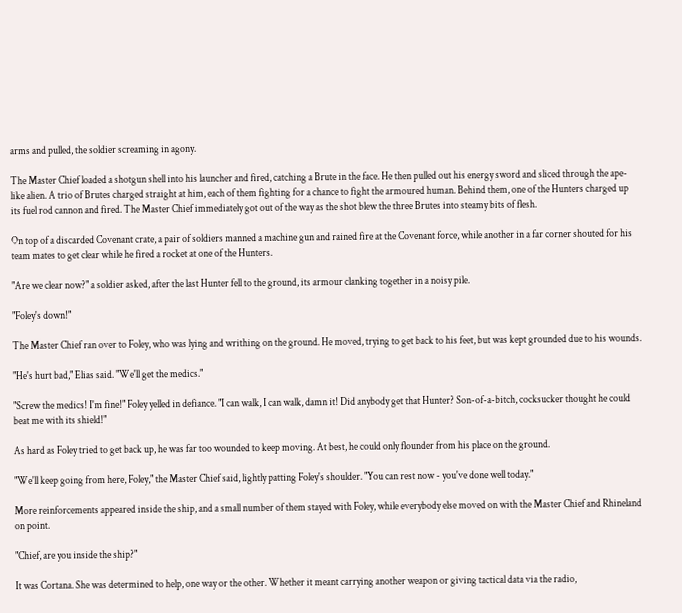arms and pulled, the soldier screaming in agony.

The Master Chief loaded a shotgun shell into his launcher and fired, catching a Brute in the face. He then pulled out his energy sword and sliced through the ape-like alien. A trio of Brutes charged straight at him, each of them fighting for a chance to fight the armoured human. Behind them, one of the Hunters charged up its fuel rod cannon and fired. The Master Chief immediately got out of the way as the shot blew the three Brutes into steamy bits of flesh.

On top of a discarded Covenant crate, a pair of soldiers manned a machine gun and rained fire at the Covenant force, while another in a far corner shouted for his team mates to get clear while he fired a rocket at one of the Hunters.

"Are we clear now?" a soldier asked, after the last Hunter fell to the ground, its armour clanking together in a noisy pile.

"Foley's down!"

The Master Chief ran over to Foley, who was lying and writhing on the ground. He moved, trying to get back to his feet, but was kept grounded due to his wounds.

"He's hurt bad," Elias said. "We'll get the medics."

"Screw the medics! I'm fine!" Foley yelled in defiance. "I can walk, I can walk, damn it! Did anybody get that Hunter? Son-of-a-bitch, cocksucker thought he could beat me with its shield!"

As hard as Foley tried to get back up, he was far too wounded to keep moving. At best, he could only flounder from his place on the ground.

"We'll keep going from here, Foley," the Master Chief said, lightly patting Foley's shoulder. "You can rest now - you've done well today."

More reinforcements appeared inside the ship, and a small number of them stayed with Foley, while everybody else moved on with the Master Chief and Rhineland on point.

"Chief, are you inside the ship?"

It was Cortana. She was determined to help, one way or the other. Whether it meant carrying another weapon or giving tactical data via the radio,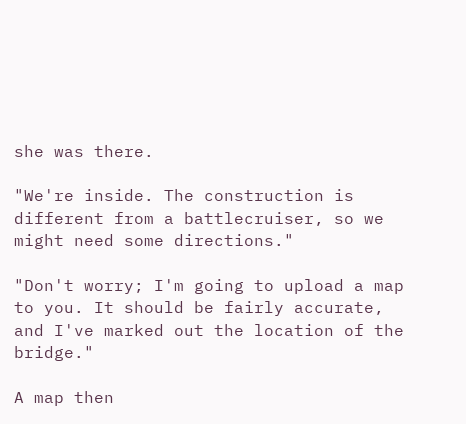she was there.

"We're inside. The construction is different from a battlecruiser, so we might need some directions."

"Don't worry; I'm going to upload a map to you. It should be fairly accurate, and I've marked out the location of the bridge."

A map then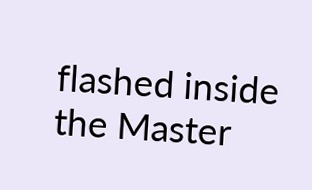flashed inside the Master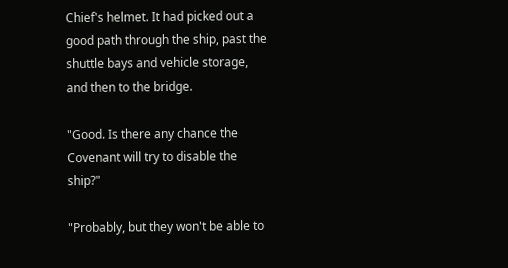Chief's helmet. It had picked out a good path through the ship, past the shuttle bays and vehicle storage, and then to the bridge.

"Good. Is there any chance the Covenant will try to disable the ship?"

"Probably, but they won't be able to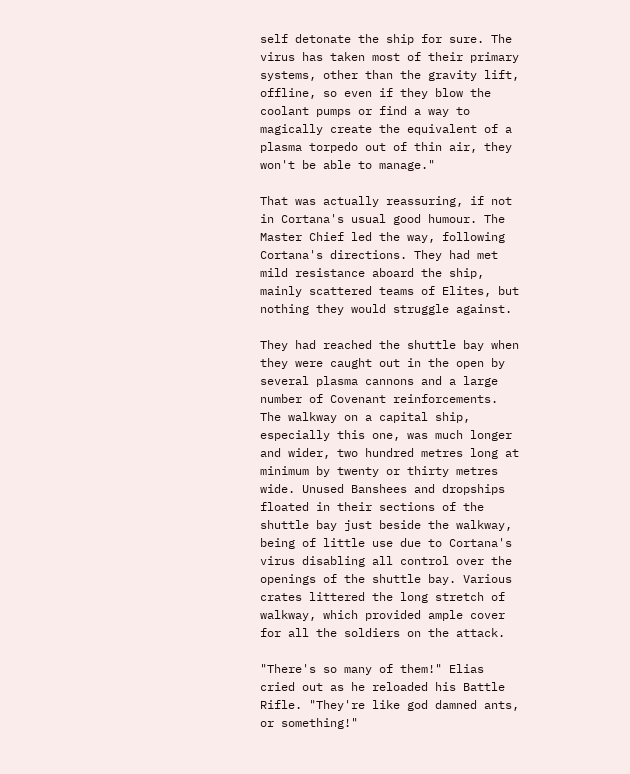self detonate the ship for sure. The virus has taken most of their primary systems, other than the gravity lift, offline, so even if they blow the coolant pumps or find a way to magically create the equivalent of a plasma torpedo out of thin air, they won't be able to manage."

That was actually reassuring, if not in Cortana's usual good humour. The Master Chief led the way, following Cortana's directions. They had met mild resistance aboard the ship, mainly scattered teams of Elites, but nothing they would struggle against.

They had reached the shuttle bay when they were caught out in the open by several plasma cannons and a large number of Covenant reinforcements. The walkway on a capital ship, especially this one, was much longer and wider, two hundred metres long at minimum by twenty or thirty metres wide. Unused Banshees and dropships floated in their sections of the shuttle bay just beside the walkway, being of little use due to Cortana's virus disabling all control over the openings of the shuttle bay. Various crates littered the long stretch of walkway, which provided ample cover for all the soldiers on the attack.

"There's so many of them!" Elias cried out as he reloaded his Battle Rifle. "They're like god damned ants, or something!"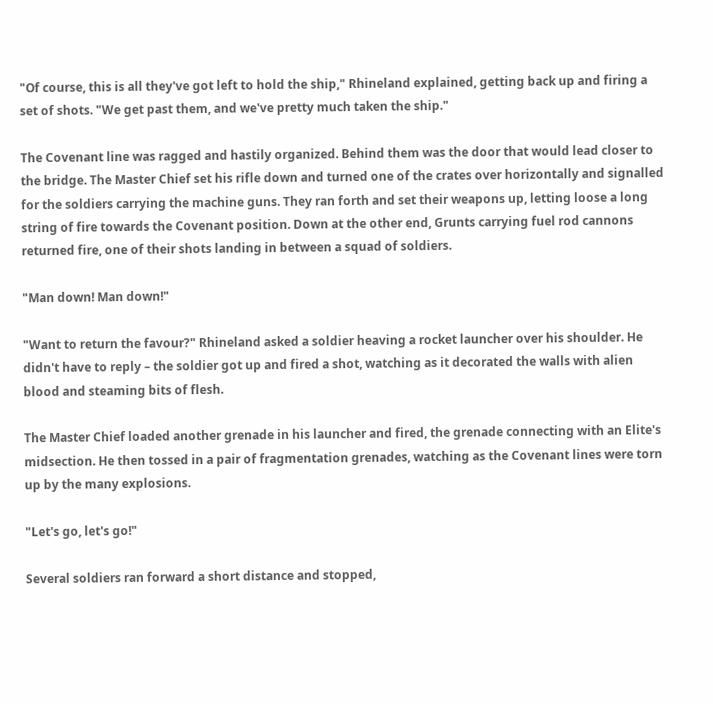"Of course, this is all they've got left to hold the ship," Rhineland explained, getting back up and firing a set of shots. "We get past them, and we've pretty much taken the ship."

The Covenant line was ragged and hastily organized. Behind them was the door that would lead closer to the bridge. The Master Chief set his rifle down and turned one of the crates over horizontally and signalled for the soldiers carrying the machine guns. They ran forth and set their weapons up, letting loose a long string of fire towards the Covenant position. Down at the other end, Grunts carrying fuel rod cannons returned fire, one of their shots landing in between a squad of soldiers.

"Man down! Man down!"

"Want to return the favour?" Rhineland asked a soldier heaving a rocket launcher over his shoulder. He didn't have to reply – the soldier got up and fired a shot, watching as it decorated the walls with alien blood and steaming bits of flesh.

The Master Chief loaded another grenade in his launcher and fired, the grenade connecting with an Elite's midsection. He then tossed in a pair of fragmentation grenades, watching as the Covenant lines were torn up by the many explosions.

"Let's go, let's go!"

Several soldiers ran forward a short distance and stopped,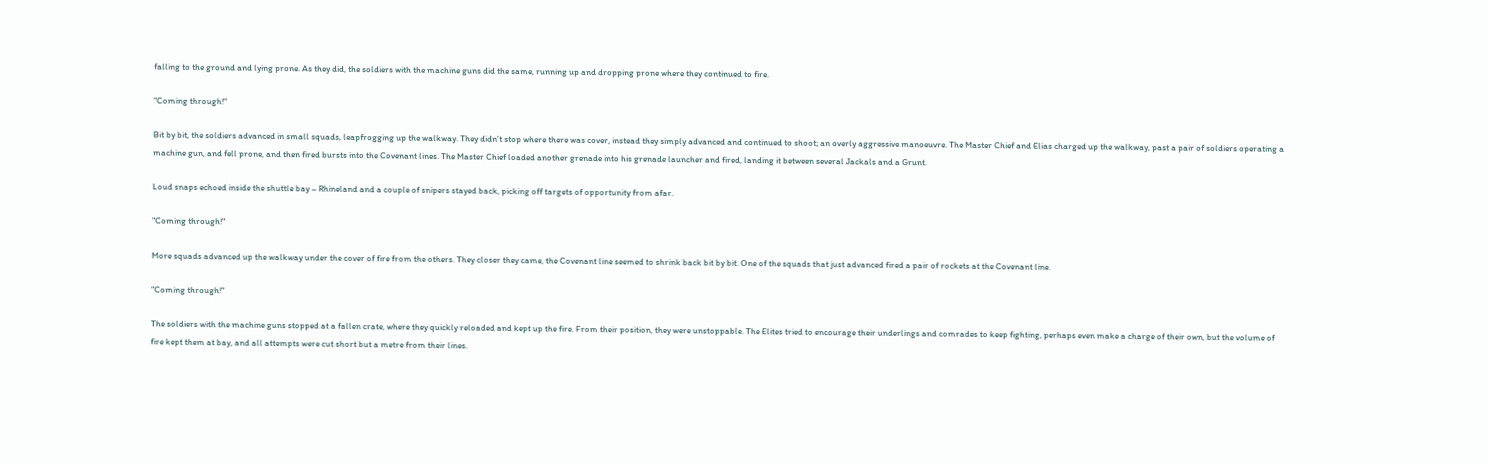falling to the ground and lying prone. As they did, the soldiers with the machine guns did the same, running up and dropping prone where they continued to fire.

"Coming through!"

Bit by bit, the soldiers advanced in small squads, leapfrogging up the walkway. They didn't stop where there was cover, instead they simply advanced and continued to shoot; an overly aggressive manoeuvre. The Master Chief and Elias charged up the walkway, past a pair of soldiers operating a machine gun, and fell prone, and then fired bursts into the Covenant lines. The Master Chief loaded another grenade into his grenade launcher and fired, landing it between several Jackals and a Grunt.

Loud snaps echoed inside the shuttle bay – Rhineland and a couple of snipers stayed back, picking off targets of opportunity from afar.

"Coming through!"

More squads advanced up the walkway under the cover of fire from the others. They closer they came, the Covenant line seemed to shrink back bit by bit. One of the squads that just advanced fired a pair of rockets at the Covenant line.

"Coming through!"

The soldiers with the machine guns stopped at a fallen crate, where they quickly reloaded and kept up the fire. From their position, they were unstoppable. The Elites tried to encourage their underlings and comrades to keep fighting, perhaps even make a charge of their own, but the volume of fire kept them at bay, and all attempts were cut short but a metre from their lines.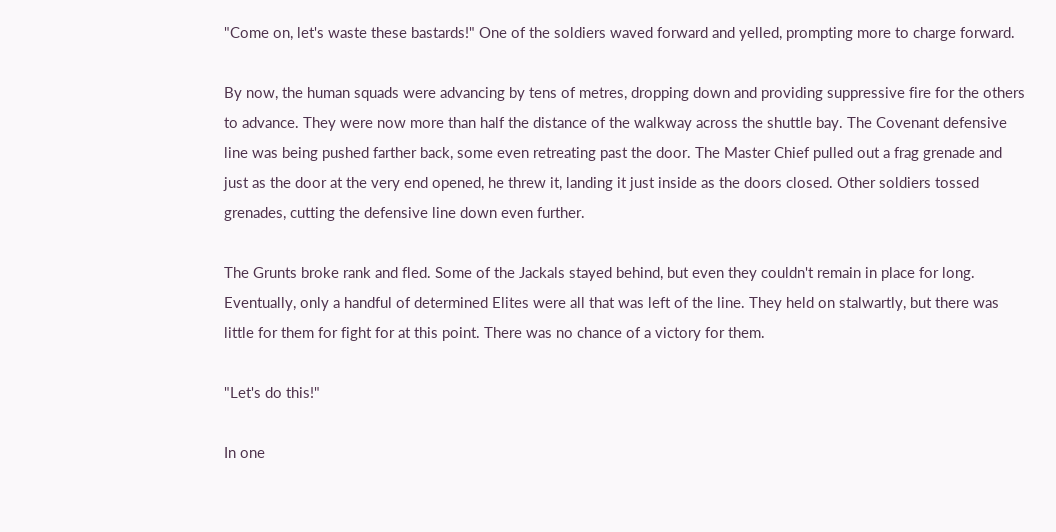"Come on, let's waste these bastards!" One of the soldiers waved forward and yelled, prompting more to charge forward.

By now, the human squads were advancing by tens of metres, dropping down and providing suppressive fire for the others to advance. They were now more than half the distance of the walkway across the shuttle bay. The Covenant defensive line was being pushed farther back, some even retreating past the door. The Master Chief pulled out a frag grenade and just as the door at the very end opened, he threw it, landing it just inside as the doors closed. Other soldiers tossed grenades, cutting the defensive line down even further.

The Grunts broke rank and fled. Some of the Jackals stayed behind, but even they couldn't remain in place for long. Eventually, only a handful of determined Elites were all that was left of the line. They held on stalwartly, but there was little for them for fight for at this point. There was no chance of a victory for them.

"Let's do this!"

In one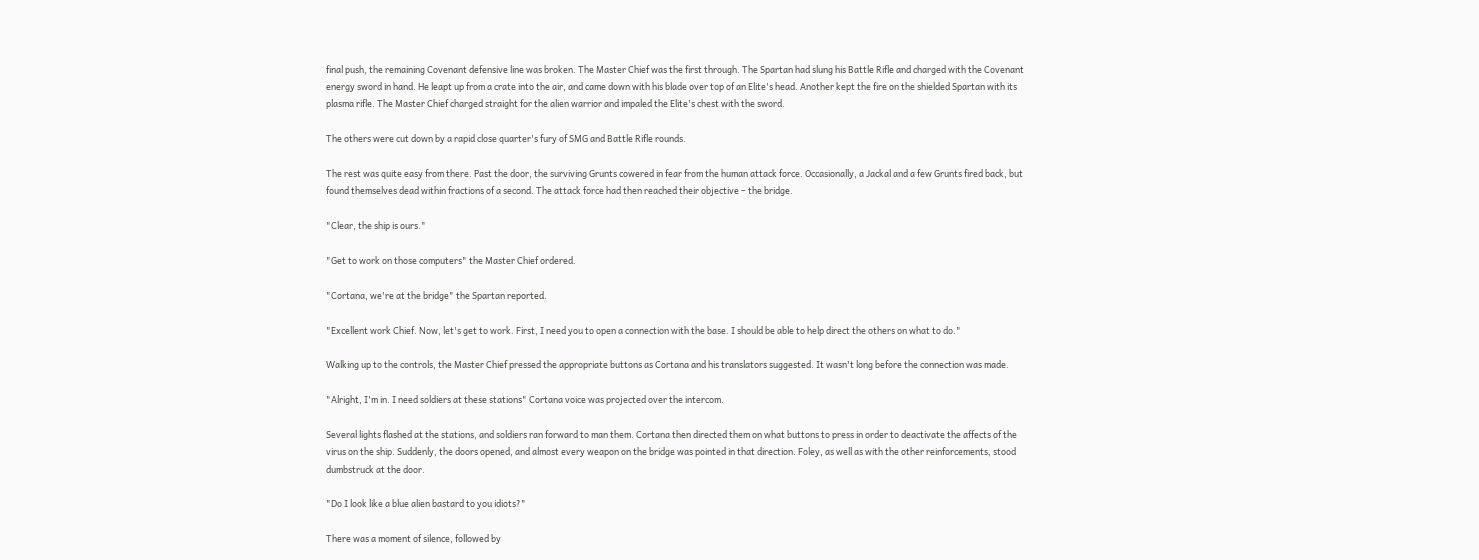final push, the remaining Covenant defensive line was broken. The Master Chief was the first through. The Spartan had slung his Battle Rifle and charged with the Covenant energy sword in hand. He leapt up from a crate into the air, and came down with his blade over top of an Elite's head. Another kept the fire on the shielded Spartan with its plasma rifle. The Master Chief charged straight for the alien warrior and impaled the Elite's chest with the sword.

The others were cut down by a rapid close quarter's fury of SMG and Battle Rifle rounds.

The rest was quite easy from there. Past the door, the surviving Grunts cowered in fear from the human attack force. Occasionally, a Jackal and a few Grunts fired back, but found themselves dead within fractions of a second. The attack force had then reached their objective – the bridge.

"Clear, the ship is ours."

"Get to work on those computers" the Master Chief ordered.

"Cortana, we're at the bridge" the Spartan reported.

"Excellent work Chief. Now, let's get to work. First, I need you to open a connection with the base. I should be able to help direct the others on what to do."

Walking up to the controls, the Master Chief pressed the appropriate buttons as Cortana and his translators suggested. It wasn't long before the connection was made.

"Alright, I'm in. I need soldiers at these stations" Cortana voice was projected over the intercom.

Several lights flashed at the stations, and soldiers ran forward to man them. Cortana then directed them on what buttons to press in order to deactivate the affects of the virus on the ship. Suddenly, the doors opened, and almost every weapon on the bridge was pointed in that direction. Foley, as well as with the other reinforcements, stood dumbstruck at the door.

"Do I look like a blue alien bastard to you idiots?"

There was a moment of silence, followed by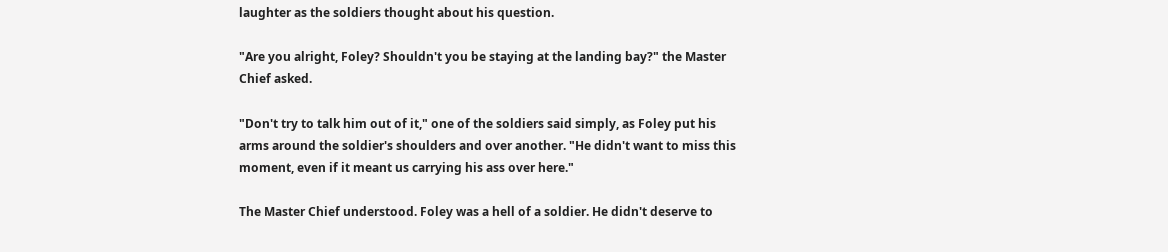laughter as the soldiers thought about his question.

"Are you alright, Foley? Shouldn't you be staying at the landing bay?" the Master Chief asked.

"Don't try to talk him out of it," one of the soldiers said simply, as Foley put his arms around the soldier's shoulders and over another. "He didn't want to miss this moment, even if it meant us carrying his ass over here."

The Master Chief understood. Foley was a hell of a soldier. He didn't deserve to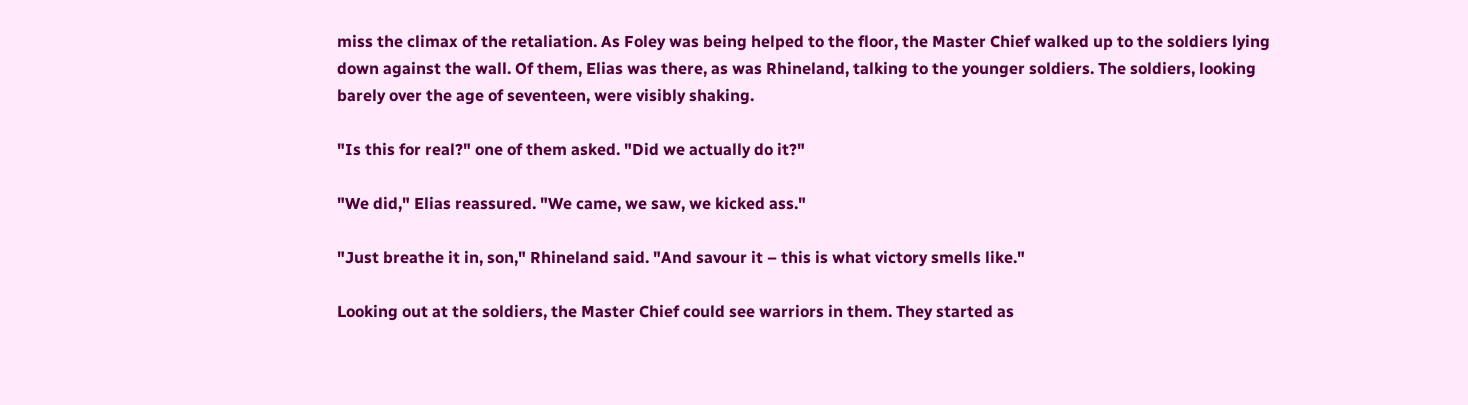miss the climax of the retaliation. As Foley was being helped to the floor, the Master Chief walked up to the soldiers lying down against the wall. Of them, Elias was there, as was Rhineland, talking to the younger soldiers. The soldiers, looking barely over the age of seventeen, were visibly shaking.

"Is this for real?" one of them asked. "Did we actually do it?"

"We did," Elias reassured. "We came, we saw, we kicked ass."

"Just breathe it in, son," Rhineland said. "And savour it – this is what victory smells like."

Looking out at the soldiers, the Master Chief could see warriors in them. They started as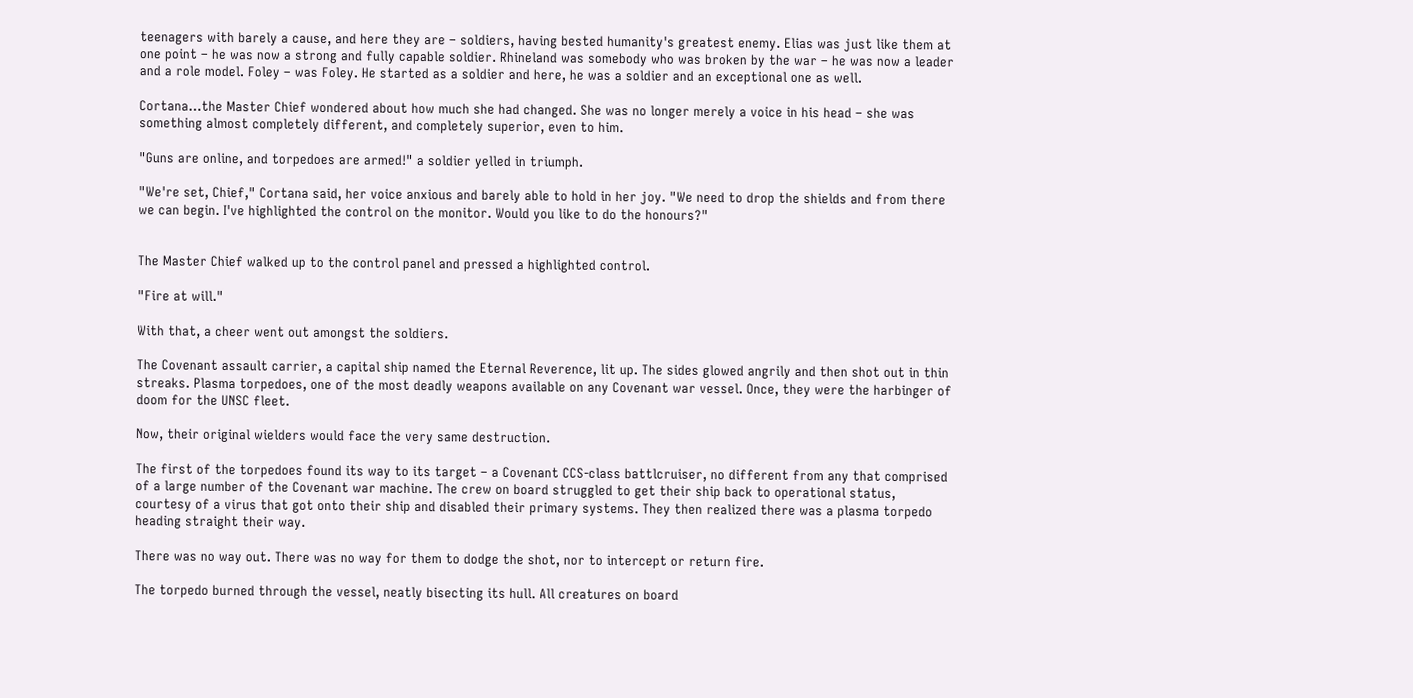teenagers with barely a cause, and here they are – soldiers, having bested humanity's greatest enemy. Elias was just like them at one point – he was now a strong and fully capable soldier. Rhineland was somebody who was broken by the war – he was now a leader and a role model. Foley – was Foley. He started as a soldier and here, he was a soldier and an exceptional one as well.

Cortana…the Master Chief wondered about how much she had changed. She was no longer merely a voice in his head – she was something almost completely different, and completely superior, even to him.

"Guns are online, and torpedoes are armed!" a soldier yelled in triumph.

"We're set, Chief," Cortana said, her voice anxious and barely able to hold in her joy. "We need to drop the shields and from there we can begin. I've highlighted the control on the monitor. Would you like to do the honours?"


The Master Chief walked up to the control panel and pressed a highlighted control.

"Fire at will."

With that, a cheer went out amongst the soldiers.

The Covenant assault carrier, a capital ship named the Eternal Reverence, lit up. The sides glowed angrily and then shot out in thin streaks. Plasma torpedoes, one of the most deadly weapons available on any Covenant war vessel. Once, they were the harbinger of doom for the UNSC fleet.

Now, their original wielders would face the very same destruction.

The first of the torpedoes found its way to its target – a Covenant CCS-class battlcruiser, no different from any that comprised of a large number of the Covenant war machine. The crew on board struggled to get their ship back to operational status, courtesy of a virus that got onto their ship and disabled their primary systems. They then realized there was a plasma torpedo heading straight their way.

There was no way out. There was no way for them to dodge the shot, nor to intercept or return fire.

The torpedo burned through the vessel, neatly bisecting its hull. All creatures on board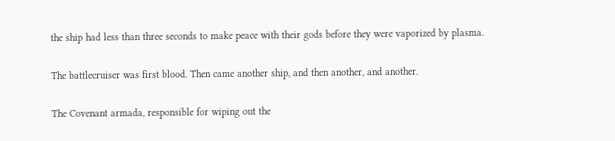the ship had less than three seconds to make peace with their gods before they were vaporized by plasma.

The battlecruiser was first blood. Then came another ship, and then another, and another.

The Covenant armada, responsible for wiping out the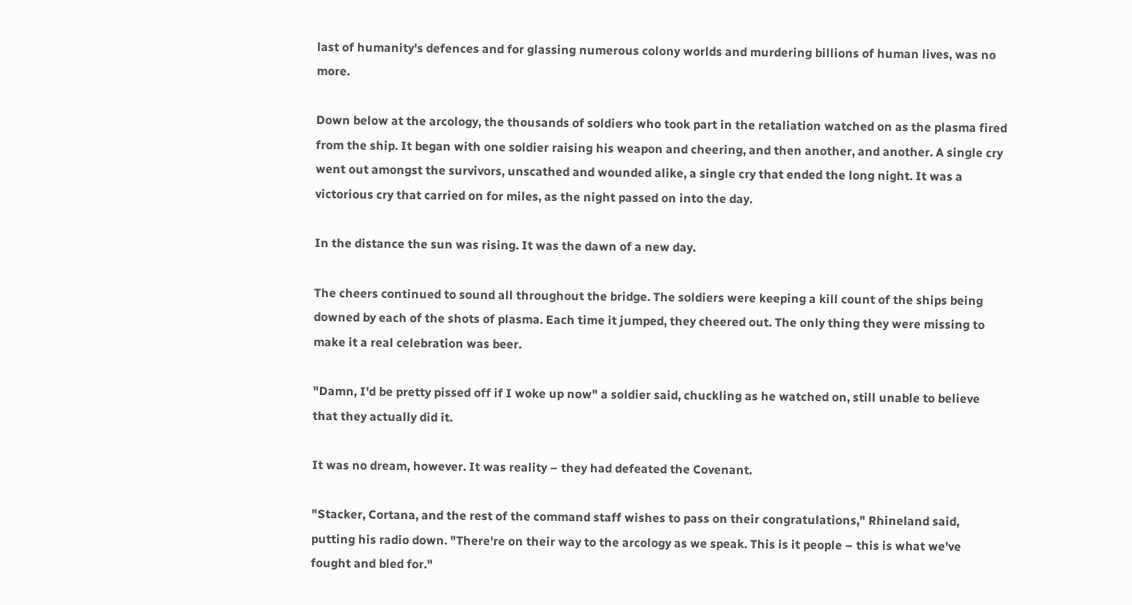last of humanity's defences and for glassing numerous colony worlds and murdering billions of human lives, was no more.

Down below at the arcology, the thousands of soldiers who took part in the retaliation watched on as the plasma fired from the ship. It began with one soldier raising his weapon and cheering, and then another, and another. A single cry went out amongst the survivors, unscathed and wounded alike, a single cry that ended the long night. It was a victorious cry that carried on for miles, as the night passed on into the day.

In the distance the sun was rising. It was the dawn of a new day.

The cheers continued to sound all throughout the bridge. The soldiers were keeping a kill count of the ships being downed by each of the shots of plasma. Each time it jumped, they cheered out. The only thing they were missing to make it a real celebration was beer.

"Damn, I'd be pretty pissed off if I woke up now" a soldier said, chuckling as he watched on, still unable to believe that they actually did it.

It was no dream, however. It was reality – they had defeated the Covenant.

"Stacker, Cortana, and the rest of the command staff wishes to pass on their congratulations," Rhineland said, putting his radio down. "There're on their way to the arcology as we speak. This is it people – this is what we've fought and bled for."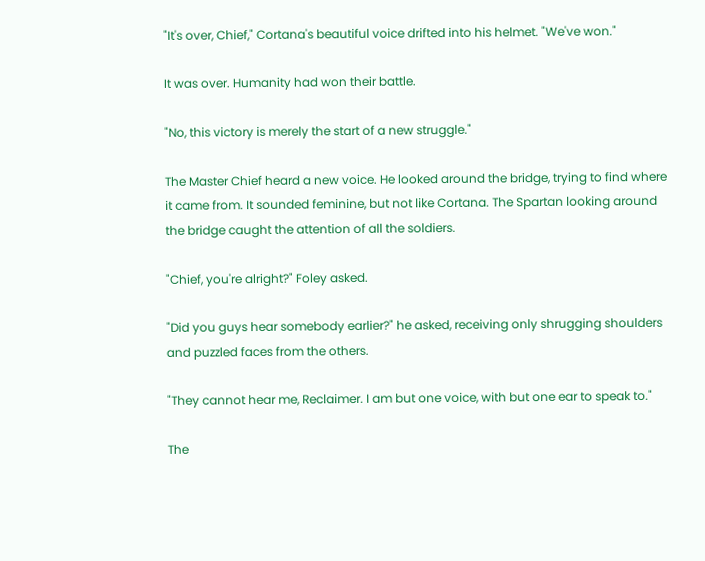"It's over, Chief," Cortana's beautiful voice drifted into his helmet. "We've won."

It was over. Humanity had won their battle.

"No, this victory is merely the start of a new struggle."

The Master Chief heard a new voice. He looked around the bridge, trying to find where it came from. It sounded feminine, but not like Cortana. The Spartan looking around the bridge caught the attention of all the soldiers.

"Chief, you're alright?" Foley asked.

"Did you guys hear somebody earlier?" he asked, receiving only shrugging shoulders and puzzled faces from the others.

"They cannot hear me, Reclaimer. I am but one voice, with but one ear to speak to."

The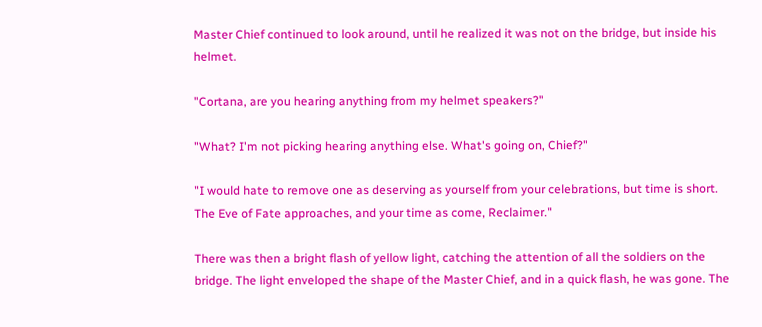Master Chief continued to look around, until he realized it was not on the bridge, but inside his helmet.

"Cortana, are you hearing anything from my helmet speakers?"

"What? I'm not picking hearing anything else. What's going on, Chief?"

"I would hate to remove one as deserving as yourself from your celebrations, but time is short. The Eve of Fate approaches, and your time as come, Reclaimer."

There was then a bright flash of yellow light, catching the attention of all the soldiers on the bridge. The light enveloped the shape of the Master Chief, and in a quick flash, he was gone. The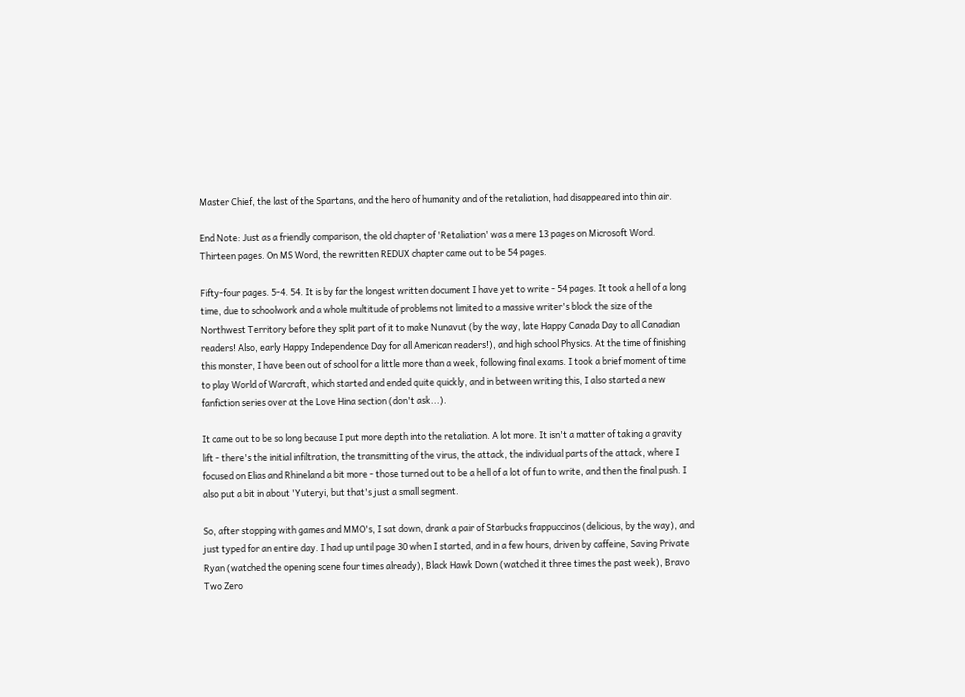Master Chief, the last of the Spartans, and the hero of humanity and of the retaliation, had disappeared into thin air.

End Note: Just as a friendly comparison, the old chapter of 'Retaliation' was a mere 13 pages on Microsoft Word. Thirteen pages. On MS Word, the rewritten REDUX chapter came out to be 54 pages.

Fifty-four pages. 5-4. 54. It is by far the longest written document I have yet to write - 54 pages. It took a hell of a long time, due to schoolwork and a whole multitude of problems not limited to a massive writer's block the size of the Northwest Territory before they split part of it to make Nunavut (by the way, late Happy Canada Day to all Canadian readers! Also, early Happy Independence Day for all American readers!), and high school Physics. At the time of finishing this monster, I have been out of school for a little more than a week, following final exams. I took a brief moment of time to play World of Warcraft, which started and ended quite quickly, and in between writing this, I also started a new fanfiction series over at the Love Hina section (don't ask...).

It came out to be so long because I put more depth into the retaliation. A lot more. It isn't a matter of taking a gravity lift - there's the initial infiltration, the transmitting of the virus, the attack, the individual parts of the attack, where I focused on Elias and Rhineland a bit more - those turned out to be a hell of a lot of fun to write, and then the final push. I also put a bit in about 'Yuteryi, but that's just a small segment.

So, after stopping with games and MMO's, I sat down, drank a pair of Starbucks frappuccinos (delicious, by the way), and just typed for an entire day. I had up until page 30 when I started, and in a few hours, driven by caffeine, Saving Private Ryan (watched the opening scene four times already), Black Hawk Down (watched it three times the past week), Bravo Two Zero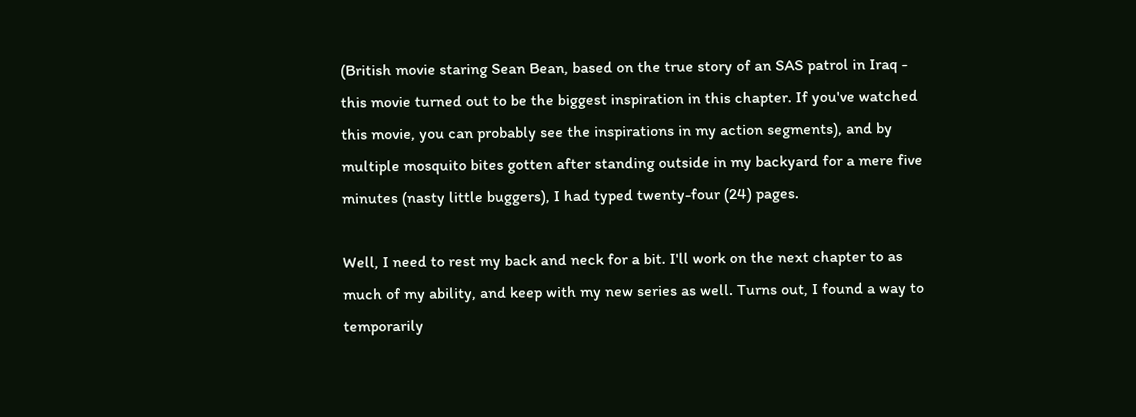(British movie staring Sean Bean, based on the true story of an SAS patrol in Iraq - this movie turned out to be the biggest inspiration in this chapter. If you've watched this movie, you can probably see the inspirations in my action segments), and by multiple mosquito bites gotten after standing outside in my backyard for a mere five minutes (nasty little buggers), I had typed twenty-four (24) pages.

Well, I need to rest my back and neck for a bit. I'll work on the next chapter to as much of my ability, and keep with my new series as well. Turns out, I found a way to temporarily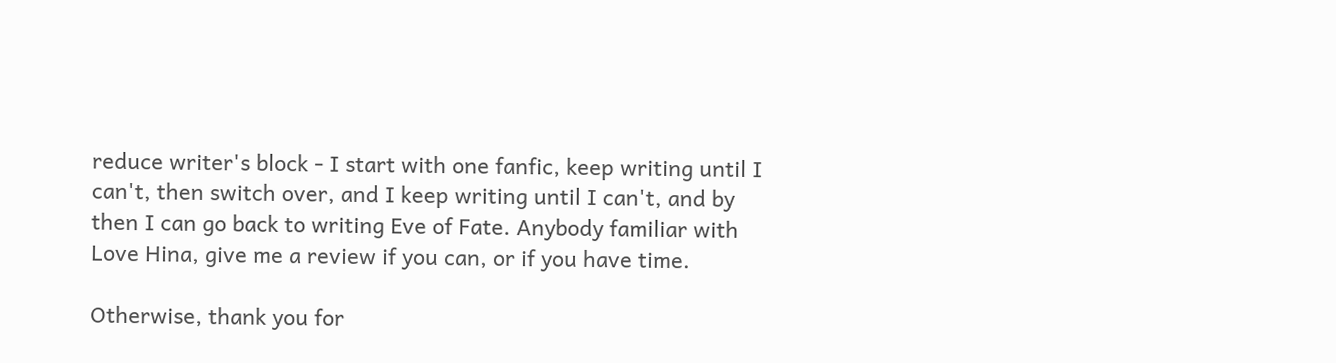reduce writer's block - I start with one fanfic, keep writing until I can't, then switch over, and I keep writing until I can't, and by then I can go back to writing Eve of Fate. Anybody familiar with Love Hina, give me a review if you can, or if you have time.

Otherwise, thank you for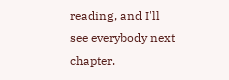reading, and I'll see everybody next chapter.